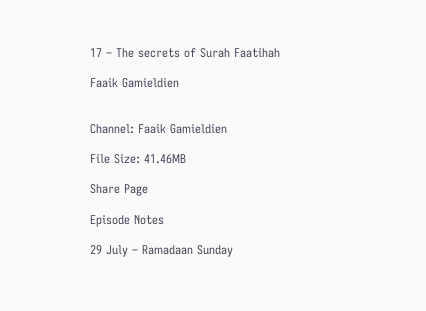17 – The secrets of Surah Faatihah

Faaik Gamieldien


Channel: Faaik Gamieldien

File Size: 41.46MB

Share Page

Episode Notes

29 July – Ramadaan Sunday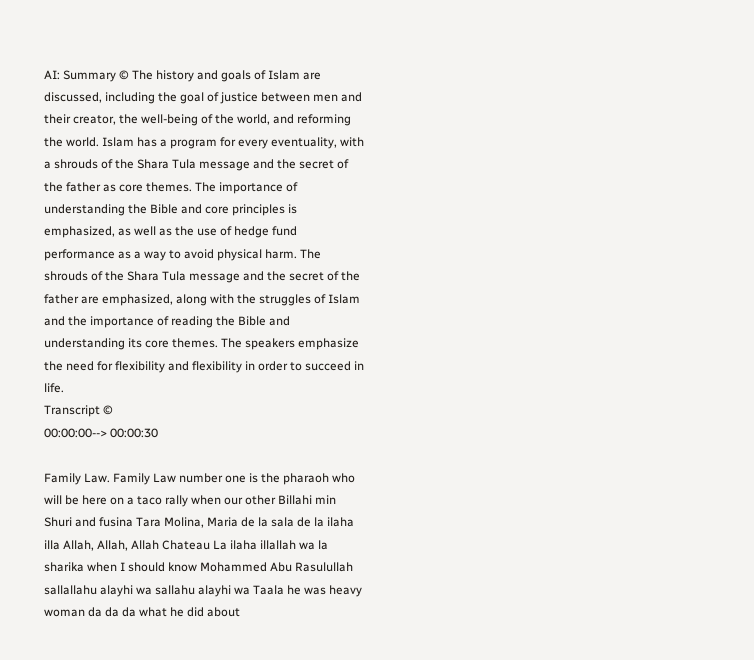AI: Summary © The history and goals of Islam are discussed, including the goal of justice between men and their creator, the well-being of the world, and reforming the world. Islam has a program for every eventuality, with a shrouds of the Shara Tula message and the secret of the father as core themes. The importance of understanding the Bible and core principles is emphasized, as well as the use of hedge fund performance as a way to avoid physical harm. The shrouds of the Shara Tula message and the secret of the father are emphasized, along with the struggles of Islam and the importance of reading the Bible and understanding its core themes. The speakers emphasize the need for flexibility and flexibility in order to succeed in life.
Transcript ©
00:00:00--> 00:00:30

Family Law. Family Law number one is the pharaoh who will be here on a taco rally when our other Billahi min Shuri and fusina Tara Molina, Maria de la sala de la ilaha illa Allah, Allah, Allah Chateau La ilaha illallah wa la sharika when I should know Mohammed Abu Rasulullah sallallahu alayhi wa sallahu alayhi wa Taala he was heavy woman da da da what he did about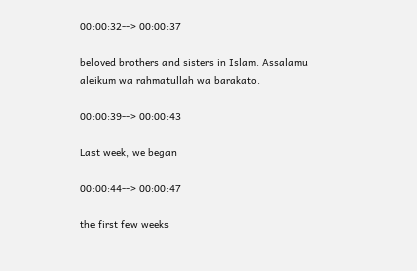00:00:32--> 00:00:37

beloved brothers and sisters in Islam. Assalamu aleikum wa rahmatullah wa barakato.

00:00:39--> 00:00:43

Last week, we began

00:00:44--> 00:00:47

the first few weeks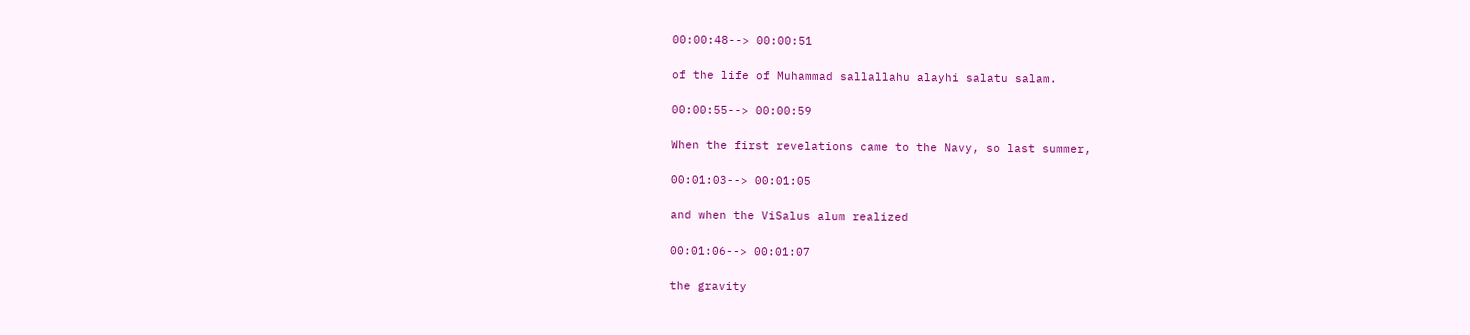00:00:48--> 00:00:51

of the life of Muhammad sallallahu alayhi salatu salam.

00:00:55--> 00:00:59

When the first revelations came to the Navy, so last summer,

00:01:03--> 00:01:05

and when the ViSalus alum realized

00:01:06--> 00:01:07

the gravity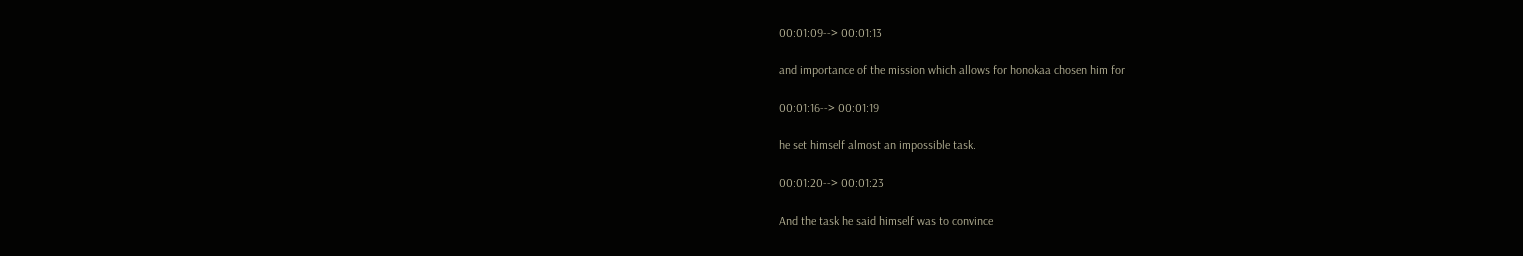00:01:09--> 00:01:13

and importance of the mission which allows for honokaa chosen him for

00:01:16--> 00:01:19

he set himself almost an impossible task.

00:01:20--> 00:01:23

And the task he said himself was to convince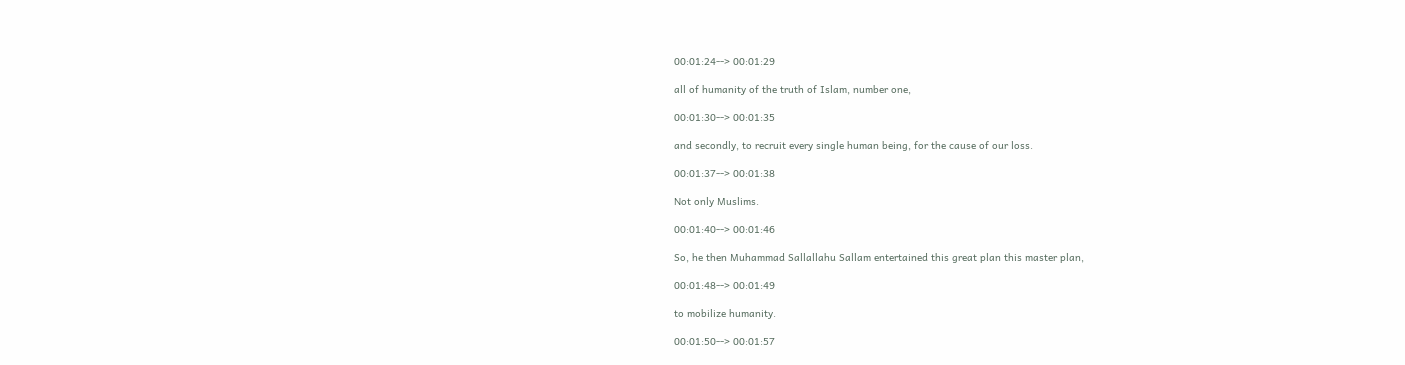00:01:24--> 00:01:29

all of humanity of the truth of Islam, number one,

00:01:30--> 00:01:35

and secondly, to recruit every single human being, for the cause of our loss.

00:01:37--> 00:01:38

Not only Muslims.

00:01:40--> 00:01:46

So, he then Muhammad Sallallahu Sallam entertained this great plan this master plan,

00:01:48--> 00:01:49

to mobilize humanity.

00:01:50--> 00:01:57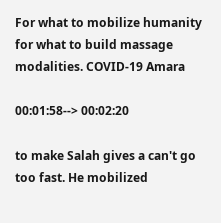For what to mobilize humanity for what to build massage modalities. COVID-19 Amara

00:01:58--> 00:02:20

to make Salah gives a can't go too fast. He mobilized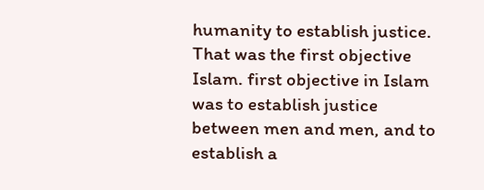humanity to establish justice. That was the first objective Islam. first objective in Islam was to establish justice between men and men, and to establish a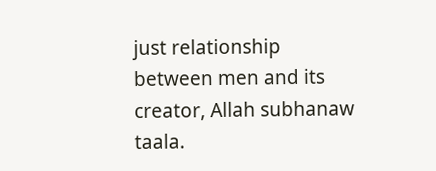just relationship between men and its creator, Allah subhanaw taala.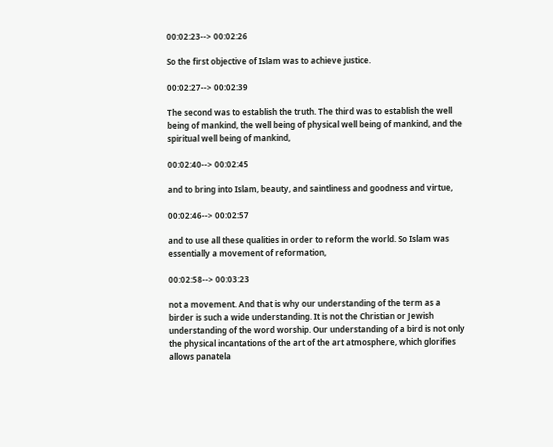00:02:23--> 00:02:26

So the first objective of Islam was to achieve justice.

00:02:27--> 00:02:39

The second was to establish the truth. The third was to establish the well being of mankind, the well being of physical well being of mankind, and the spiritual well being of mankind,

00:02:40--> 00:02:45

and to bring into Islam, beauty, and saintliness and goodness and virtue,

00:02:46--> 00:02:57

and to use all these qualities in order to reform the world. So Islam was essentially a movement of reformation,

00:02:58--> 00:03:23

not a movement. And that is why our understanding of the term as a birder is such a wide understanding. It is not the Christian or Jewish understanding of the word worship. Our understanding of a bird is not only the physical incantations of the art of the art atmosphere, which glorifies allows panatela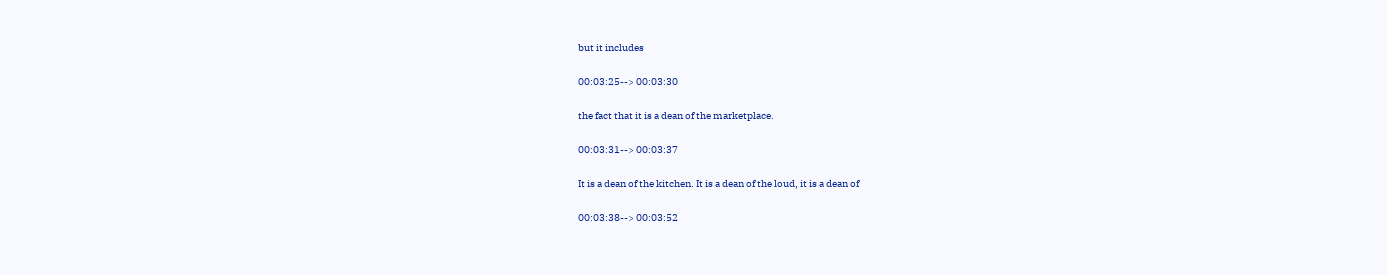but it includes

00:03:25--> 00:03:30

the fact that it is a dean of the marketplace.

00:03:31--> 00:03:37

It is a dean of the kitchen. It is a dean of the loud, it is a dean of

00:03:38--> 00:03:52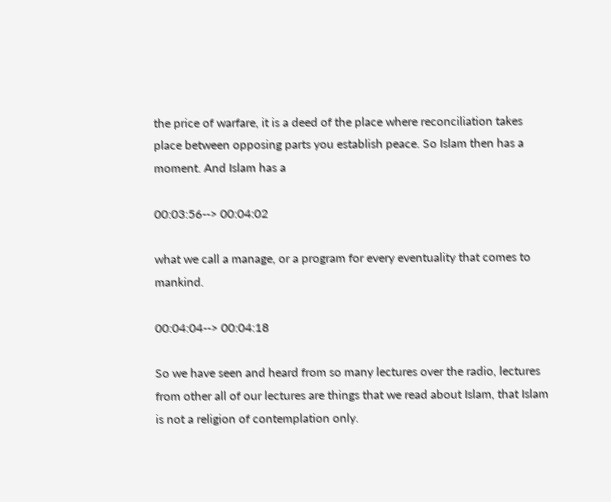the price of warfare, it is a deed of the place where reconciliation takes place between opposing parts you establish peace. So Islam then has a moment. And Islam has a

00:03:56--> 00:04:02

what we call a manage, or a program for every eventuality that comes to mankind.

00:04:04--> 00:04:18

So we have seen and heard from so many lectures over the radio, lectures from other all of our lectures are things that we read about Islam, that Islam is not a religion of contemplation only.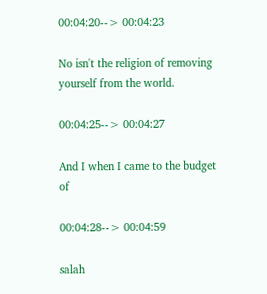00:04:20--> 00:04:23

No isn't the religion of removing yourself from the world.

00:04:25--> 00:04:27

And I when I came to the budget of

00:04:28--> 00:04:59

salah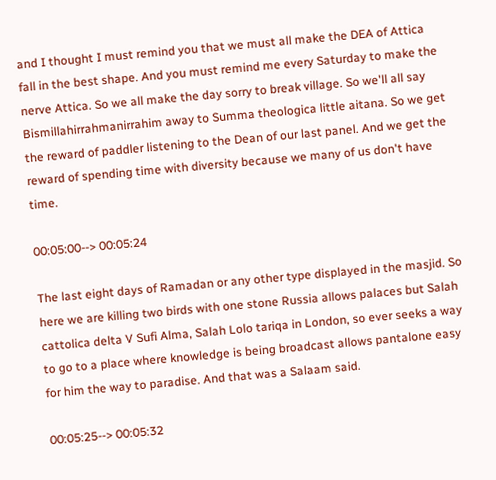and I thought I must remind you that we must all make the DEA of Attica fall in the best shape. And you must remind me every Saturday to make the nerve Attica. So we all make the day sorry to break village. So we'll all say Bismillahirrahmanirrahim away to Summa theologica little aitana. So we get the reward of paddler listening to the Dean of our last panel. And we get the reward of spending time with diversity because we many of us don't have time.

00:05:00--> 00:05:24

The last eight days of Ramadan or any other type displayed in the masjid. So here we are killing two birds with one stone Russia allows palaces but Salah cattolica delta V Sufi Alma, Salah Lolo tariqa in London, so ever seeks a way to go to a place where knowledge is being broadcast allows pantalone easy for him the way to paradise. And that was a Salaam said.

00:05:25--> 00:05:32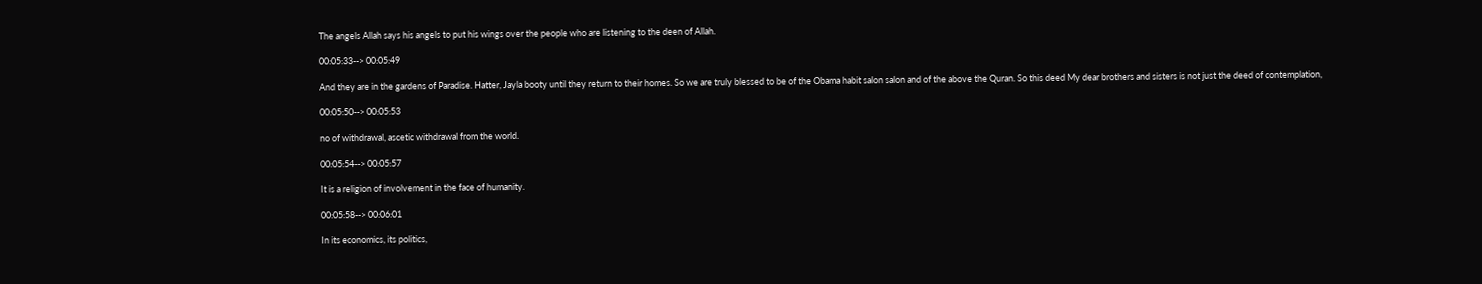The angels Allah says his angels to put his wings over the people who are listening to the deen of Allah.

00:05:33--> 00:05:49

And they are in the gardens of Paradise. Hatter, Jayla booty until they return to their homes. So we are truly blessed to be of the Obama habit salon salon and of the above the Quran. So this deed My dear brothers and sisters is not just the deed of contemplation,

00:05:50--> 00:05:53

no of withdrawal, ascetic withdrawal from the world.

00:05:54--> 00:05:57

It is a religion of involvement in the face of humanity.

00:05:58--> 00:06:01

In its economics, its politics,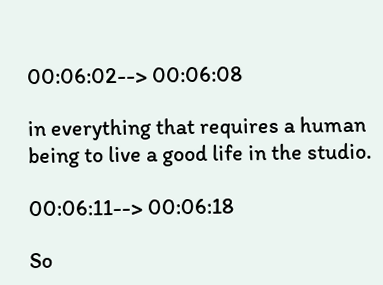00:06:02--> 00:06:08

in everything that requires a human being to live a good life in the studio.

00:06:11--> 00:06:18

So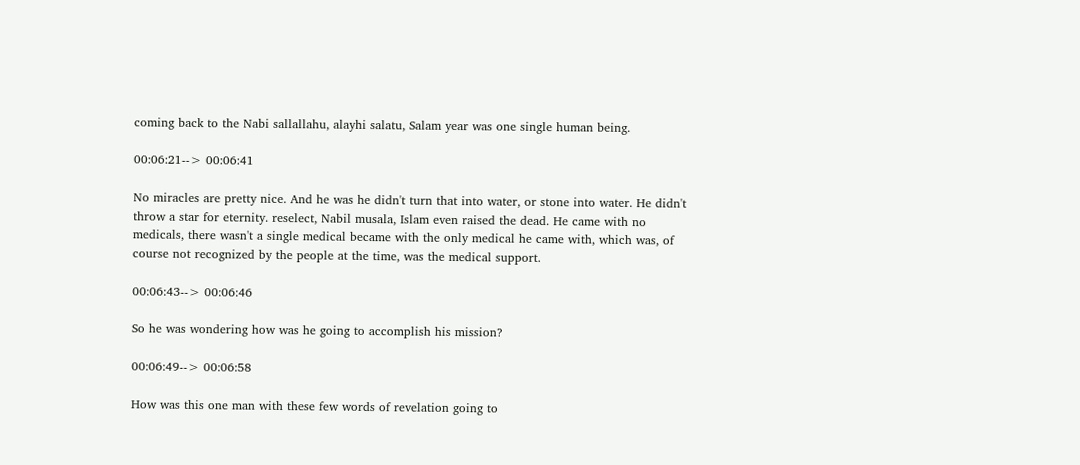coming back to the Nabi sallallahu, alayhi salatu, Salam year was one single human being.

00:06:21--> 00:06:41

No miracles are pretty nice. And he was he didn't turn that into water, or stone into water. He didn't throw a star for eternity. reselect, Nabil musala, Islam even raised the dead. He came with no medicals, there wasn't a single medical became with the only medical he came with, which was, of course not recognized by the people at the time, was the medical support.

00:06:43--> 00:06:46

So he was wondering how was he going to accomplish his mission?

00:06:49--> 00:06:58

How was this one man with these few words of revelation going to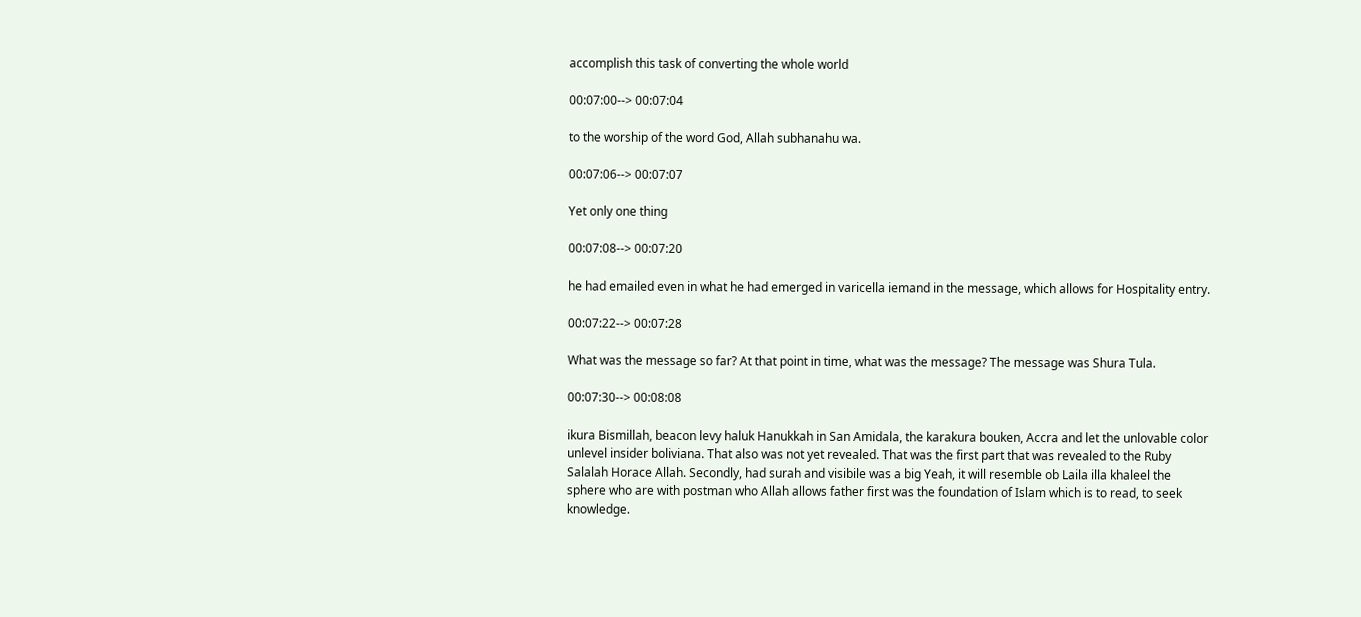accomplish this task of converting the whole world

00:07:00--> 00:07:04

to the worship of the word God, Allah subhanahu wa.

00:07:06--> 00:07:07

Yet only one thing

00:07:08--> 00:07:20

he had emailed even in what he had emerged in varicella iemand in the message, which allows for Hospitality entry.

00:07:22--> 00:07:28

What was the message so far? At that point in time, what was the message? The message was Shura Tula.

00:07:30--> 00:08:08

ikura Bismillah, beacon levy haluk Hanukkah in San Amidala, the karakura bouken, Accra and let the unlovable color unlevel insider boliviana. That also was not yet revealed. That was the first part that was revealed to the Ruby Salalah Horace Allah. Secondly, had surah and visibile was a big Yeah, it will resemble ob Laila illa khaleel the sphere who are with postman who Allah allows father first was the foundation of Islam which is to read, to seek knowledge.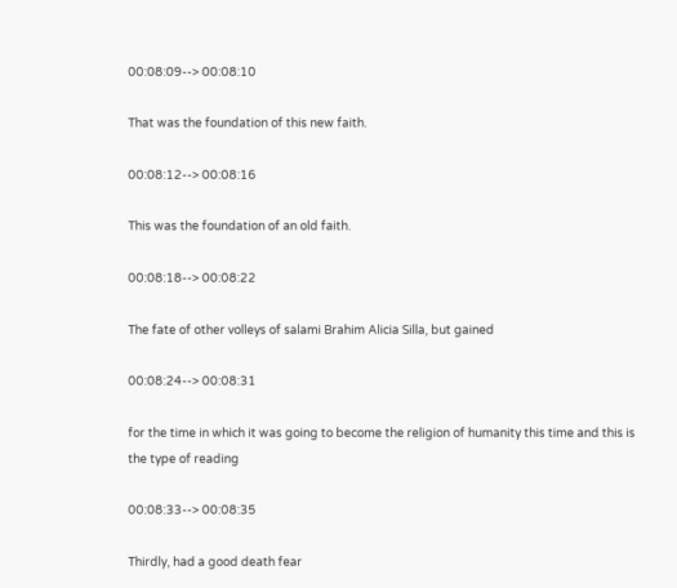00:08:09--> 00:08:10

That was the foundation of this new faith.

00:08:12--> 00:08:16

This was the foundation of an old faith.

00:08:18--> 00:08:22

The fate of other volleys of salami Brahim Alicia Silla, but gained

00:08:24--> 00:08:31

for the time in which it was going to become the religion of humanity this time and this is the type of reading

00:08:33--> 00:08:35

Thirdly, had a good death fear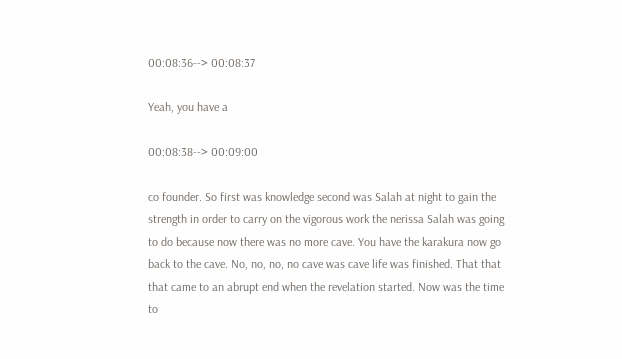00:08:36--> 00:08:37

Yeah, you have a

00:08:38--> 00:09:00

co founder. So first was knowledge second was Salah at night to gain the strength in order to carry on the vigorous work the nerissa Salah was going to do because now there was no more cave. You have the karakura now go back to the cave. No, no, no, no cave was cave life was finished. That that that came to an abrupt end when the revelation started. Now was the time to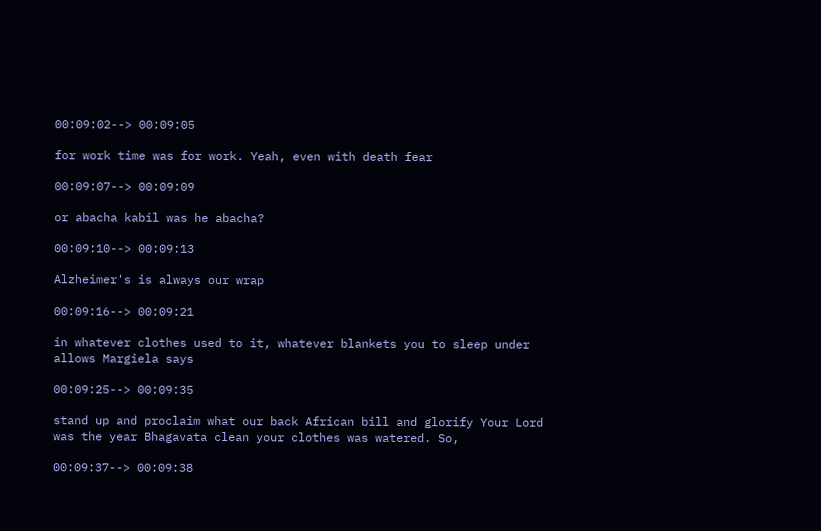00:09:02--> 00:09:05

for work time was for work. Yeah, even with death fear

00:09:07--> 00:09:09

or abacha kabil was he abacha?

00:09:10--> 00:09:13

Alzheimer's is always our wrap

00:09:16--> 00:09:21

in whatever clothes used to it, whatever blankets you to sleep under allows Margiela says

00:09:25--> 00:09:35

stand up and proclaim what our back African bill and glorify Your Lord was the year Bhagavata clean your clothes was watered. So,

00:09:37--> 00:09:38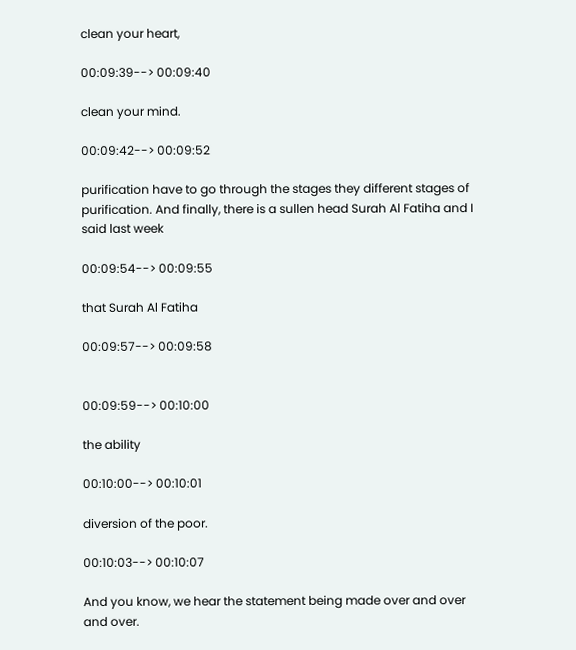clean your heart,

00:09:39--> 00:09:40

clean your mind.

00:09:42--> 00:09:52

purification have to go through the stages they different stages of purification. And finally, there is a sullen head Surah Al Fatiha and I said last week

00:09:54--> 00:09:55

that Surah Al Fatiha

00:09:57--> 00:09:58


00:09:59--> 00:10:00

the ability

00:10:00--> 00:10:01

diversion of the poor.

00:10:03--> 00:10:07

And you know, we hear the statement being made over and over and over.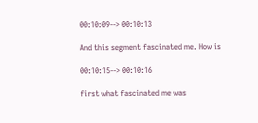00:10:09--> 00:10:13

And this segment fascinated me. How is

00:10:15--> 00:10:16

first what fascinated me was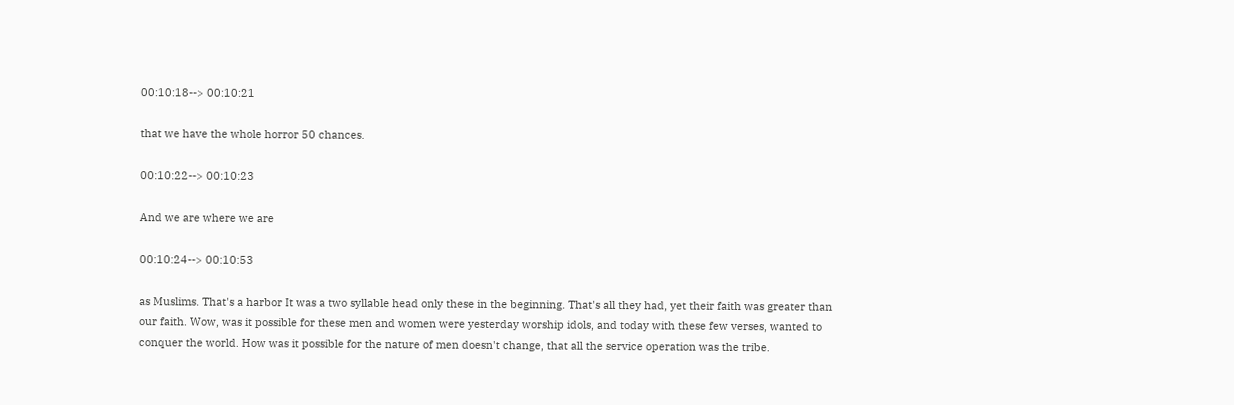00:10:18--> 00:10:21

that we have the whole horror 50 chances.

00:10:22--> 00:10:23

And we are where we are

00:10:24--> 00:10:53

as Muslims. That's a harbor It was a two syllable head only these in the beginning. That's all they had, yet their faith was greater than our faith. Wow, was it possible for these men and women were yesterday worship idols, and today with these few verses, wanted to conquer the world. How was it possible for the nature of men doesn't change, that all the service operation was the tribe.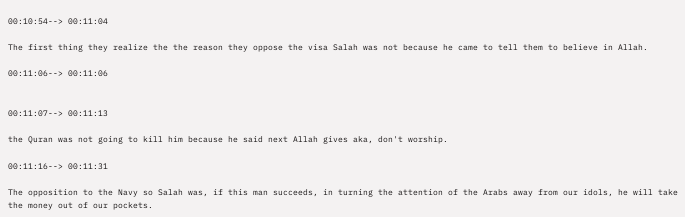00:10:54--> 00:11:04

The first thing they realize the the reason they oppose the visa Salah was not because he came to tell them to believe in Allah.

00:11:06--> 00:11:06


00:11:07--> 00:11:13

the Quran was not going to kill him because he said next Allah gives aka, don't worship.

00:11:16--> 00:11:31

The opposition to the Navy so Salah was, if this man succeeds, in turning the attention of the Arabs away from our idols, he will take the money out of our pockets.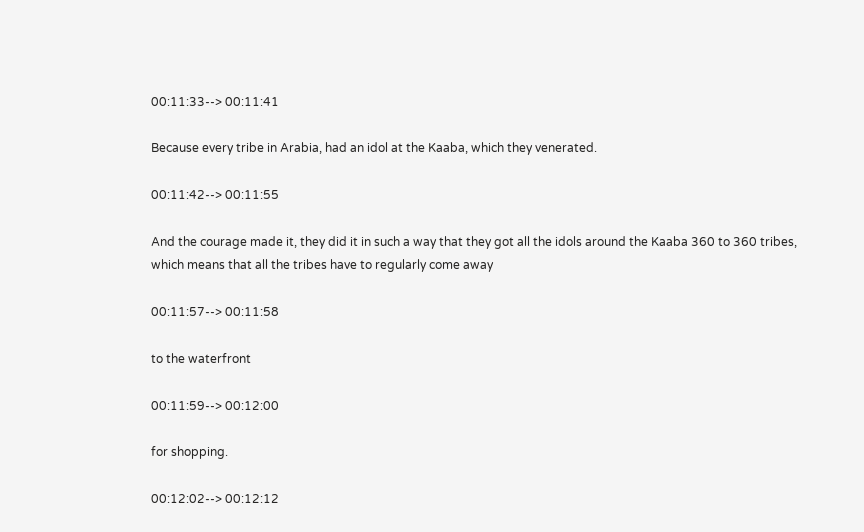00:11:33--> 00:11:41

Because every tribe in Arabia, had an idol at the Kaaba, which they venerated.

00:11:42--> 00:11:55

And the courage made it, they did it in such a way that they got all the idols around the Kaaba 360 to 360 tribes, which means that all the tribes have to regularly come away

00:11:57--> 00:11:58

to the waterfront

00:11:59--> 00:12:00

for shopping.

00:12:02--> 00:12:12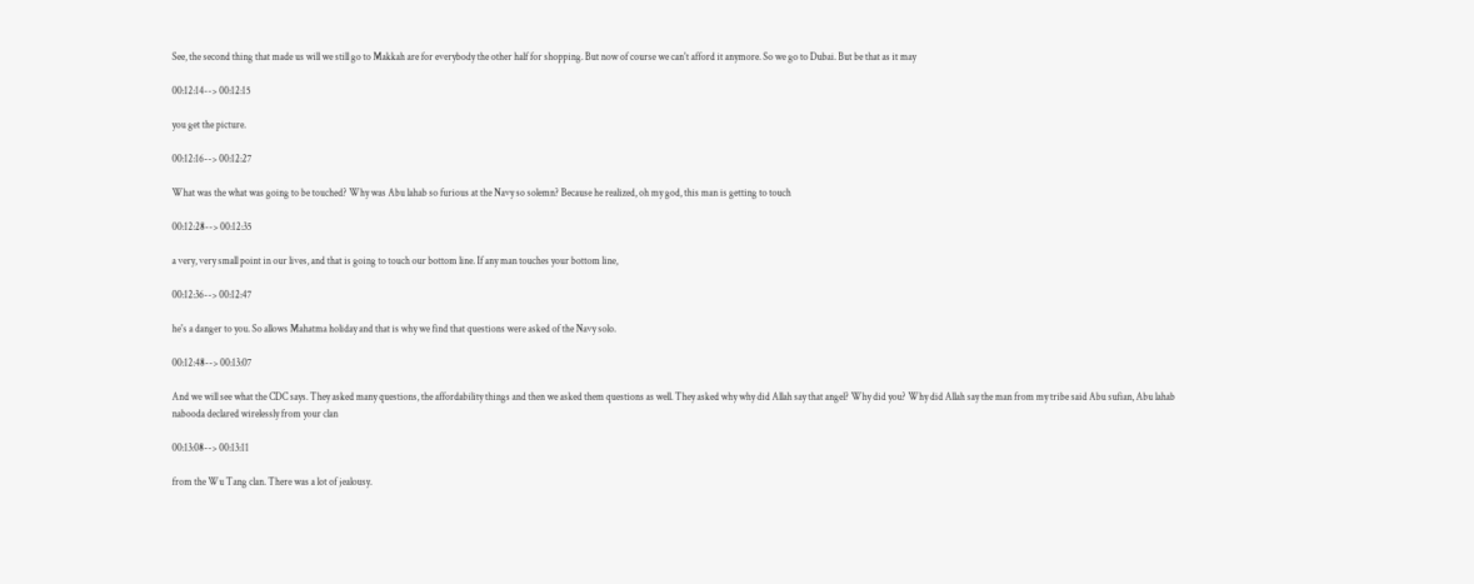See, the second thing that made us will we still go to Makkah are for everybody the other half for shopping. But now of course we can't afford it anymore. So we go to Dubai. But be that as it may

00:12:14--> 00:12:15

you get the picture.

00:12:16--> 00:12:27

What was the what was going to be touched? Why was Abu lahab so furious at the Navy so solemn? Because he realized, oh my god, this man is getting to touch

00:12:28--> 00:12:35

a very, very small point in our lives, and that is going to touch our bottom line. If any man touches your bottom line,

00:12:36--> 00:12:47

he's a danger to you. So allows Mahatma holiday and that is why we find that questions were asked of the Navy solo.

00:12:48--> 00:13:07

And we will see what the CDC says. They asked many questions, the affordability things and then we asked them questions as well. They asked why why did Allah say that angel? Why did you? Why did Allah say the man from my tribe said Abu sufian, Abu lahab nabooda declared wirelessly from your clan

00:13:08--> 00:13:11

from the Wu Tang clan. There was a lot of jealousy.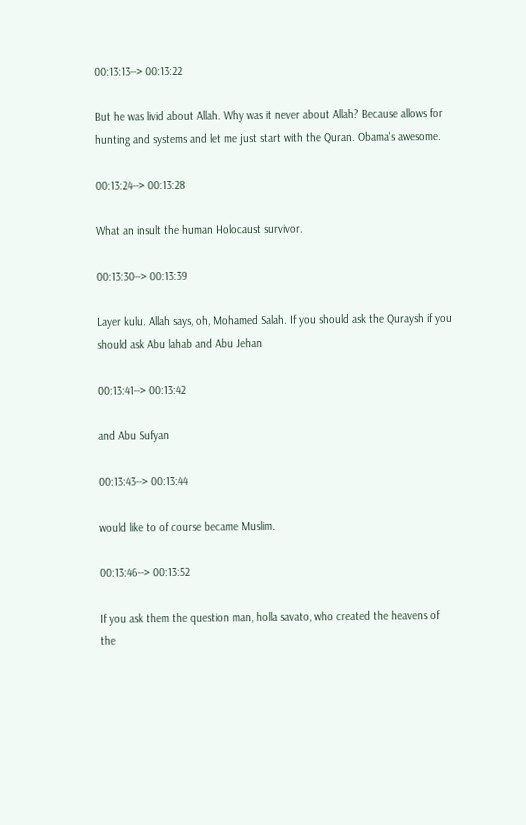00:13:13--> 00:13:22

But he was livid about Allah. Why was it never about Allah? Because allows for hunting and systems and let me just start with the Quran. Obama's awesome.

00:13:24--> 00:13:28

What an insult the human Holocaust survivor.

00:13:30--> 00:13:39

Layer kulu. Allah says, oh, Mohamed Salah. If you should ask the Quraysh if you should ask Abu lahab and Abu Jehan

00:13:41--> 00:13:42

and Abu Sufyan

00:13:43--> 00:13:44

would like to of course became Muslim.

00:13:46--> 00:13:52

If you ask them the question man, holla savato, who created the heavens of the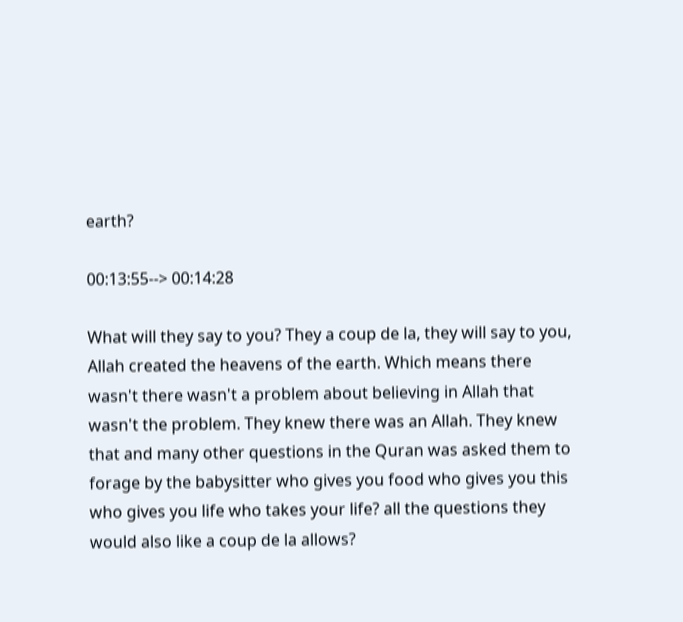earth?

00:13:55--> 00:14:28

What will they say to you? They a coup de la, they will say to you, Allah created the heavens of the earth. Which means there wasn't there wasn't a problem about believing in Allah that wasn't the problem. They knew there was an Allah. They knew that and many other questions in the Quran was asked them to forage by the babysitter who gives you food who gives you this who gives you life who takes your life? all the questions they would also like a coup de la allows?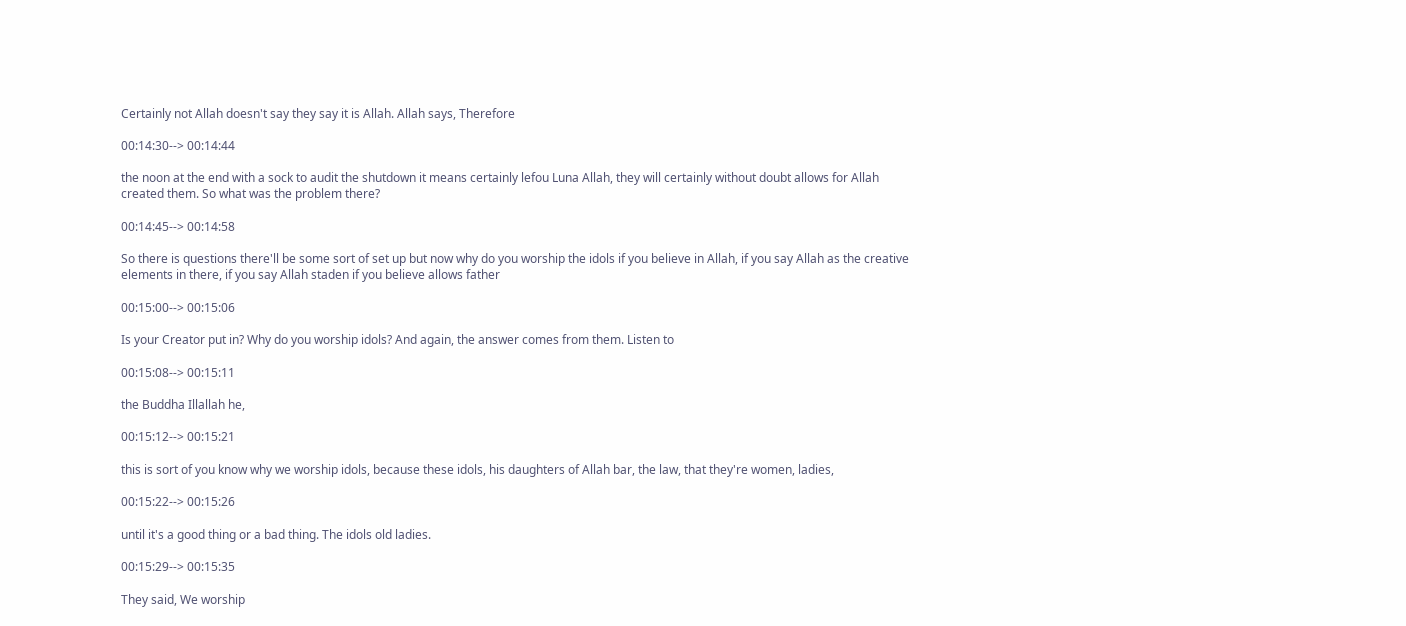Certainly not Allah doesn't say they say it is Allah. Allah says, Therefore

00:14:30--> 00:14:44

the noon at the end with a sock to audit the shutdown it means certainly lefou Luna Allah, they will certainly without doubt allows for Allah created them. So what was the problem there?

00:14:45--> 00:14:58

So there is questions there'll be some sort of set up but now why do you worship the idols if you believe in Allah, if you say Allah as the creative elements in there, if you say Allah staden if you believe allows father

00:15:00--> 00:15:06

Is your Creator put in? Why do you worship idols? And again, the answer comes from them. Listen to

00:15:08--> 00:15:11

the Buddha Illallah he,

00:15:12--> 00:15:21

this is sort of you know why we worship idols, because these idols, his daughters of Allah bar, the law, that they're women, ladies,

00:15:22--> 00:15:26

until it's a good thing or a bad thing. The idols old ladies.

00:15:29--> 00:15:35

They said, We worship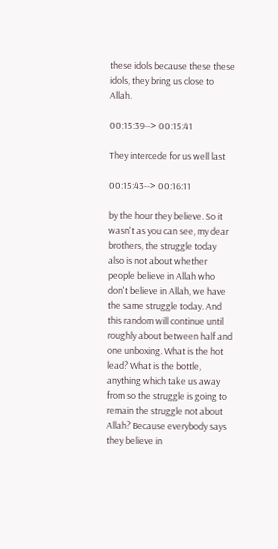these idols because these these idols, they bring us close to Allah.

00:15:39--> 00:15:41

They intercede for us well last

00:15:43--> 00:16:11

by the hour they believe. So it wasn't as you can see, my dear brothers, the struggle today also is not about whether people believe in Allah who don't believe in Allah, we have the same struggle today. And this random will continue until roughly about between half and one unboxing. What is the hot lead? What is the bottle, anything which take us away from so the struggle is going to remain the struggle not about Allah? Because everybody says they believe in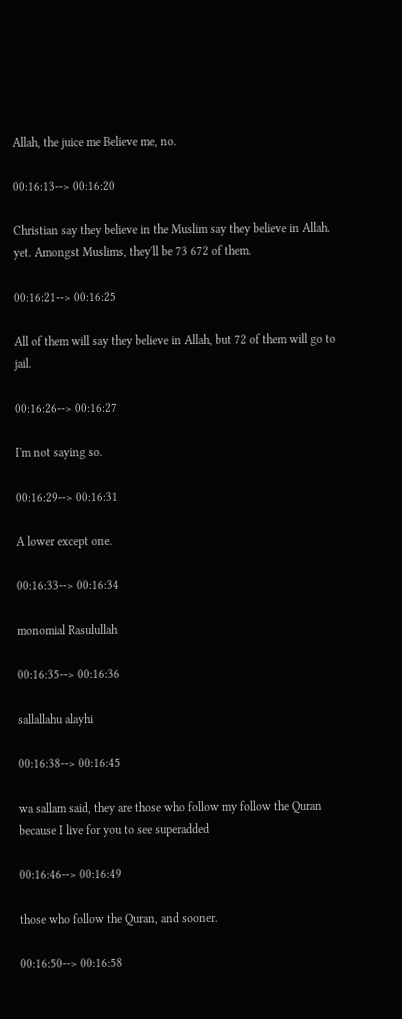Allah, the juice me Believe me, no.

00:16:13--> 00:16:20

Christian say they believe in the Muslim say they believe in Allah. yet. Amongst Muslims, they'll be 73 672 of them.

00:16:21--> 00:16:25

All of them will say they believe in Allah, but 72 of them will go to jail.

00:16:26--> 00:16:27

I'm not saying so.

00:16:29--> 00:16:31

A lower except one.

00:16:33--> 00:16:34

monomial Rasulullah

00:16:35--> 00:16:36

sallallahu alayhi

00:16:38--> 00:16:45

wa sallam said, they are those who follow my follow the Quran because I live for you to see superadded

00:16:46--> 00:16:49

those who follow the Quran, and sooner.

00:16:50--> 00:16:58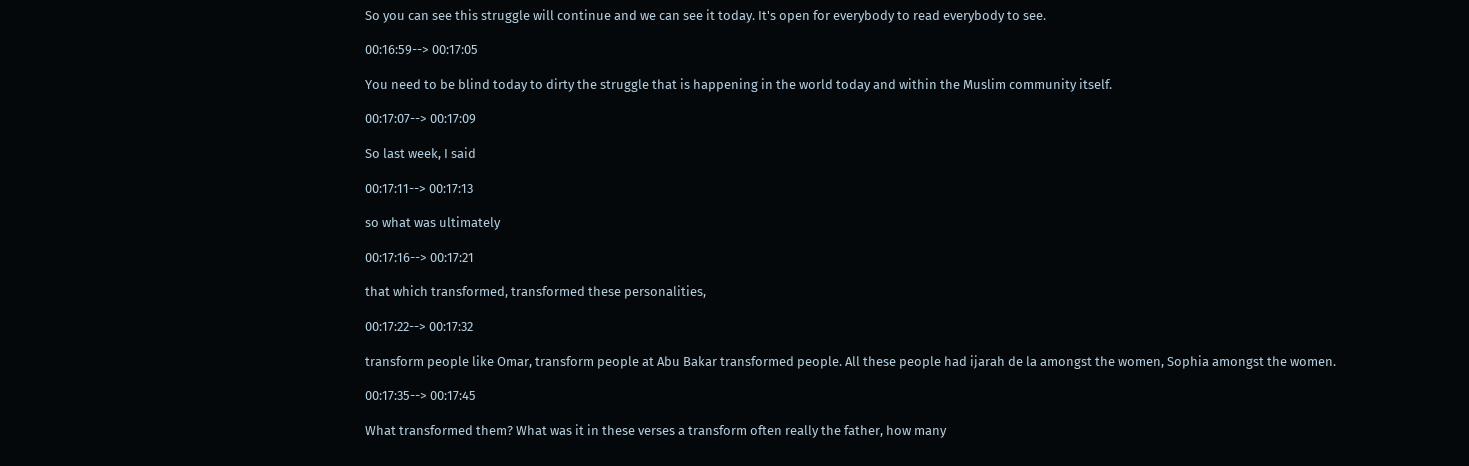So you can see this struggle will continue and we can see it today. It's open for everybody to read everybody to see.

00:16:59--> 00:17:05

You need to be blind today to dirty the struggle that is happening in the world today and within the Muslim community itself.

00:17:07--> 00:17:09

So last week, I said

00:17:11--> 00:17:13

so what was ultimately

00:17:16--> 00:17:21

that which transformed, transformed these personalities,

00:17:22--> 00:17:32

transform people like Omar, transform people at Abu Bakar transformed people. All these people had ijarah de la amongst the women, Sophia amongst the women.

00:17:35--> 00:17:45

What transformed them? What was it in these verses a transform often really the father, how many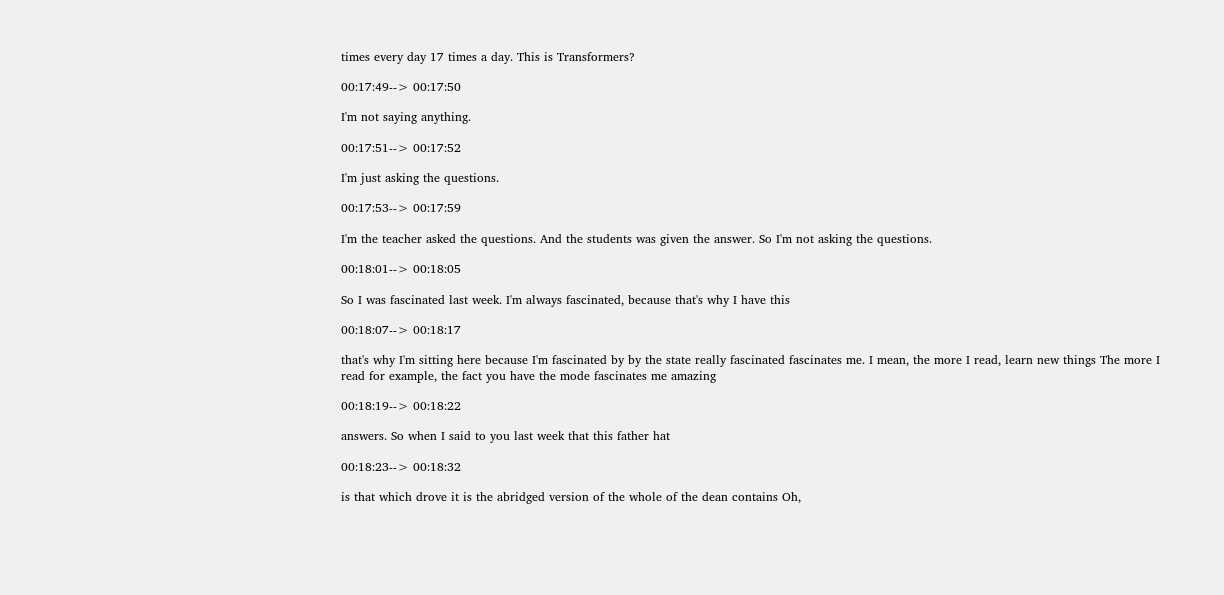times every day 17 times a day. This is Transformers?

00:17:49--> 00:17:50

I'm not saying anything.

00:17:51--> 00:17:52

I'm just asking the questions.

00:17:53--> 00:17:59

I'm the teacher asked the questions. And the students was given the answer. So I'm not asking the questions.

00:18:01--> 00:18:05

So I was fascinated last week. I'm always fascinated, because that's why I have this

00:18:07--> 00:18:17

that's why I'm sitting here because I'm fascinated by by the state really fascinated fascinates me. I mean, the more I read, learn new things The more I read for example, the fact you have the mode fascinates me amazing

00:18:19--> 00:18:22

answers. So when I said to you last week that this father hat

00:18:23--> 00:18:32

is that which drove it is the abridged version of the whole of the dean contains Oh,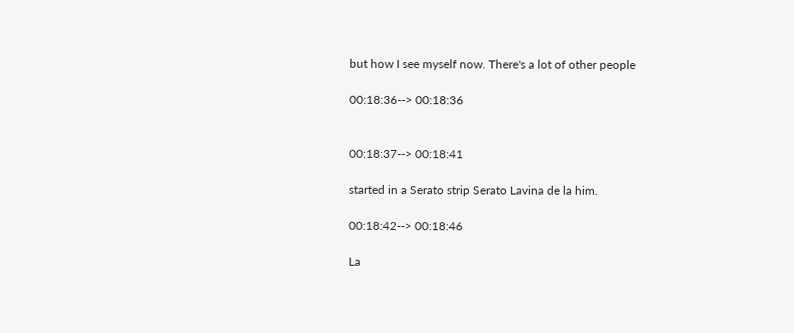but how I see myself now. There's a lot of other people

00:18:36--> 00:18:36


00:18:37--> 00:18:41

started in a Serato strip Serato Lavina de la him.

00:18:42--> 00:18:46

La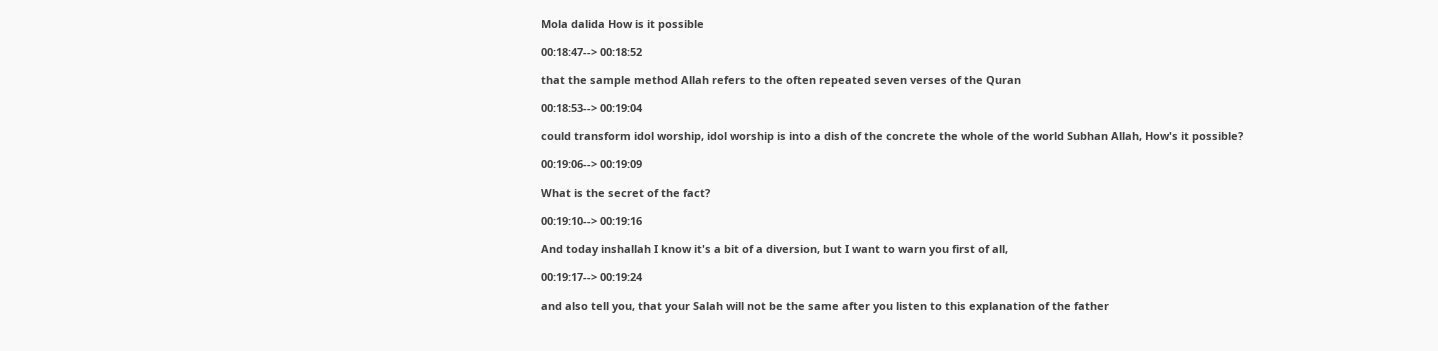Mola dalida How is it possible

00:18:47--> 00:18:52

that the sample method Allah refers to the often repeated seven verses of the Quran

00:18:53--> 00:19:04

could transform idol worship, idol worship is into a dish of the concrete the whole of the world Subhan Allah, How's it possible?

00:19:06--> 00:19:09

What is the secret of the fact?

00:19:10--> 00:19:16

And today inshallah I know it's a bit of a diversion, but I want to warn you first of all,

00:19:17--> 00:19:24

and also tell you, that your Salah will not be the same after you listen to this explanation of the father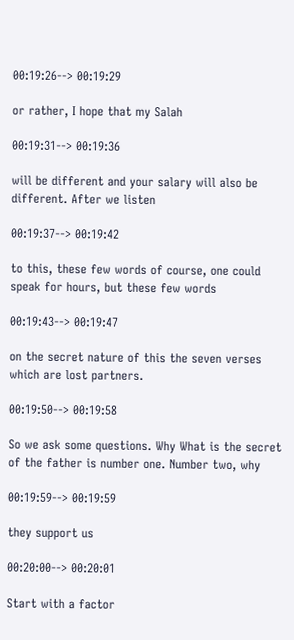00:19:26--> 00:19:29

or rather, I hope that my Salah

00:19:31--> 00:19:36

will be different and your salary will also be different. After we listen

00:19:37--> 00:19:42

to this, these few words of course, one could speak for hours, but these few words

00:19:43--> 00:19:47

on the secret nature of this the seven verses which are lost partners.

00:19:50--> 00:19:58

So we ask some questions. Why What is the secret of the father is number one. Number two, why

00:19:59--> 00:19:59

they support us

00:20:00--> 00:20:01

Start with a factor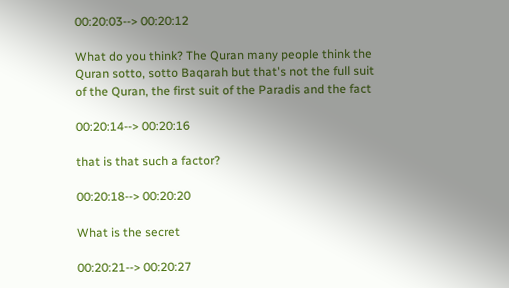00:20:03--> 00:20:12

What do you think? The Quran many people think the Quran sotto, sotto Baqarah but that's not the full suit of the Quran, the first suit of the Paradis and the fact

00:20:14--> 00:20:16

that is that such a factor?

00:20:18--> 00:20:20

What is the secret

00:20:21--> 00:20:27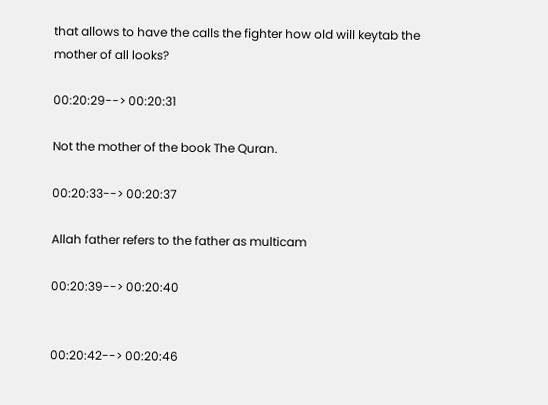that allows to have the calls the fighter how old will keytab the mother of all looks?

00:20:29--> 00:20:31

Not the mother of the book The Quran.

00:20:33--> 00:20:37

Allah father refers to the father as multicam

00:20:39--> 00:20:40


00:20:42--> 00:20:46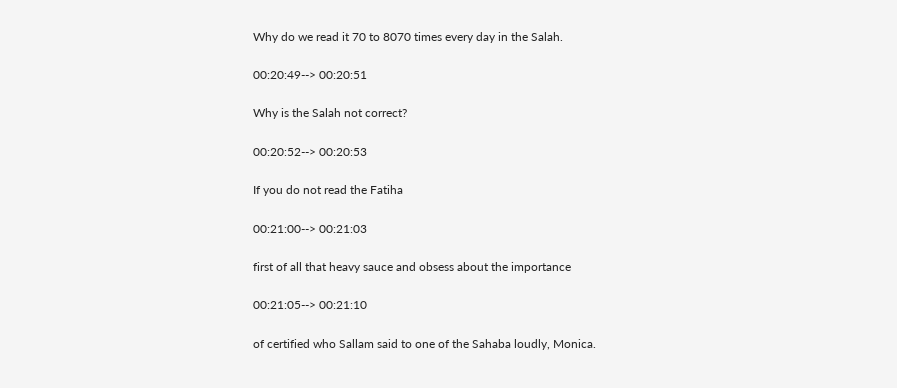Why do we read it 70 to 8070 times every day in the Salah.

00:20:49--> 00:20:51

Why is the Salah not correct?

00:20:52--> 00:20:53

If you do not read the Fatiha

00:21:00--> 00:21:03

first of all that heavy sauce and obsess about the importance

00:21:05--> 00:21:10

of certified who Sallam said to one of the Sahaba loudly, Monica.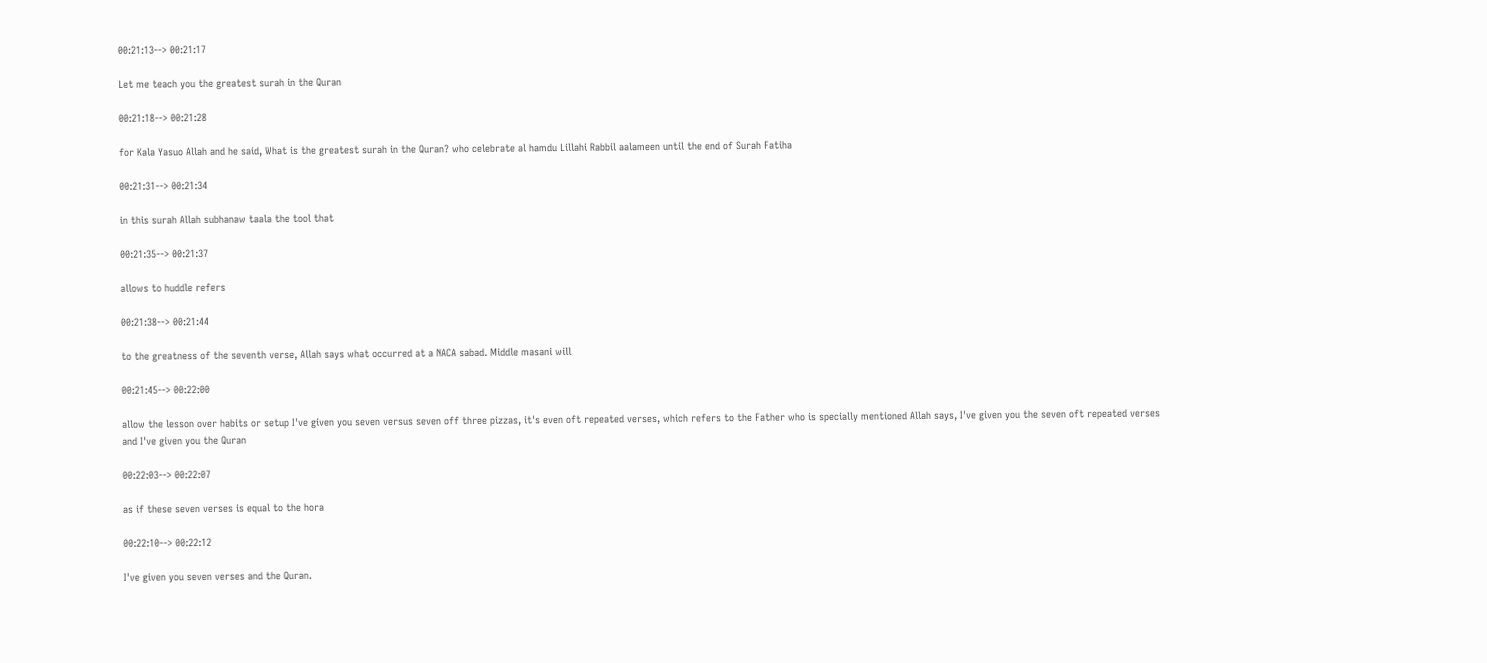00:21:13--> 00:21:17

Let me teach you the greatest surah in the Quran

00:21:18--> 00:21:28

for Kala Yasuo Allah and he said, What is the greatest surah in the Quran? who celebrate al hamdu Lillahi Rabbil aalameen until the end of Surah Fatiha

00:21:31--> 00:21:34

in this surah Allah subhanaw taala the tool that

00:21:35--> 00:21:37

allows to huddle refers

00:21:38--> 00:21:44

to the greatness of the seventh verse, Allah says what occurred at a NACA sabad. Middle masani will

00:21:45--> 00:22:00

allow the lesson over habits or setup I've given you seven versus seven off three pizzas, it's even oft repeated verses, which refers to the Father who is specially mentioned Allah says, I've given you the seven oft repeated verses and I've given you the Quran

00:22:03--> 00:22:07

as if these seven verses is equal to the hora

00:22:10--> 00:22:12

I've given you seven verses and the Quran.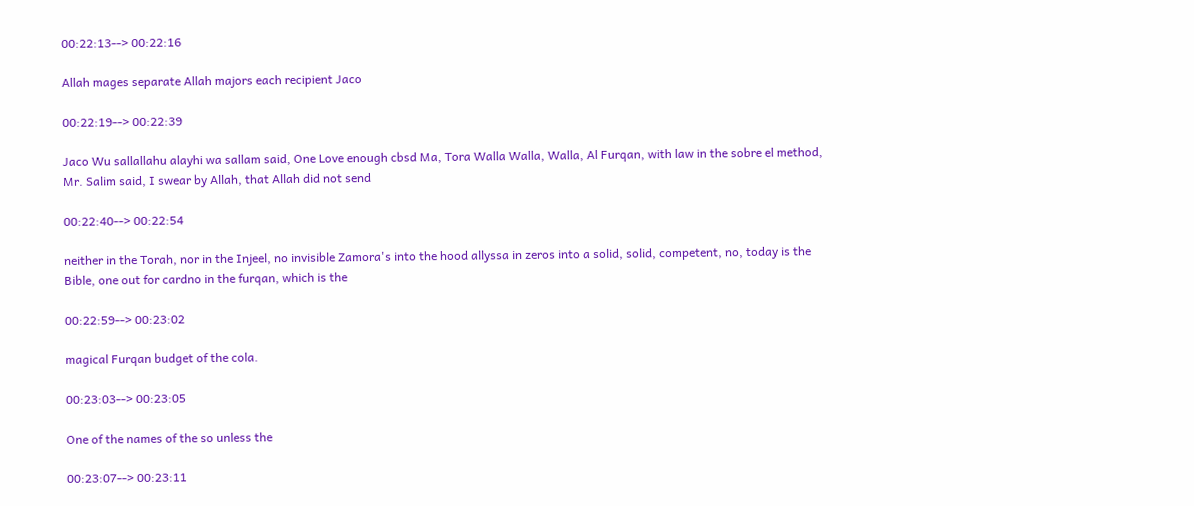00:22:13--> 00:22:16

Allah mages separate Allah majors each recipient Jaco

00:22:19--> 00:22:39

Jaco Wu sallallahu alayhi wa sallam said, One Love enough cbsd Ma, Tora Walla Walla, Walla, Al Furqan, with law in the sobre el method, Mr. Salim said, I swear by Allah, that Allah did not send

00:22:40--> 00:22:54

neither in the Torah, nor in the Injeel, no invisible Zamora's into the hood allyssa in zeros into a solid, solid, competent, no, today is the Bible, one out for cardno in the furqan, which is the

00:22:59--> 00:23:02

magical Furqan budget of the cola.

00:23:03--> 00:23:05

One of the names of the so unless the

00:23:07--> 00:23:11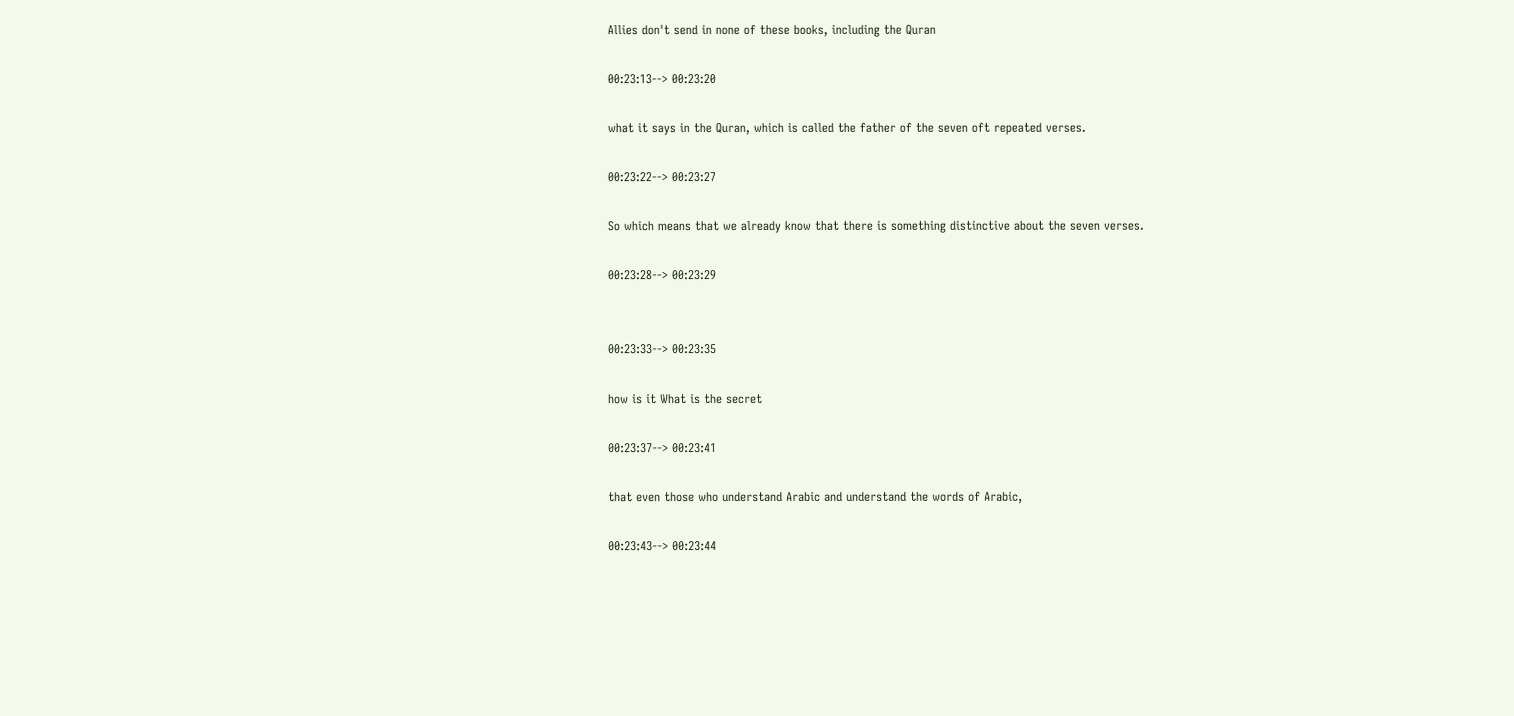Allies don't send in none of these books, including the Quran

00:23:13--> 00:23:20

what it says in the Quran, which is called the father of the seven oft repeated verses.

00:23:22--> 00:23:27

So which means that we already know that there is something distinctive about the seven verses.

00:23:28--> 00:23:29


00:23:33--> 00:23:35

how is it What is the secret

00:23:37--> 00:23:41

that even those who understand Arabic and understand the words of Arabic,

00:23:43--> 00:23:44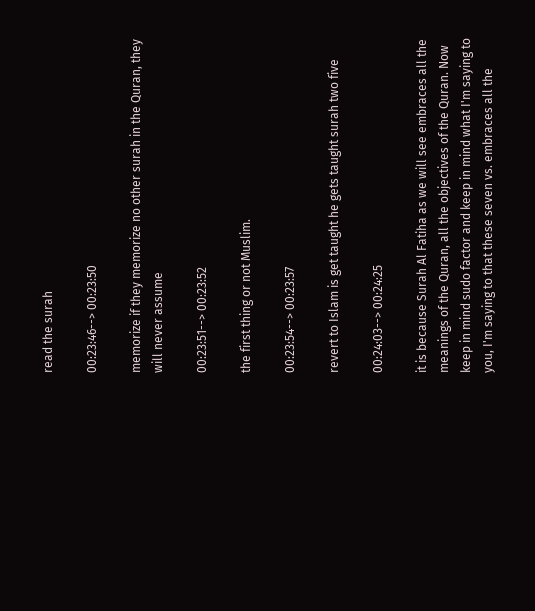read the surah

00:23:46--> 00:23:50

memorize if they memorize no other surah in the Quran, they will never assume

00:23:51--> 00:23:52

the first thing or not Muslim.

00:23:54--> 00:23:57

revert to Islam is get taught he gets taught surah two five

00:24:03--> 00:24:25

it is because Surah Al Fatiha as we will see embraces all the meanings of the Quran, all the objectives of the Quran. Now keep in mind sudo factor and keep in mind what I'm saying to you, I'm saying to that these seven vs. embraces all the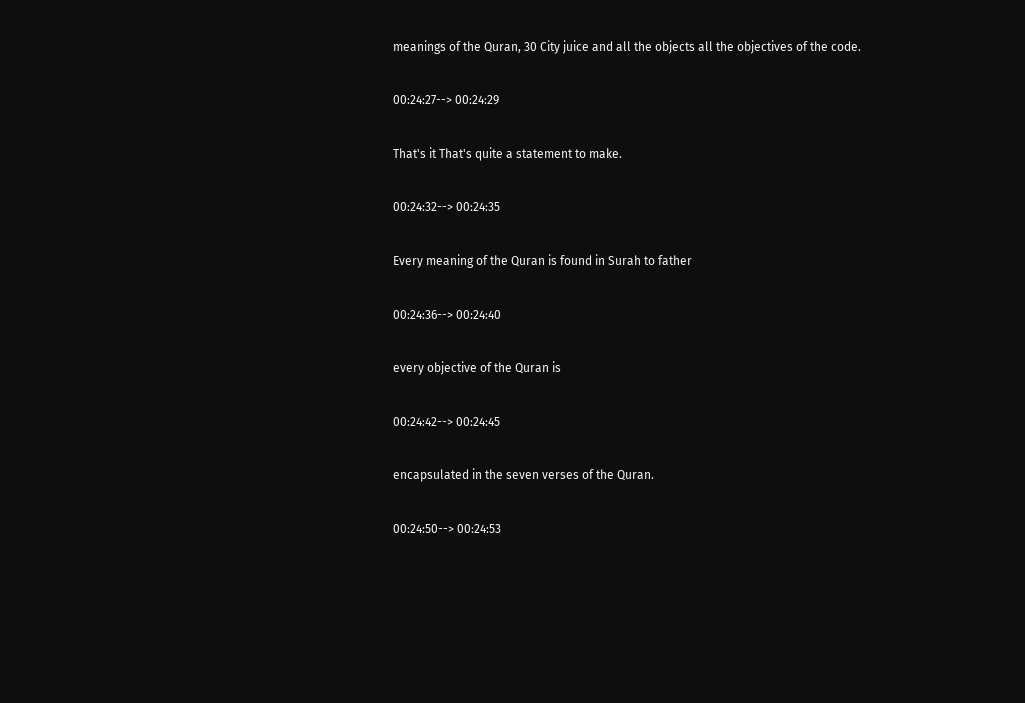meanings of the Quran, 30 City juice and all the objects all the objectives of the code.

00:24:27--> 00:24:29

That's it That's quite a statement to make.

00:24:32--> 00:24:35

Every meaning of the Quran is found in Surah to father

00:24:36--> 00:24:40

every objective of the Quran is

00:24:42--> 00:24:45

encapsulated in the seven verses of the Quran.

00:24:50--> 00:24:53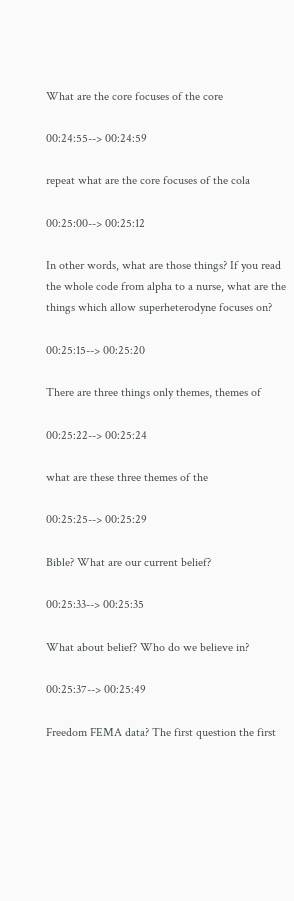What are the core focuses of the core

00:24:55--> 00:24:59

repeat what are the core focuses of the cola

00:25:00--> 00:25:12

In other words, what are those things? If you read the whole code from alpha to a nurse, what are the things which allow superheterodyne focuses on?

00:25:15--> 00:25:20

There are three things only themes, themes of

00:25:22--> 00:25:24

what are these three themes of the

00:25:25--> 00:25:29

Bible? What are our current belief?

00:25:33--> 00:25:35

What about belief? Who do we believe in?

00:25:37--> 00:25:49

Freedom FEMA data? The first question the first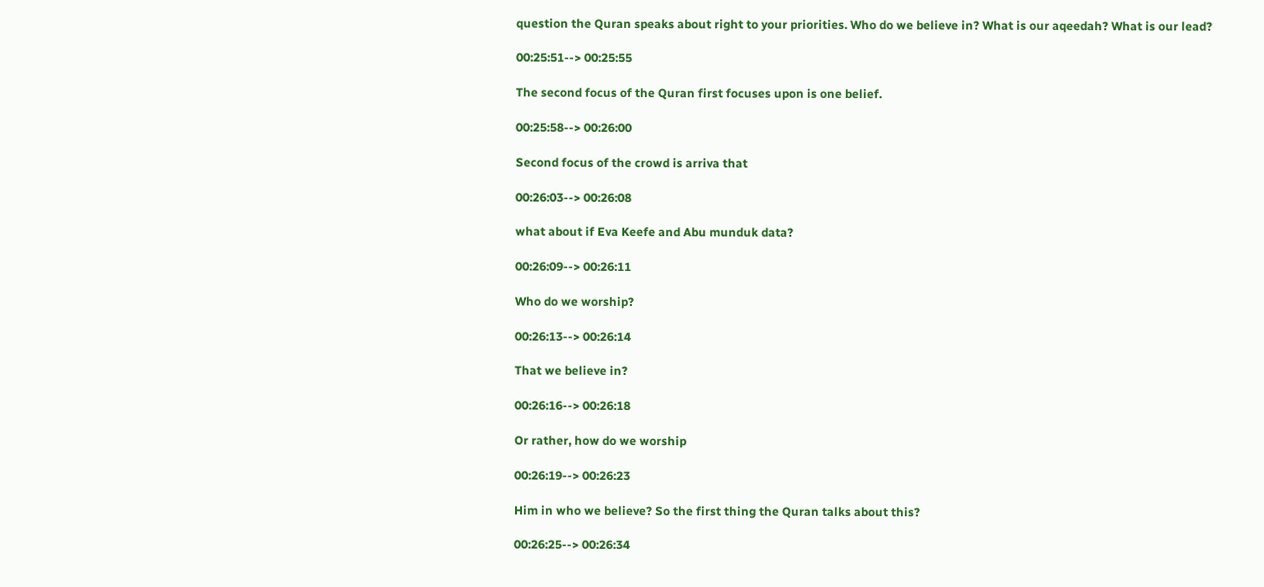question the Quran speaks about right to your priorities. Who do we believe in? What is our aqeedah? What is our lead?

00:25:51--> 00:25:55

The second focus of the Quran first focuses upon is one belief.

00:25:58--> 00:26:00

Second focus of the crowd is arriva that

00:26:03--> 00:26:08

what about if Eva Keefe and Abu munduk data?

00:26:09--> 00:26:11

Who do we worship?

00:26:13--> 00:26:14

That we believe in?

00:26:16--> 00:26:18

Or rather, how do we worship

00:26:19--> 00:26:23

Him in who we believe? So the first thing the Quran talks about this?

00:26:25--> 00:26:34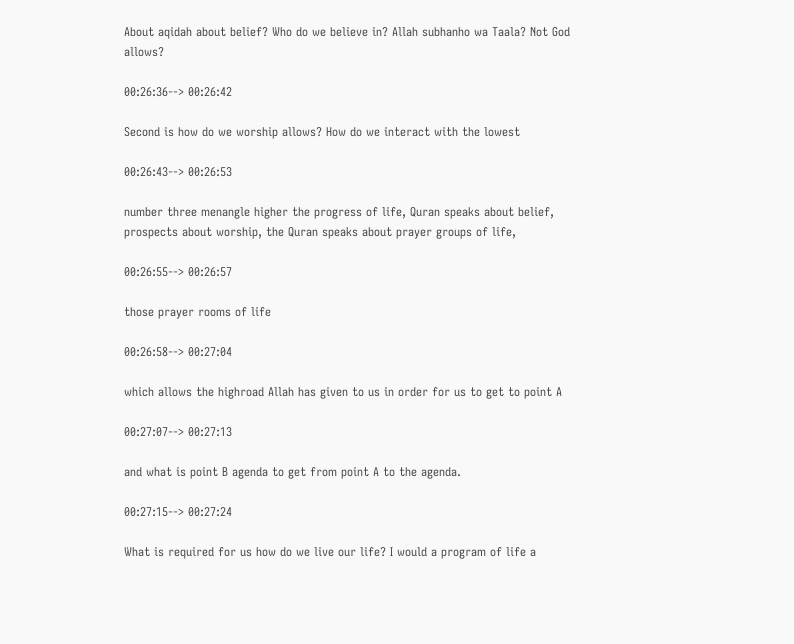About aqidah about belief? Who do we believe in? Allah subhanho wa Taala? Not God allows?

00:26:36--> 00:26:42

Second is how do we worship allows? How do we interact with the lowest

00:26:43--> 00:26:53

number three menangle higher the progress of life, Quran speaks about belief, prospects about worship, the Quran speaks about prayer groups of life,

00:26:55--> 00:26:57

those prayer rooms of life

00:26:58--> 00:27:04

which allows the highroad Allah has given to us in order for us to get to point A

00:27:07--> 00:27:13

and what is point B agenda to get from point A to the agenda.

00:27:15--> 00:27:24

What is required for us how do we live our life? I would a program of life a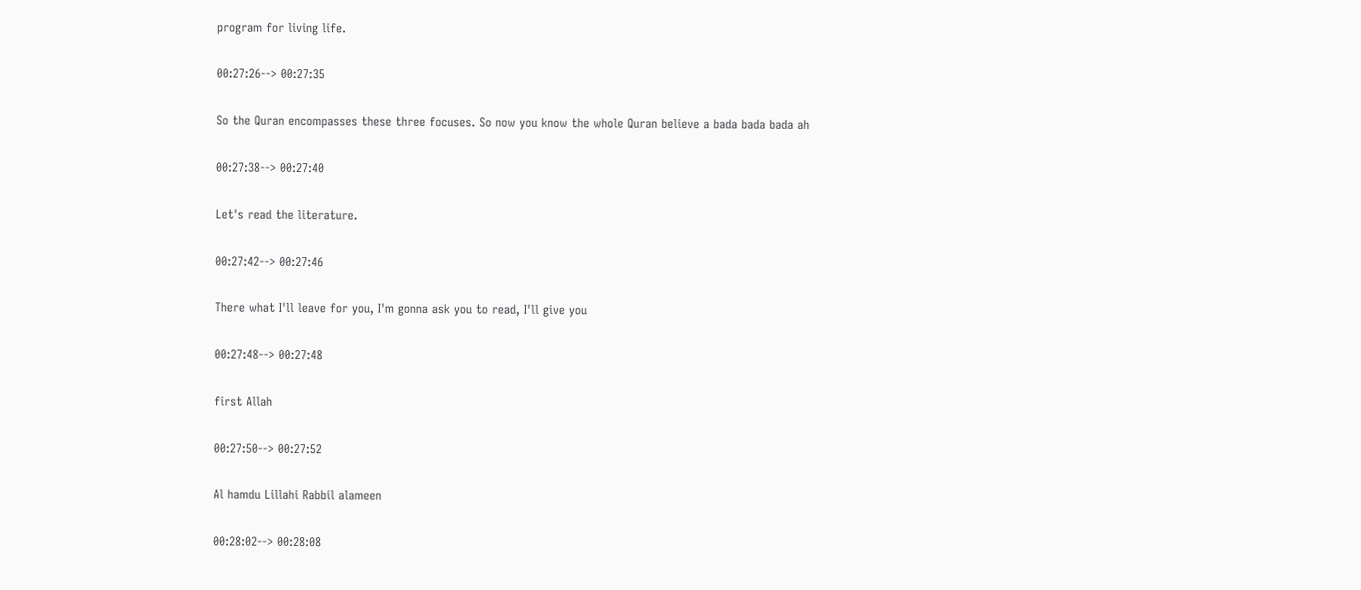program for living life.

00:27:26--> 00:27:35

So the Quran encompasses these three focuses. So now you know the whole Quran believe a bada bada bada ah

00:27:38--> 00:27:40

Let's read the literature.

00:27:42--> 00:27:46

There what I'll leave for you, I'm gonna ask you to read, I'll give you

00:27:48--> 00:27:48

first Allah

00:27:50--> 00:27:52

Al hamdu Lillahi Rabbil alameen

00:28:02--> 00:28:08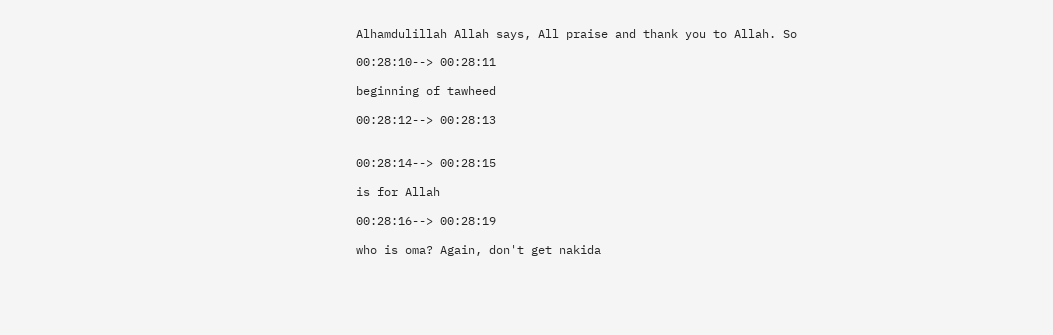Alhamdulillah Allah says, All praise and thank you to Allah. So

00:28:10--> 00:28:11

beginning of tawheed

00:28:12--> 00:28:13


00:28:14--> 00:28:15

is for Allah

00:28:16--> 00:28:19

who is oma? Again, don't get nakida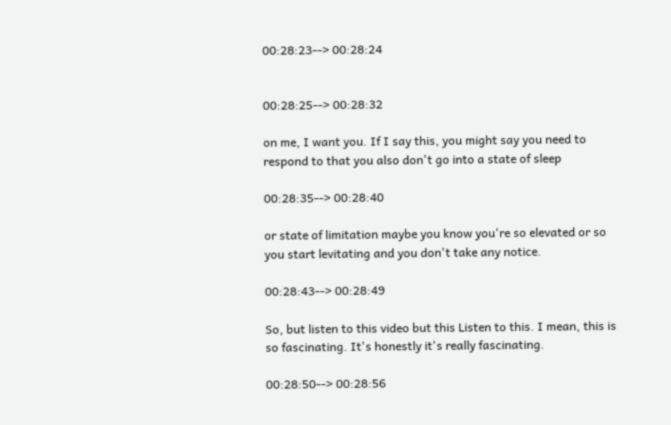00:28:23--> 00:28:24


00:28:25--> 00:28:32

on me, I want you. If I say this, you might say you need to respond to that you also don't go into a state of sleep

00:28:35--> 00:28:40

or state of limitation maybe you know you're so elevated or so you start levitating and you don't take any notice.

00:28:43--> 00:28:49

So, but listen to this video but this Listen to this. I mean, this is so fascinating. It's honestly it's really fascinating.

00:28:50--> 00:28:56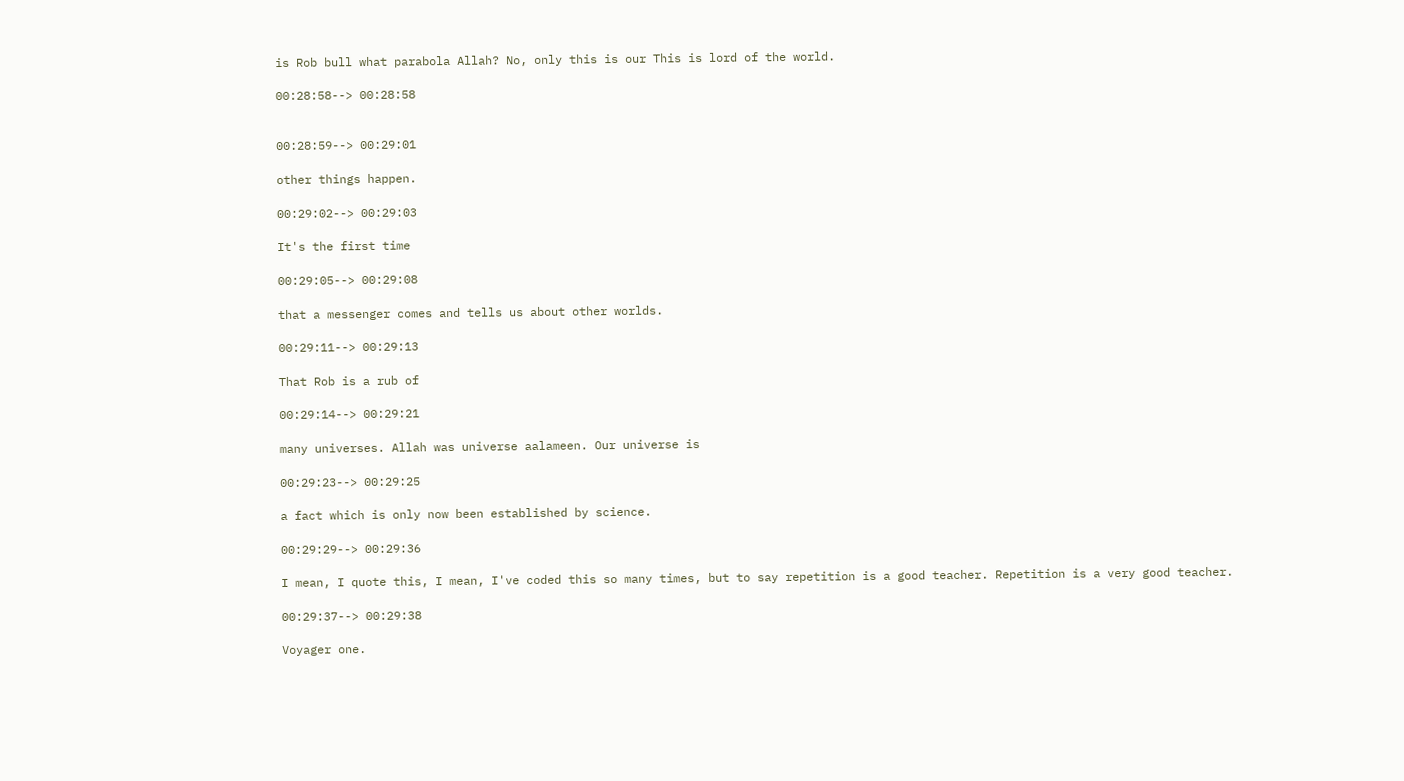is Rob bull what parabola Allah? No, only this is our This is lord of the world.

00:28:58--> 00:28:58


00:28:59--> 00:29:01

other things happen.

00:29:02--> 00:29:03

It's the first time

00:29:05--> 00:29:08

that a messenger comes and tells us about other worlds.

00:29:11--> 00:29:13

That Rob is a rub of

00:29:14--> 00:29:21

many universes. Allah was universe aalameen. Our universe is

00:29:23--> 00:29:25

a fact which is only now been established by science.

00:29:29--> 00:29:36

I mean, I quote this, I mean, I've coded this so many times, but to say repetition is a good teacher. Repetition is a very good teacher.

00:29:37--> 00:29:38

Voyager one.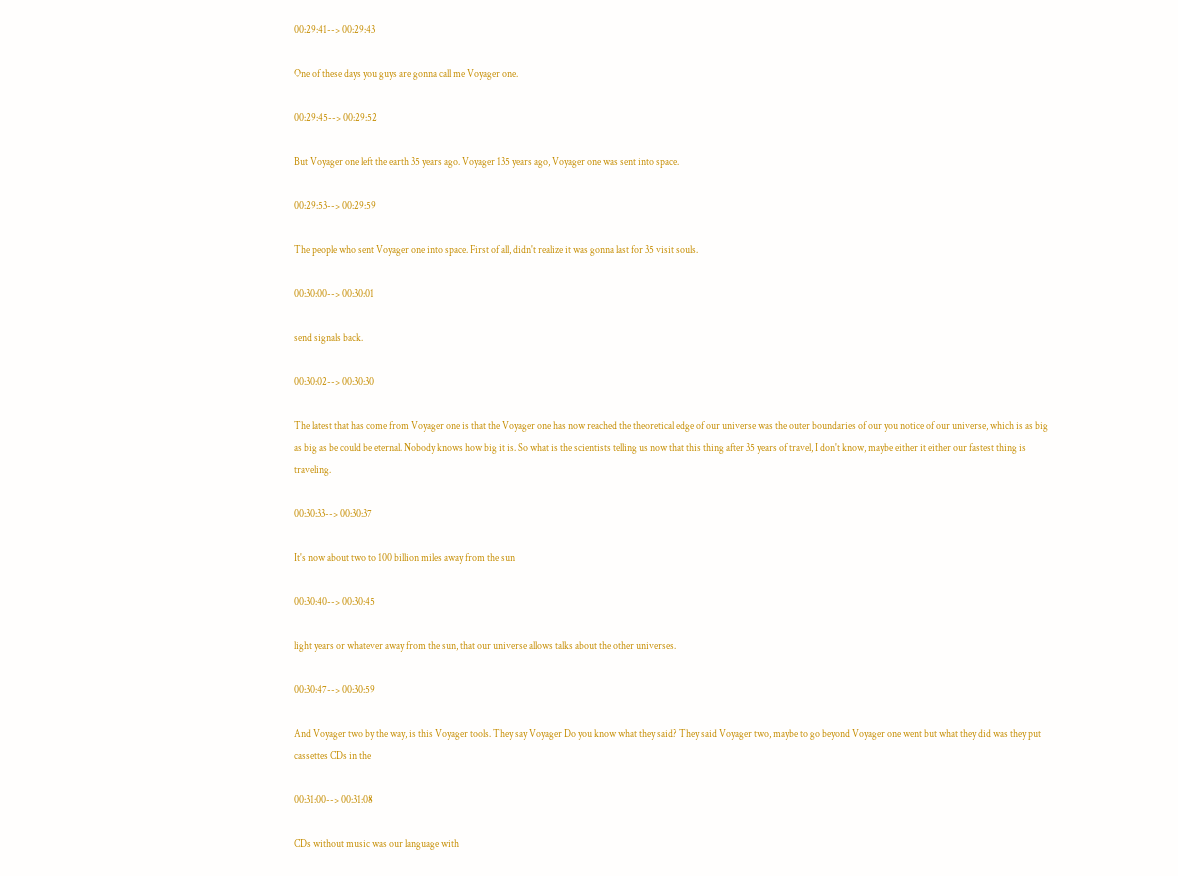00:29:41--> 00:29:43

One of these days you guys are gonna call me Voyager one.

00:29:45--> 00:29:52

But Voyager one left the earth 35 years ago. Voyager 135 years ago, Voyager one was sent into space.

00:29:53--> 00:29:59

The people who sent Voyager one into space. First of all, didn't realize it was gonna last for 35 visit souls.

00:30:00--> 00:30:01

send signals back.

00:30:02--> 00:30:30

The latest that has come from Voyager one is that the Voyager one has now reached the theoretical edge of our universe was the outer boundaries of our you notice of our universe, which is as big as big as be could be eternal. Nobody knows how big it is. So what is the scientists telling us now that this thing after 35 years of travel, I don't know, maybe either it either our fastest thing is traveling.

00:30:33--> 00:30:37

It's now about two to 100 billion miles away from the sun

00:30:40--> 00:30:45

light years or whatever away from the sun, that our universe allows talks about the other universes.

00:30:47--> 00:30:59

And Voyager two by the way, is this Voyager tools. They say Voyager Do you know what they said? They said Voyager two, maybe to go beyond Voyager one went but what they did was they put cassettes CDs in the

00:31:00--> 00:31:08

CDs without music was our language with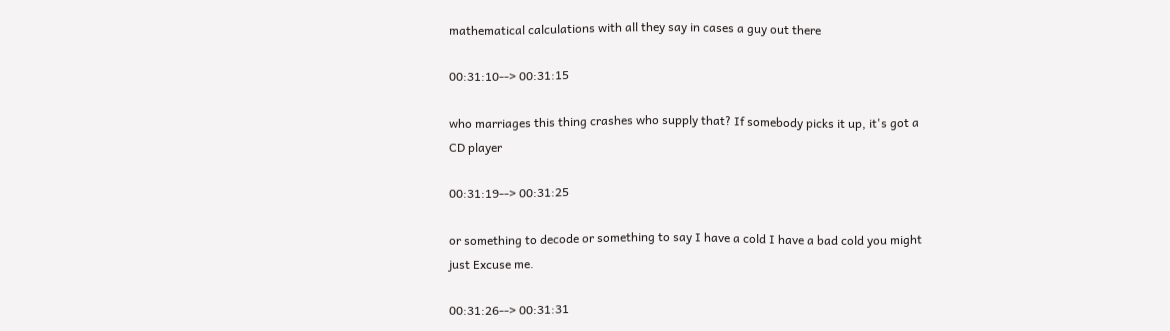mathematical calculations with all they say in cases a guy out there

00:31:10--> 00:31:15

who marriages this thing crashes who supply that? If somebody picks it up, it's got a CD player

00:31:19--> 00:31:25

or something to decode or something to say I have a cold I have a bad cold you might just Excuse me.

00:31:26--> 00:31:31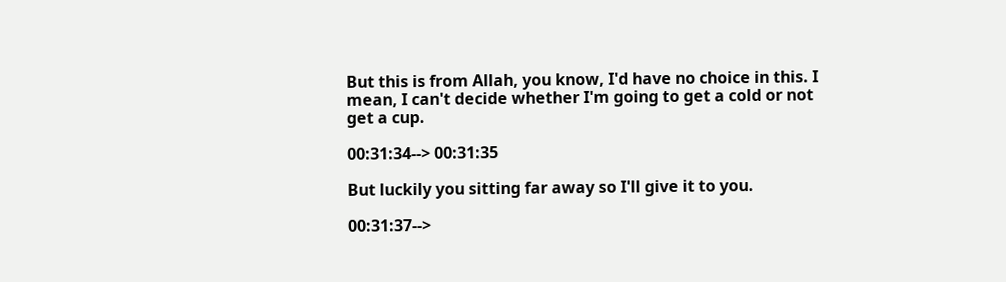But this is from Allah, you know, I'd have no choice in this. I mean, I can't decide whether I'm going to get a cold or not get a cup.

00:31:34--> 00:31:35

But luckily you sitting far away so I'll give it to you.

00:31:37-->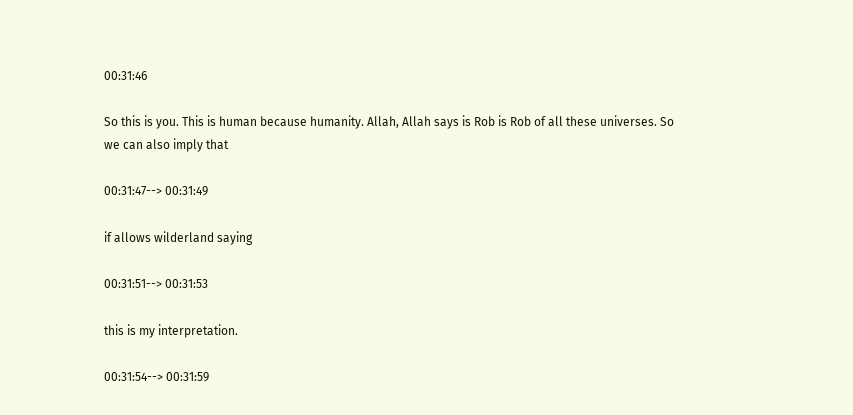00:31:46

So this is you. This is human because humanity. Allah, Allah says is Rob is Rob of all these universes. So we can also imply that

00:31:47--> 00:31:49

if allows wilderland saying

00:31:51--> 00:31:53

this is my interpretation.

00:31:54--> 00:31:59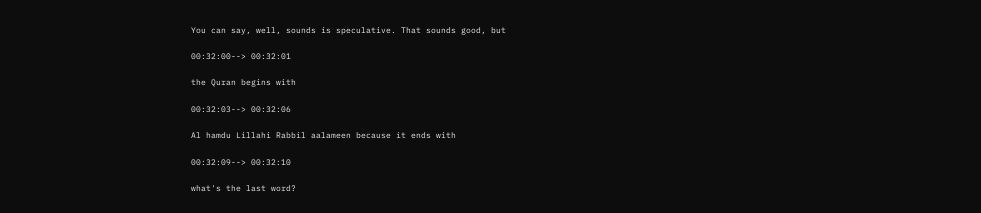You can say, well, sounds is speculative. That sounds good, but

00:32:00--> 00:32:01

the Quran begins with

00:32:03--> 00:32:06

Al hamdu Lillahi Rabbil aalameen because it ends with

00:32:09--> 00:32:10

what's the last word?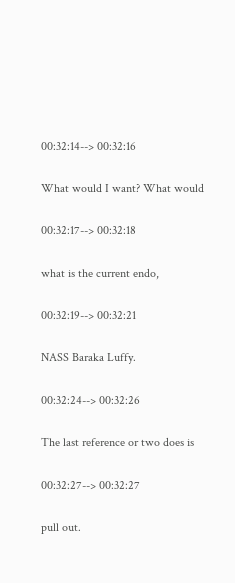00:32:14--> 00:32:16

What would I want? What would

00:32:17--> 00:32:18

what is the current endo,

00:32:19--> 00:32:21

NASS Baraka Luffy.

00:32:24--> 00:32:26

The last reference or two does is

00:32:27--> 00:32:27

pull out.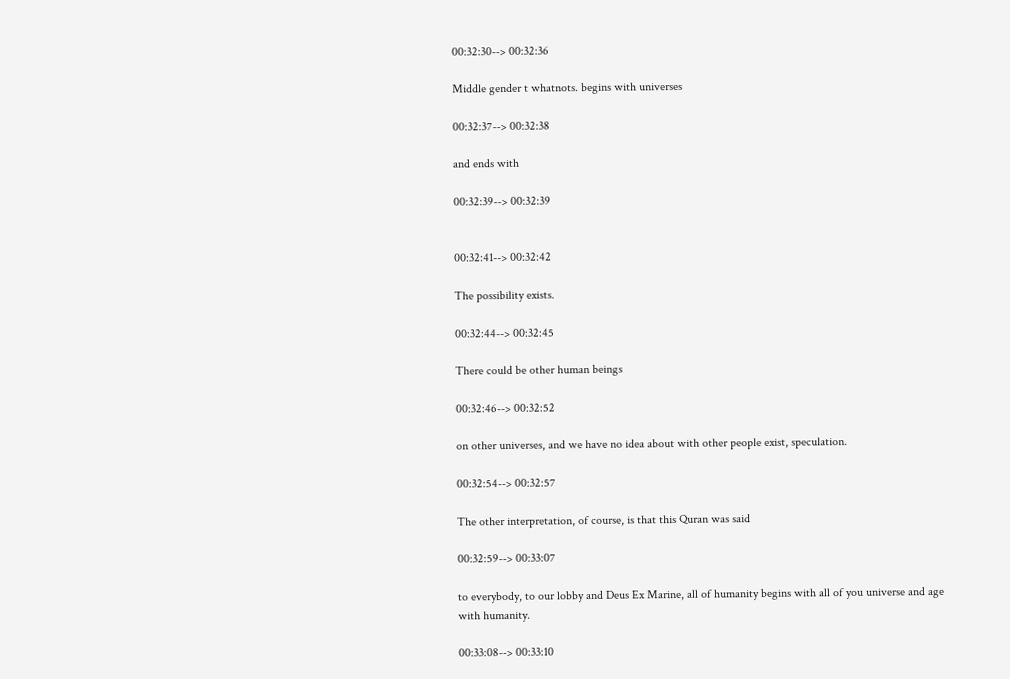00:32:30--> 00:32:36

Middle gender t whatnots. begins with universes

00:32:37--> 00:32:38

and ends with

00:32:39--> 00:32:39


00:32:41--> 00:32:42

The possibility exists.

00:32:44--> 00:32:45

There could be other human beings

00:32:46--> 00:32:52

on other universes, and we have no idea about with other people exist, speculation.

00:32:54--> 00:32:57

The other interpretation, of course, is that this Quran was said

00:32:59--> 00:33:07

to everybody, to our lobby and Deus Ex Marine, all of humanity begins with all of you universe and age with humanity.

00:33:08--> 00:33:10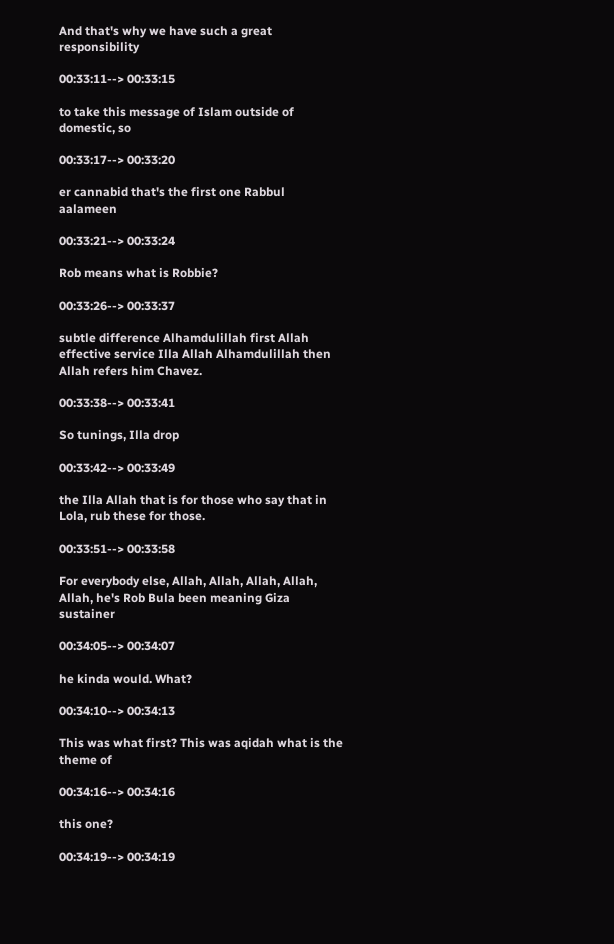And that's why we have such a great responsibility

00:33:11--> 00:33:15

to take this message of Islam outside of domestic, so

00:33:17--> 00:33:20

er cannabid that's the first one Rabbul aalameen

00:33:21--> 00:33:24

Rob means what is Robbie?

00:33:26--> 00:33:37

subtle difference Alhamdulillah first Allah effective service Illa Allah Alhamdulillah then Allah refers him Chavez.

00:33:38--> 00:33:41

So tunings, Illa drop

00:33:42--> 00:33:49

the Illa Allah that is for those who say that in Lola, rub these for those.

00:33:51--> 00:33:58

For everybody else, Allah, Allah, Allah, Allah, Allah, he's Rob Bula been meaning Giza sustainer

00:34:05--> 00:34:07

he kinda would. What?

00:34:10--> 00:34:13

This was what first? This was aqidah what is the theme of

00:34:16--> 00:34:16

this one?

00:34:19--> 00:34:19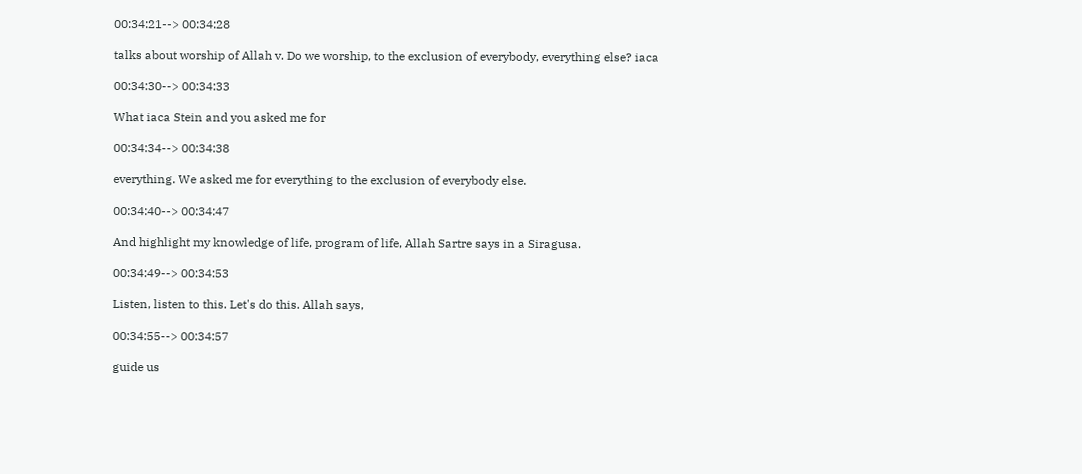00:34:21--> 00:34:28

talks about worship of Allah v. Do we worship, to the exclusion of everybody, everything else? iaca

00:34:30--> 00:34:33

What iaca Stein and you asked me for

00:34:34--> 00:34:38

everything. We asked me for everything to the exclusion of everybody else.

00:34:40--> 00:34:47

And highlight my knowledge of life, program of life, Allah Sartre says in a Siragusa.

00:34:49--> 00:34:53

Listen, listen to this. Let's do this. Allah says,

00:34:55--> 00:34:57

guide us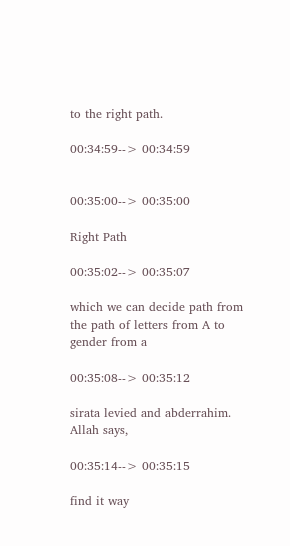to the right path.

00:34:59--> 00:34:59


00:35:00--> 00:35:00

Right Path

00:35:02--> 00:35:07

which we can decide path from the path of letters from A to gender from a

00:35:08--> 00:35:12

sirata levied and abderrahim. Allah says,

00:35:14--> 00:35:15

find it way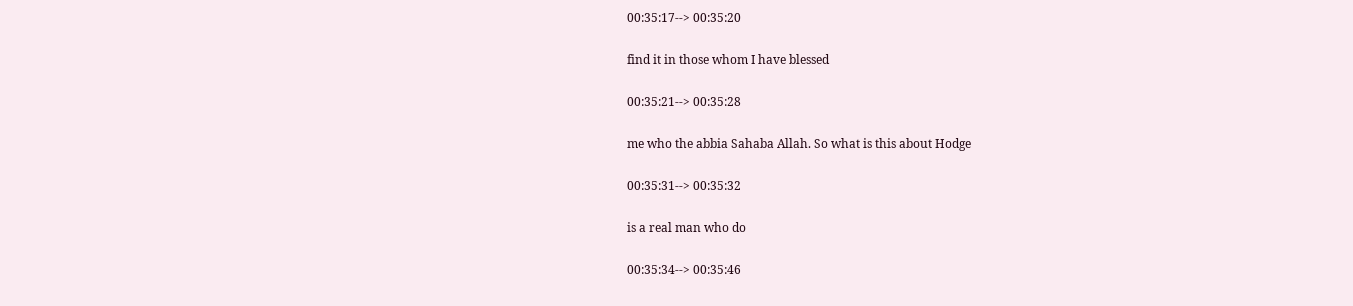00:35:17--> 00:35:20

find it in those whom I have blessed

00:35:21--> 00:35:28

me who the abbia Sahaba Allah. So what is this about Hodge

00:35:31--> 00:35:32

is a real man who do

00:35:34--> 00:35:46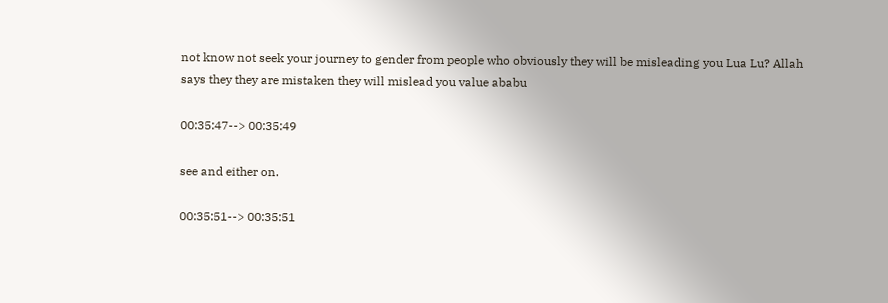not know not seek your journey to gender from people who obviously they will be misleading you Lua Lu? Allah says they they are mistaken they will mislead you value ababu

00:35:47--> 00:35:49

see and either on.

00:35:51--> 00:35:51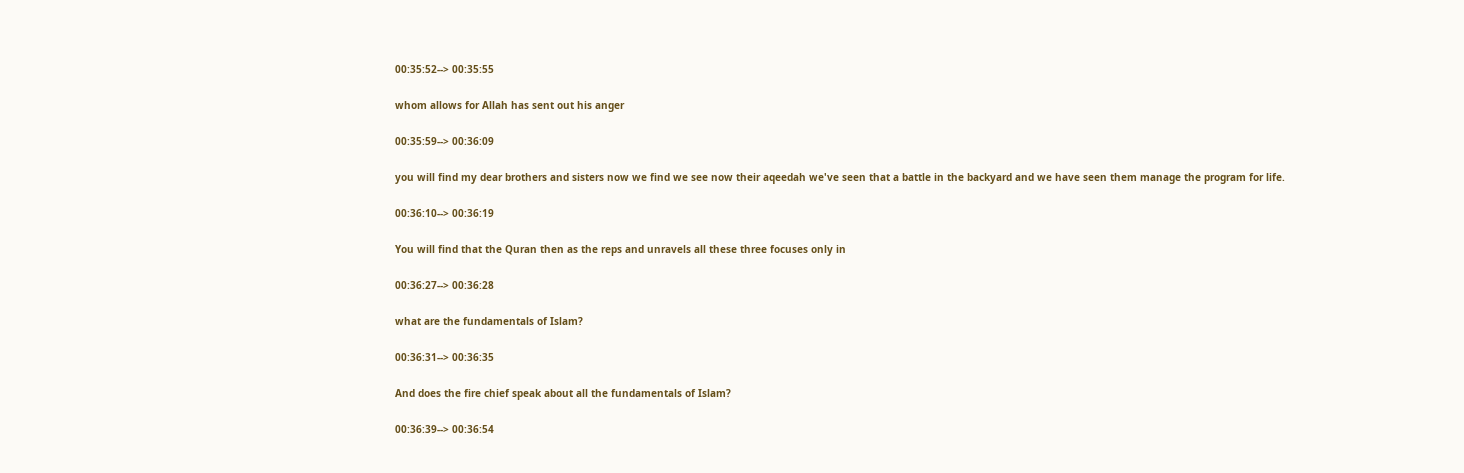00:35:52--> 00:35:55

whom allows for Allah has sent out his anger

00:35:59--> 00:36:09

you will find my dear brothers and sisters now we find we see now their aqeedah we've seen that a battle in the backyard and we have seen them manage the program for life.

00:36:10--> 00:36:19

You will find that the Quran then as the reps and unravels all these three focuses only in

00:36:27--> 00:36:28

what are the fundamentals of Islam?

00:36:31--> 00:36:35

And does the fire chief speak about all the fundamentals of Islam?

00:36:39--> 00:36:54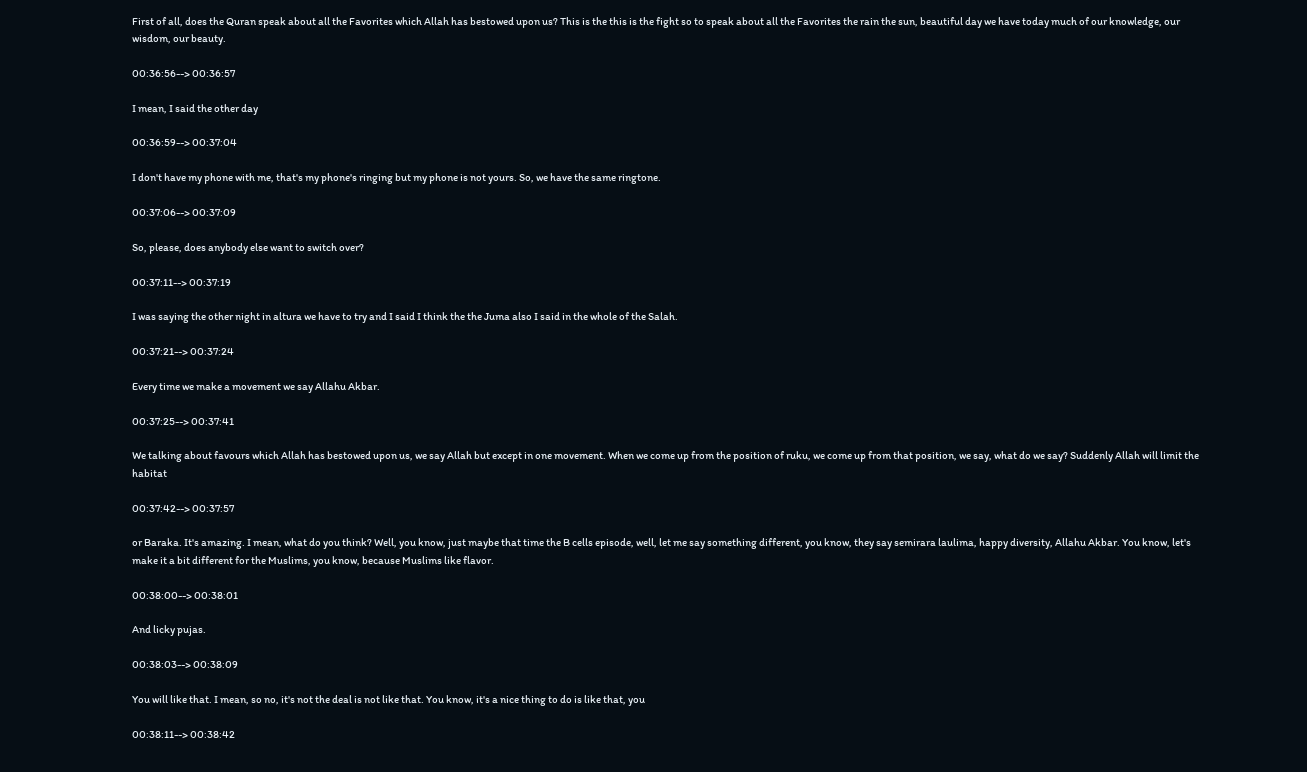First of all, does the Quran speak about all the Favorites which Allah has bestowed upon us? This is the this is the fight so to speak about all the Favorites the rain the sun, beautiful day we have today much of our knowledge, our wisdom, our beauty.

00:36:56--> 00:36:57

I mean, I said the other day

00:36:59--> 00:37:04

I don't have my phone with me, that's my phone's ringing but my phone is not yours. So, we have the same ringtone.

00:37:06--> 00:37:09

So, please, does anybody else want to switch over?

00:37:11--> 00:37:19

I was saying the other night in altura we have to try and I said I think the the Juma also I said in the whole of the Salah.

00:37:21--> 00:37:24

Every time we make a movement we say Allahu Akbar.

00:37:25--> 00:37:41

We talking about favours which Allah has bestowed upon us, we say Allah but except in one movement. When we come up from the position of ruku, we come up from that position, we say, what do we say? Suddenly Allah will limit the habitat

00:37:42--> 00:37:57

or Baraka. It's amazing. I mean, what do you think? Well, you know, just maybe that time the B cells episode, well, let me say something different, you know, they say semirara laulima, happy diversity, Allahu Akbar. You know, let's make it a bit different for the Muslims, you know, because Muslims like flavor.

00:38:00--> 00:38:01

And licky pujas.

00:38:03--> 00:38:09

You will like that. I mean, so no, it's not the deal is not like that. You know, it's a nice thing to do is like that, you

00:38:11--> 00:38:42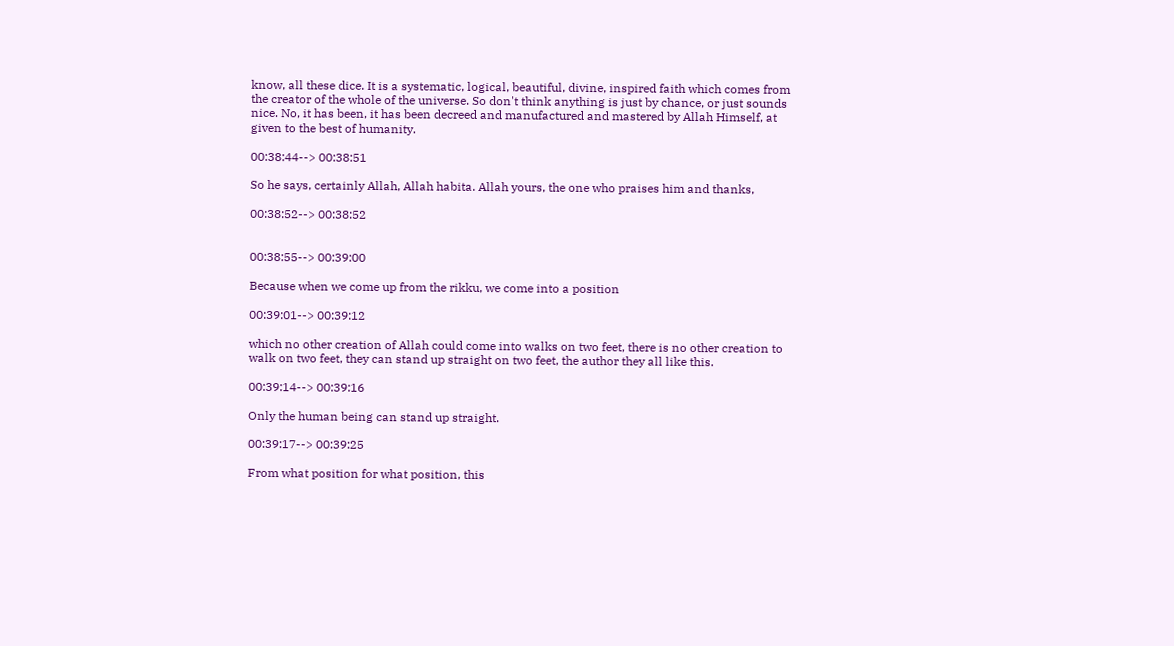know, all these dice. It is a systematic, logical, beautiful, divine, inspired faith which comes from the creator of the whole of the universe. So don't think anything is just by chance, or just sounds nice. No, it has been, it has been decreed and manufactured and mastered by Allah Himself, at given to the best of humanity.

00:38:44--> 00:38:51

So he says, certainly Allah, Allah habita. Allah yours, the one who praises him and thanks,

00:38:52--> 00:38:52


00:38:55--> 00:39:00

Because when we come up from the rikku, we come into a position

00:39:01--> 00:39:12

which no other creation of Allah could come into walks on two feet, there is no other creation to walk on two feet, they can stand up straight on two feet, the author they all like this.

00:39:14--> 00:39:16

Only the human being can stand up straight.

00:39:17--> 00:39:25

From what position for what position, this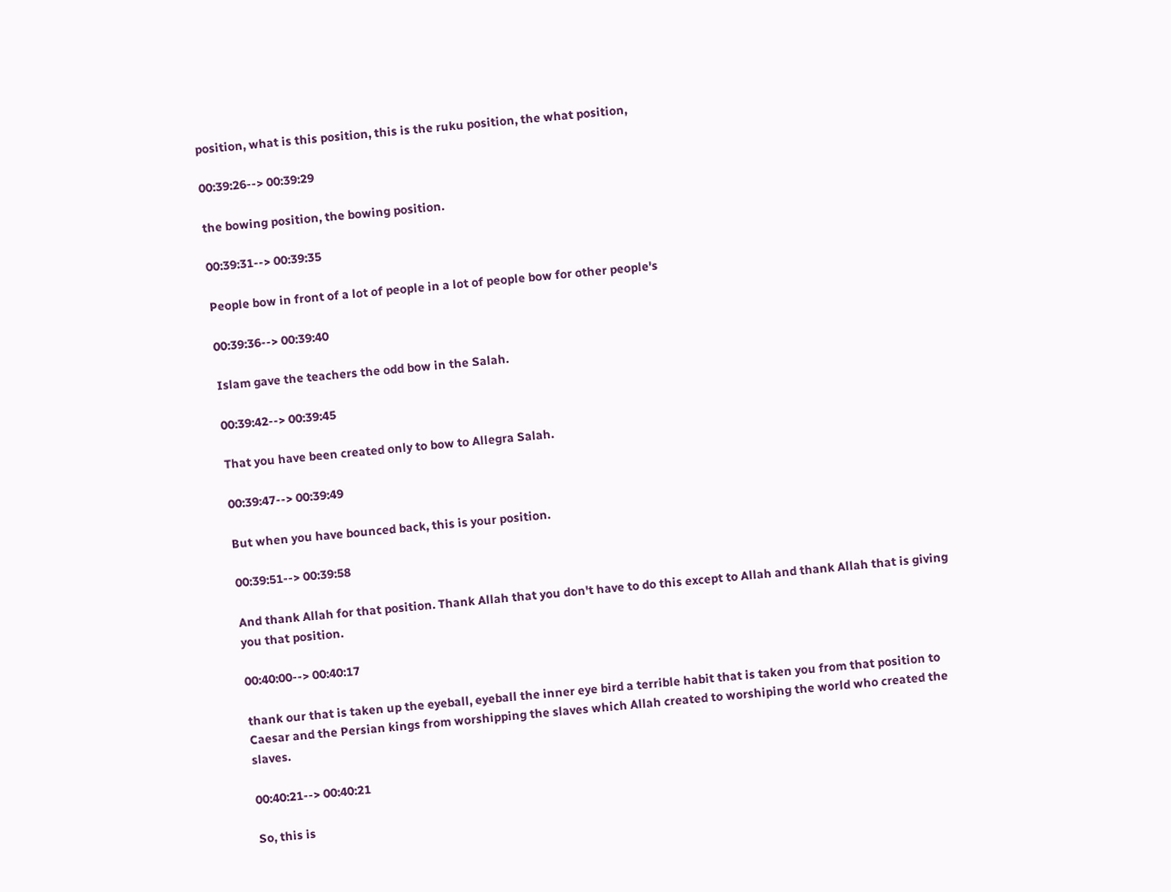position, what is this position, this is the ruku position, the what position,

00:39:26--> 00:39:29

the bowing position, the bowing position.

00:39:31--> 00:39:35

People bow in front of a lot of people in a lot of people bow for other people's

00:39:36--> 00:39:40

Islam gave the teachers the odd bow in the Salah.

00:39:42--> 00:39:45

That you have been created only to bow to Allegra Salah.

00:39:47--> 00:39:49

But when you have bounced back, this is your position.

00:39:51--> 00:39:58

And thank Allah for that position. Thank Allah that you don't have to do this except to Allah and thank Allah that is giving you that position.

00:40:00--> 00:40:17

thank our that is taken up the eyeball, eyeball the inner eye bird a terrible habit that is taken you from that position to Caesar and the Persian kings from worshipping the slaves which Allah created to worshiping the world who created the slaves.

00:40:21--> 00:40:21

So, this is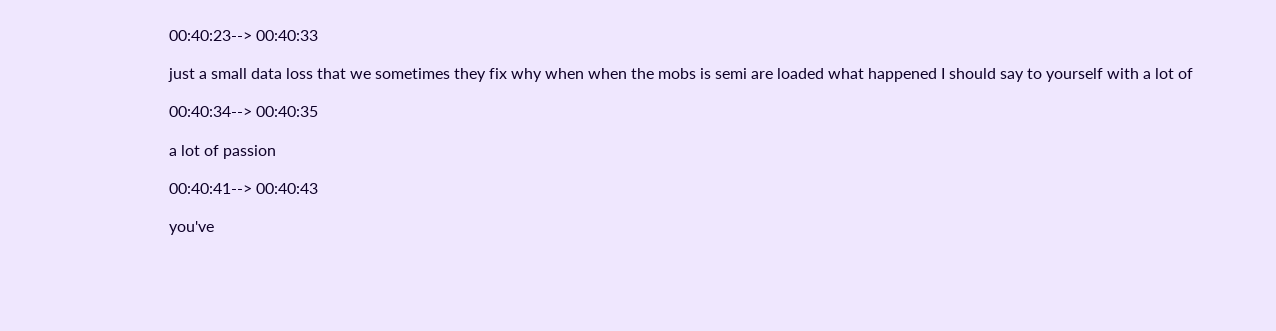00:40:23--> 00:40:33

just a small data loss that we sometimes they fix why when when the mobs is semi are loaded what happened I should say to yourself with a lot of

00:40:34--> 00:40:35

a lot of passion

00:40:41--> 00:40:43

you've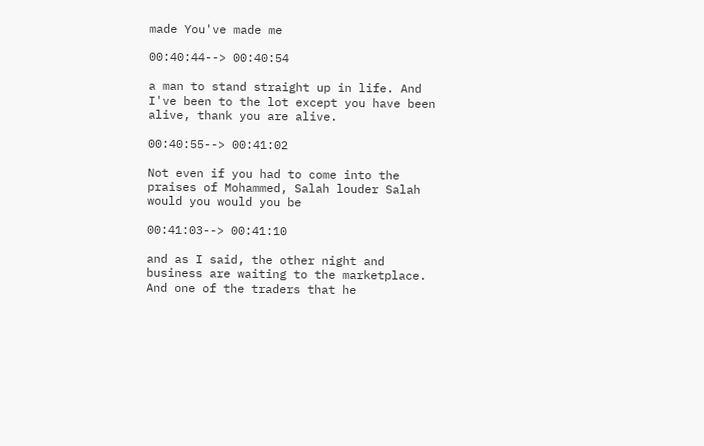made You've made me

00:40:44--> 00:40:54

a man to stand straight up in life. And I've been to the lot except you have been alive, thank you are alive.

00:40:55--> 00:41:02

Not even if you had to come into the praises of Mohammed, Salah louder Salah would you would you be

00:41:03--> 00:41:10

and as I said, the other night and business are waiting to the marketplace. And one of the traders that he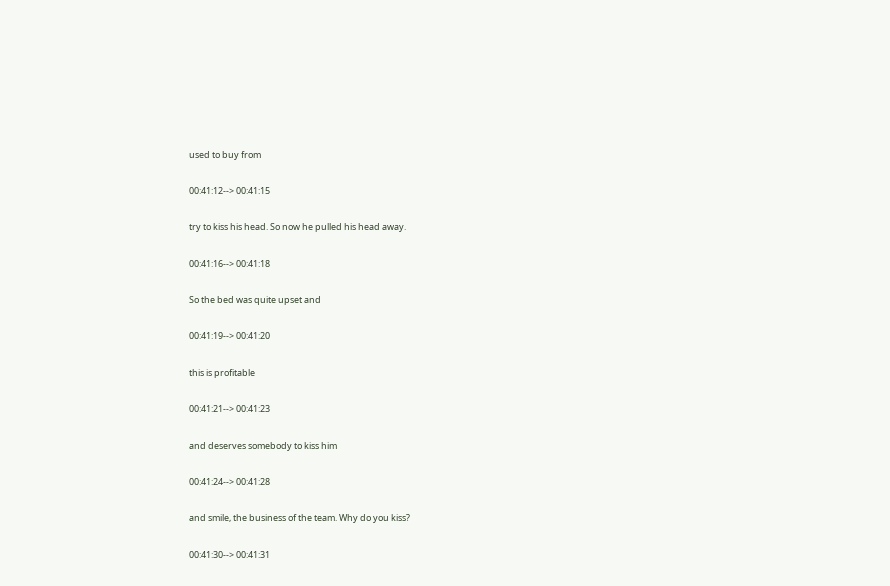used to buy from

00:41:12--> 00:41:15

try to kiss his head. So now he pulled his head away.

00:41:16--> 00:41:18

So the bed was quite upset and

00:41:19--> 00:41:20

this is profitable

00:41:21--> 00:41:23

and deserves somebody to kiss him

00:41:24--> 00:41:28

and smile, the business of the team. Why do you kiss?

00:41:30--> 00:41:31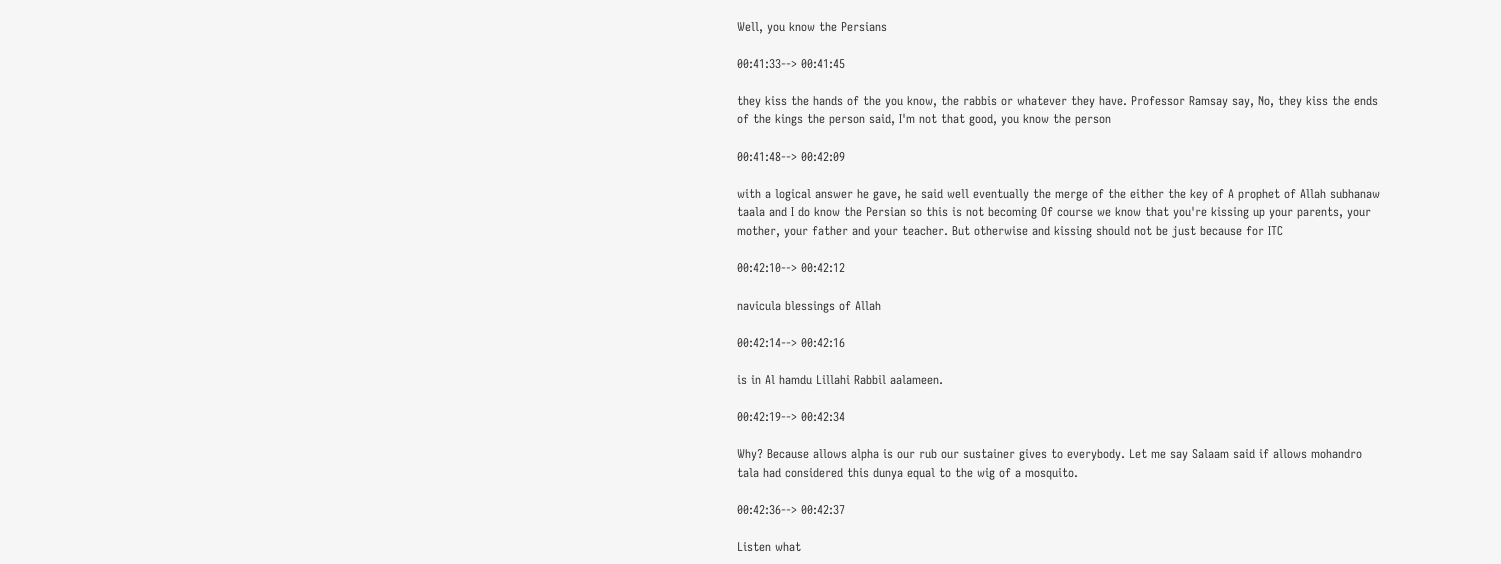Well, you know the Persians

00:41:33--> 00:41:45

they kiss the hands of the you know, the rabbis or whatever they have. Professor Ramsay say, No, they kiss the ends of the kings the person said, I'm not that good, you know the person

00:41:48--> 00:42:09

with a logical answer he gave, he said well eventually the merge of the either the key of A prophet of Allah subhanaw taala and I do know the Persian so this is not becoming Of course we know that you're kissing up your parents, your mother, your father and your teacher. But otherwise and kissing should not be just because for ITC

00:42:10--> 00:42:12

navicula blessings of Allah

00:42:14--> 00:42:16

is in Al hamdu Lillahi Rabbil aalameen.

00:42:19--> 00:42:34

Why? Because allows alpha is our rub our sustainer gives to everybody. Let me say Salaam said if allows mohandro tala had considered this dunya equal to the wig of a mosquito.

00:42:36--> 00:42:37

Listen what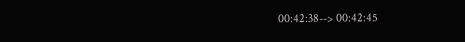00:42:38--> 00:42:45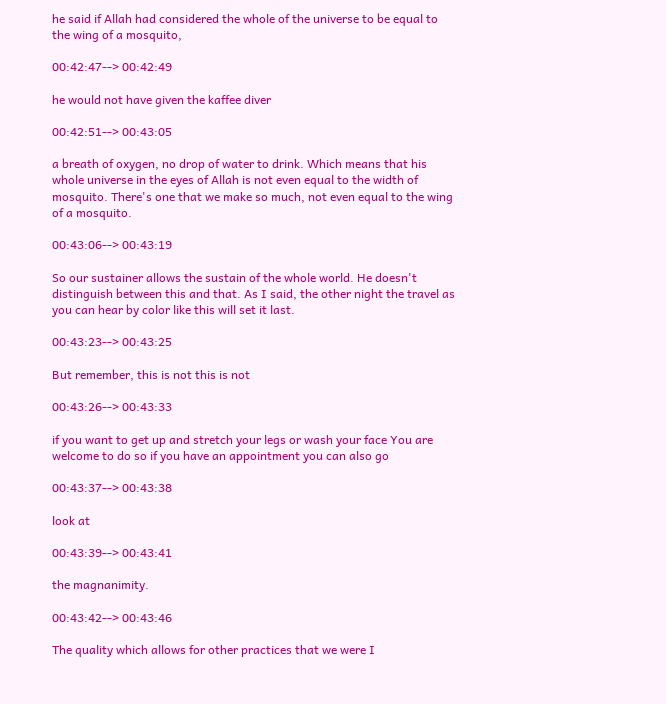he said if Allah had considered the whole of the universe to be equal to the wing of a mosquito,

00:42:47--> 00:42:49

he would not have given the kaffee diver

00:42:51--> 00:43:05

a breath of oxygen, no drop of water to drink. Which means that his whole universe in the eyes of Allah is not even equal to the width of mosquito. There's one that we make so much, not even equal to the wing of a mosquito.

00:43:06--> 00:43:19

So our sustainer allows the sustain of the whole world. He doesn't distinguish between this and that. As I said, the other night the travel as you can hear by color like this will set it last.

00:43:23--> 00:43:25

But remember, this is not this is not

00:43:26--> 00:43:33

if you want to get up and stretch your legs or wash your face You are welcome to do so if you have an appointment you can also go

00:43:37--> 00:43:38

look at

00:43:39--> 00:43:41

the magnanimity.

00:43:42--> 00:43:46

The quality which allows for other practices that we were I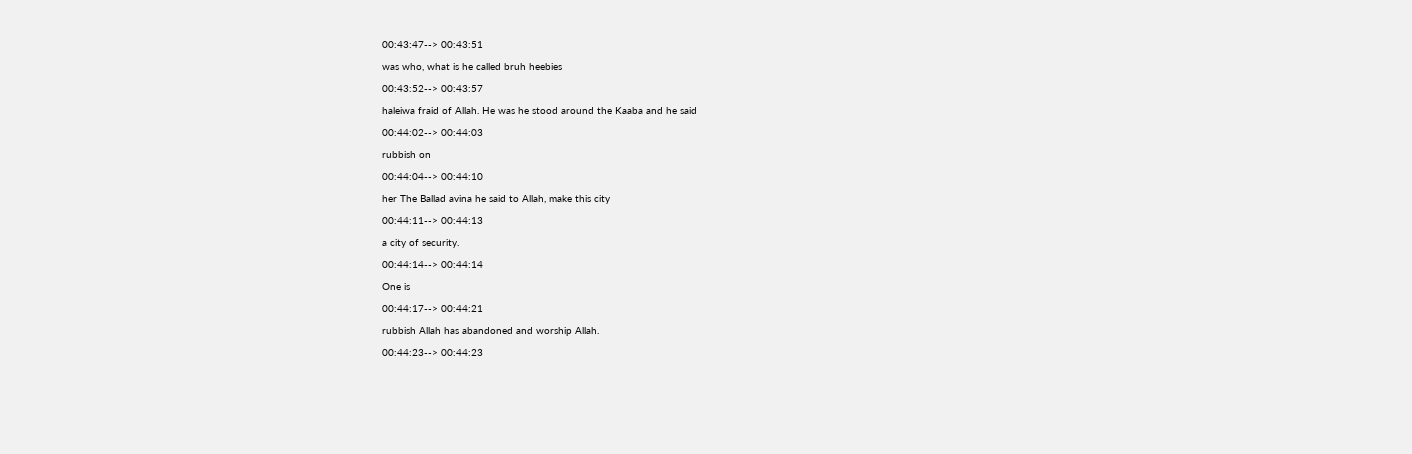00:43:47--> 00:43:51

was who, what is he called bruh heebies

00:43:52--> 00:43:57

haleiwa fraid of Allah. He was he stood around the Kaaba and he said

00:44:02--> 00:44:03

rubbish on

00:44:04--> 00:44:10

her The Ballad avina he said to Allah, make this city

00:44:11--> 00:44:13

a city of security.

00:44:14--> 00:44:14

One is

00:44:17--> 00:44:21

rubbish Allah has abandoned and worship Allah.

00:44:23--> 00:44:23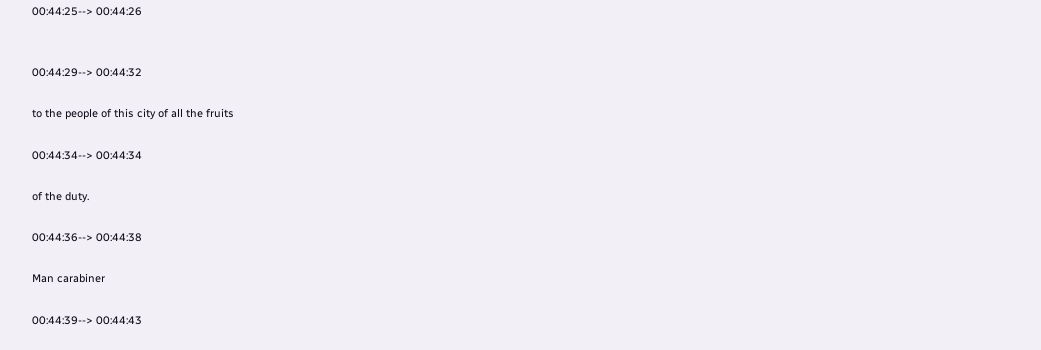00:44:25--> 00:44:26


00:44:29--> 00:44:32

to the people of this city of all the fruits

00:44:34--> 00:44:34

of the duty.

00:44:36--> 00:44:38

Man carabiner

00:44:39--> 00:44:43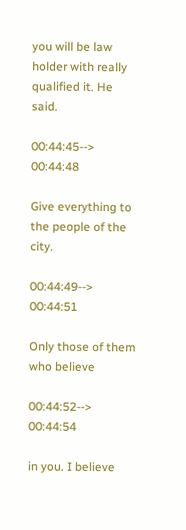you will be law holder with really qualified it. He said.

00:44:45--> 00:44:48

Give everything to the people of the city.

00:44:49--> 00:44:51

Only those of them who believe

00:44:52--> 00:44:54

in you. I believe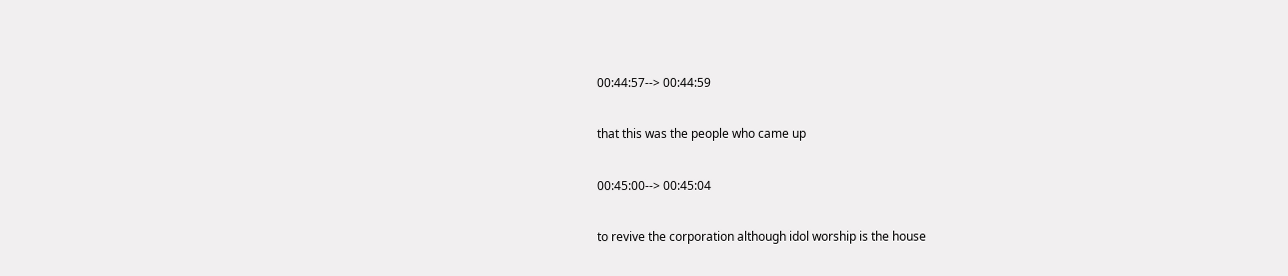00:44:57--> 00:44:59

that this was the people who came up

00:45:00--> 00:45:04

to revive the corporation although idol worship is the house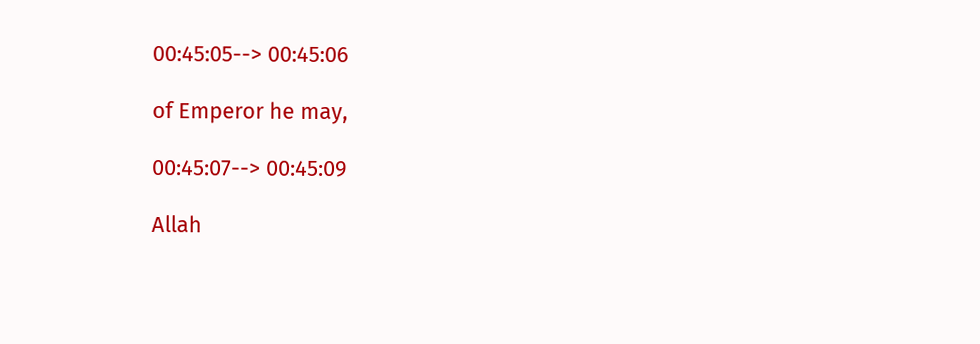00:45:05--> 00:45:06

of Emperor he may,

00:45:07--> 00:45:09

Allah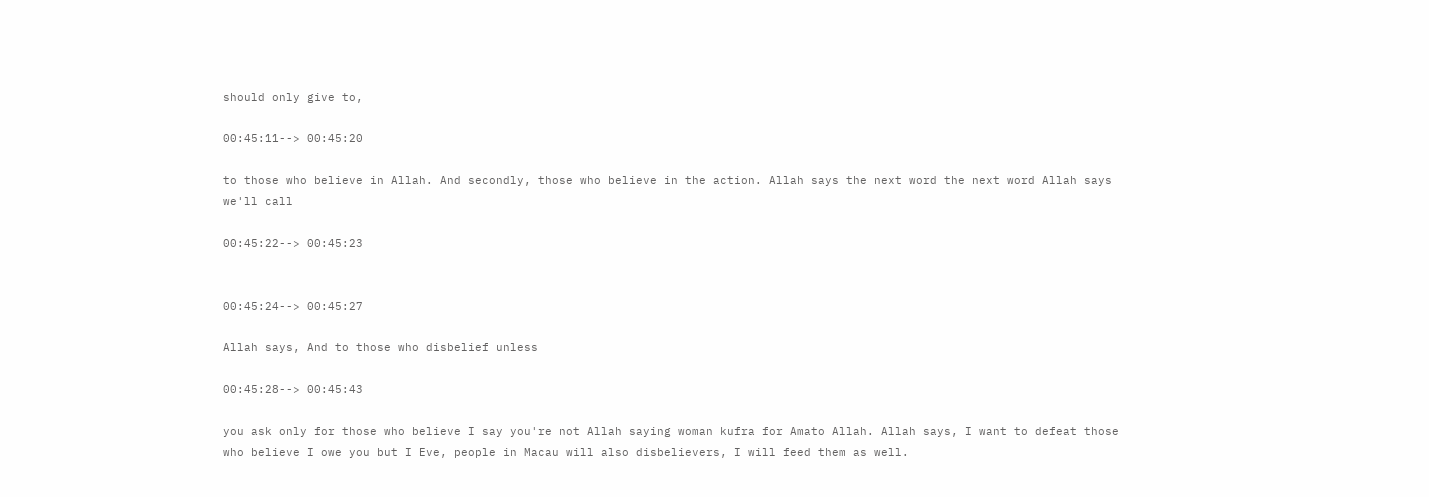should only give to,

00:45:11--> 00:45:20

to those who believe in Allah. And secondly, those who believe in the action. Allah says the next word the next word Allah says we'll call

00:45:22--> 00:45:23


00:45:24--> 00:45:27

Allah says, And to those who disbelief unless

00:45:28--> 00:45:43

you ask only for those who believe I say you're not Allah saying woman kufra for Amato Allah. Allah says, I want to defeat those who believe I owe you but I Eve, people in Macau will also disbelievers, I will feed them as well.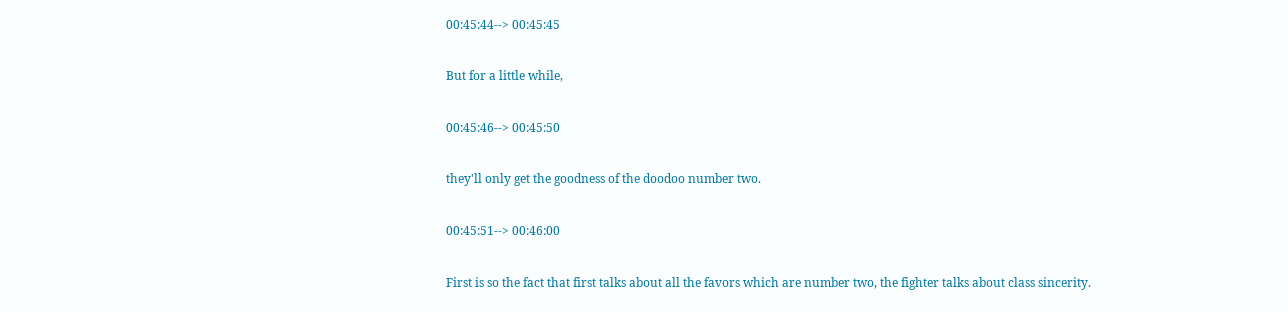00:45:44--> 00:45:45

But for a little while,

00:45:46--> 00:45:50

they'll only get the goodness of the doodoo number two.

00:45:51--> 00:46:00

First is so the fact that first talks about all the favors which are number two, the fighter talks about class sincerity.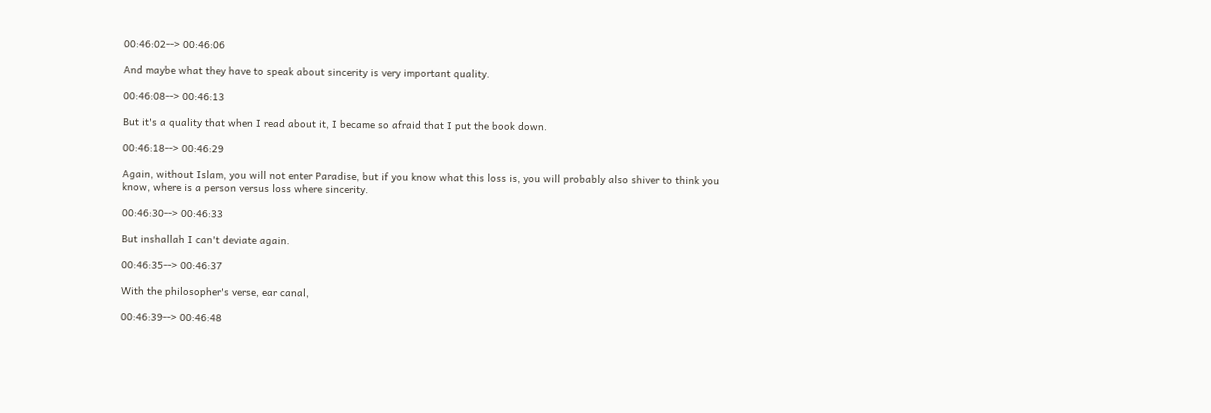00:46:02--> 00:46:06

And maybe what they have to speak about sincerity is very important quality.

00:46:08--> 00:46:13

But it's a quality that when I read about it, I became so afraid that I put the book down.

00:46:18--> 00:46:29

Again, without Islam, you will not enter Paradise, but if you know what this loss is, you will probably also shiver to think you know, where is a person versus loss where sincerity.

00:46:30--> 00:46:33

But inshallah I can't deviate again.

00:46:35--> 00:46:37

With the philosopher's verse, ear canal,

00:46:39--> 00:46:48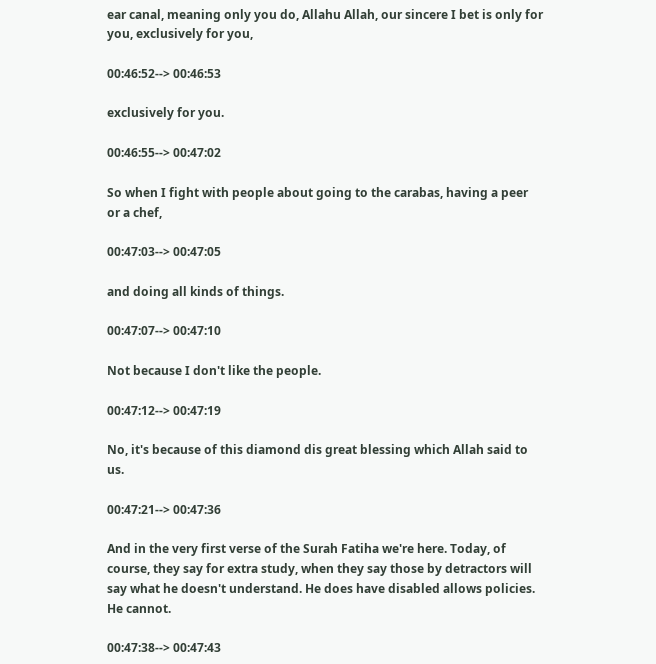ear canal, meaning only you do, Allahu Allah, our sincere I bet is only for you, exclusively for you,

00:46:52--> 00:46:53

exclusively for you.

00:46:55--> 00:47:02

So when I fight with people about going to the carabas, having a peer or a chef,

00:47:03--> 00:47:05

and doing all kinds of things.

00:47:07--> 00:47:10

Not because I don't like the people.

00:47:12--> 00:47:19

No, it's because of this diamond dis great blessing which Allah said to us.

00:47:21--> 00:47:36

And in the very first verse of the Surah Fatiha we're here. Today, of course, they say for extra study, when they say those by detractors will say what he doesn't understand. He does have disabled allows policies. He cannot.

00:47:38--> 00:47:43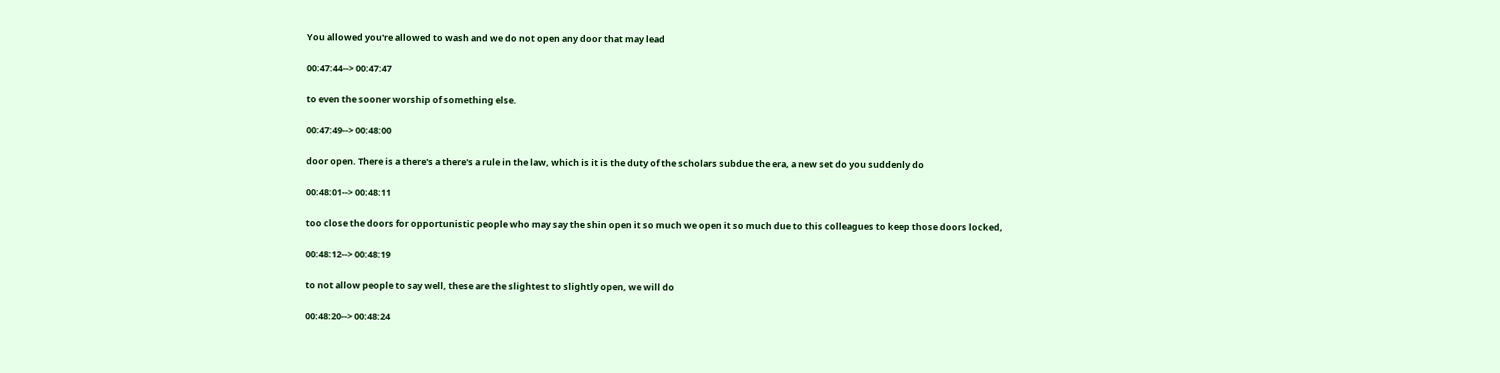You allowed you're allowed to wash and we do not open any door that may lead

00:47:44--> 00:47:47

to even the sooner worship of something else.

00:47:49--> 00:48:00

door open. There is a there's a there's a rule in the law, which is it is the duty of the scholars subdue the era, a new set do you suddenly do

00:48:01--> 00:48:11

too close the doors for opportunistic people who may say the shin open it so much we open it so much due to this colleagues to keep those doors locked,

00:48:12--> 00:48:19

to not allow people to say well, these are the slightest to slightly open, we will do

00:48:20--> 00:48:24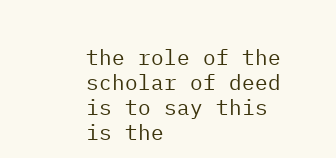the role of the scholar of deed is to say this is the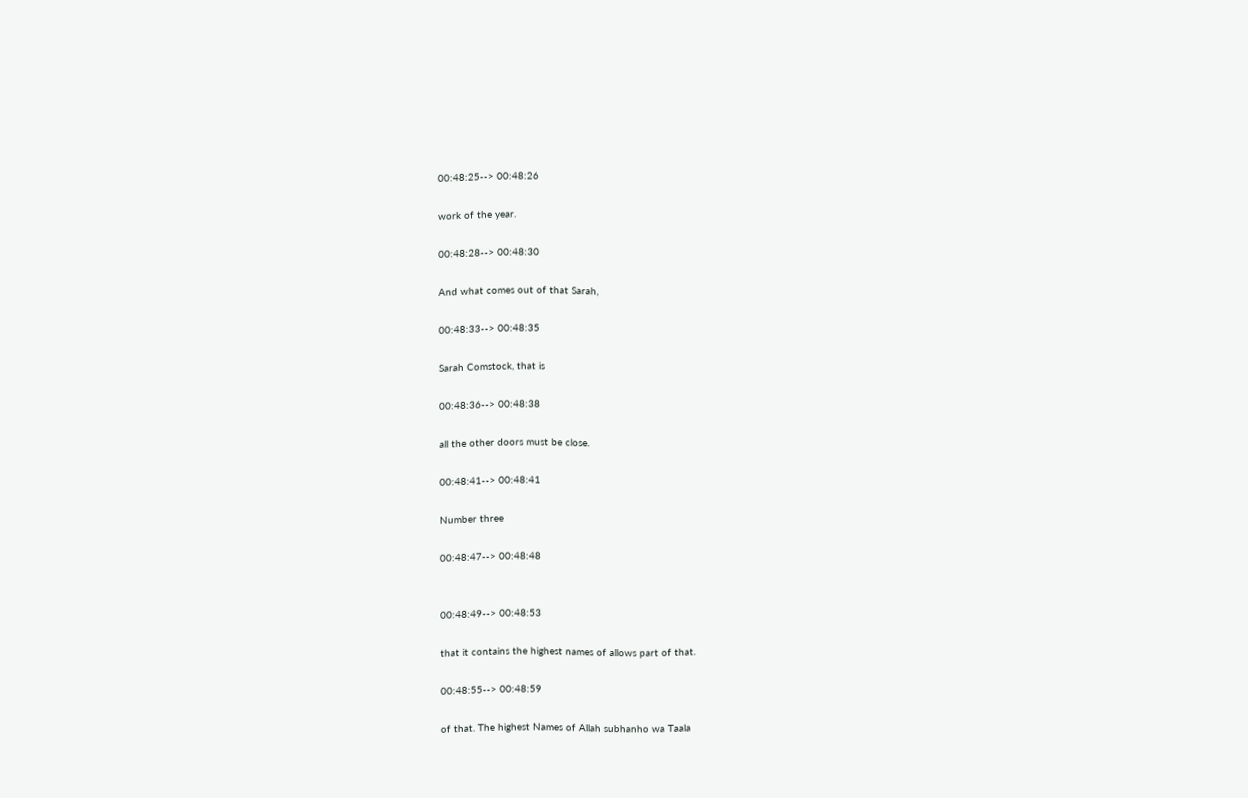00:48:25--> 00:48:26

work of the year.

00:48:28--> 00:48:30

And what comes out of that Sarah,

00:48:33--> 00:48:35

Sarah Comstock, that is

00:48:36--> 00:48:38

all the other doors must be close.

00:48:41--> 00:48:41

Number three

00:48:47--> 00:48:48


00:48:49--> 00:48:53

that it contains the highest names of allows part of that.

00:48:55--> 00:48:59

of that. The highest Names of Allah subhanho wa Taala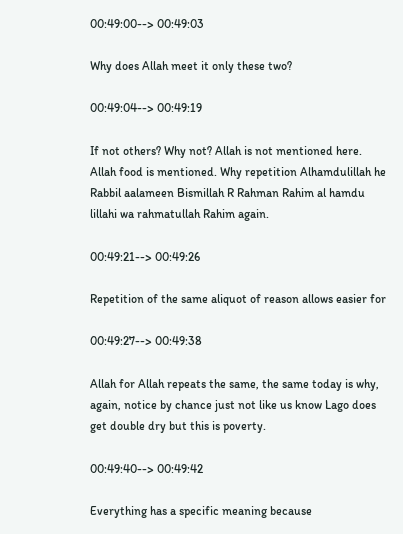00:49:00--> 00:49:03

Why does Allah meet it only these two?

00:49:04--> 00:49:19

If not others? Why not? Allah is not mentioned here. Allah food is mentioned. Why repetition Alhamdulillah he Rabbil aalameen Bismillah R Rahman Rahim al hamdu lillahi wa rahmatullah Rahim again.

00:49:21--> 00:49:26

Repetition of the same aliquot of reason allows easier for

00:49:27--> 00:49:38

Allah for Allah repeats the same, the same today is why, again, notice by chance just not like us know Lago does get double dry but this is poverty.

00:49:40--> 00:49:42

Everything has a specific meaning because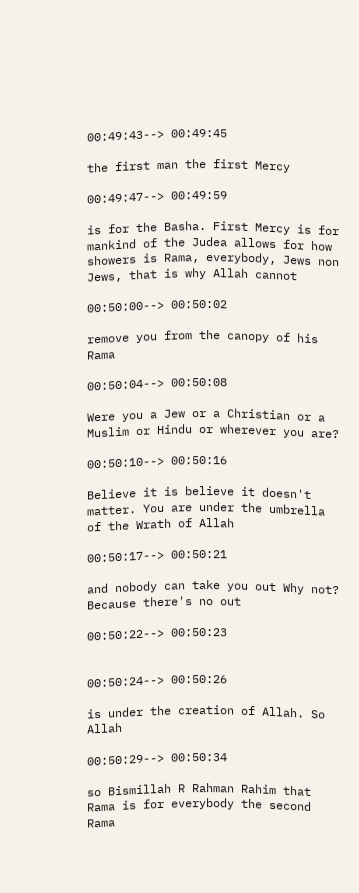00:49:43--> 00:49:45

the first man the first Mercy

00:49:47--> 00:49:59

is for the Basha. First Mercy is for mankind of the Judea allows for how showers is Rama, everybody, Jews non Jews, that is why Allah cannot

00:50:00--> 00:50:02

remove you from the canopy of his Rama

00:50:04--> 00:50:08

Were you a Jew or a Christian or a Muslim or Hindu or wherever you are?

00:50:10--> 00:50:16

Believe it is believe it doesn't matter. You are under the umbrella of the Wrath of Allah

00:50:17--> 00:50:21

and nobody can take you out Why not? Because there's no out

00:50:22--> 00:50:23


00:50:24--> 00:50:26

is under the creation of Allah. So Allah

00:50:29--> 00:50:34

so Bismillah R Rahman Rahim that Rama is for everybody the second Rama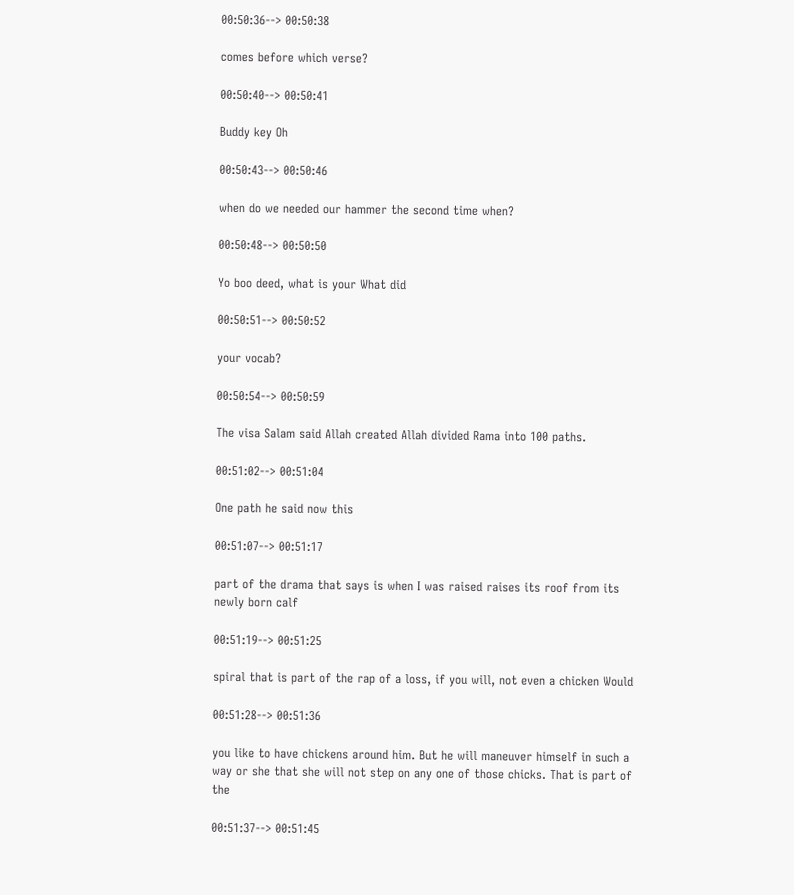00:50:36--> 00:50:38

comes before which verse?

00:50:40--> 00:50:41

Buddy key Oh

00:50:43--> 00:50:46

when do we needed our hammer the second time when?

00:50:48--> 00:50:50

Yo boo deed, what is your What did

00:50:51--> 00:50:52

your vocab?

00:50:54--> 00:50:59

The visa Salam said Allah created Allah divided Rama into 100 paths.

00:51:02--> 00:51:04

One path he said now this

00:51:07--> 00:51:17

part of the drama that says is when I was raised raises its roof from its newly born calf

00:51:19--> 00:51:25

spiral that is part of the rap of a loss, if you will, not even a chicken Would

00:51:28--> 00:51:36

you like to have chickens around him. But he will maneuver himself in such a way or she that she will not step on any one of those chicks. That is part of the

00:51:37--> 00:51:45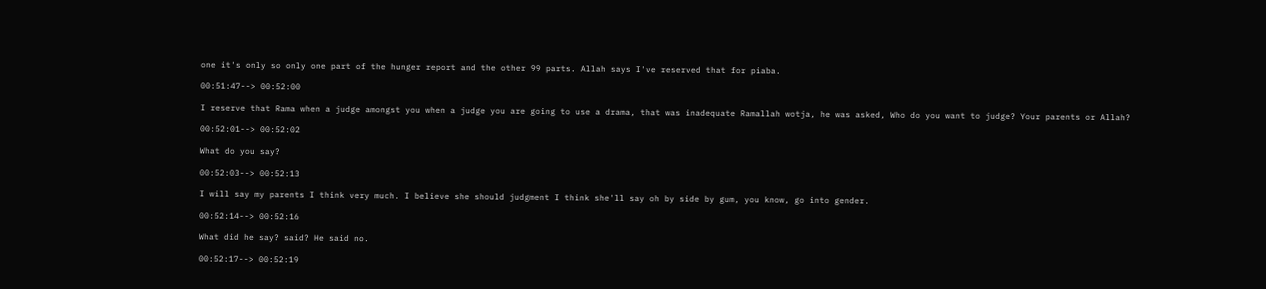one it's only so only one part of the hunger report and the other 99 parts. Allah says I've reserved that for piaba.

00:51:47--> 00:52:00

I reserve that Rama when a judge amongst you when a judge you are going to use a drama, that was inadequate Ramallah wotja, he was asked, Who do you want to judge? Your parents or Allah?

00:52:01--> 00:52:02

What do you say?

00:52:03--> 00:52:13

I will say my parents I think very much. I believe she should judgment I think she'll say oh by side by gum, you know, go into gender.

00:52:14--> 00:52:16

What did he say? said? He said no.

00:52:17--> 00:52:19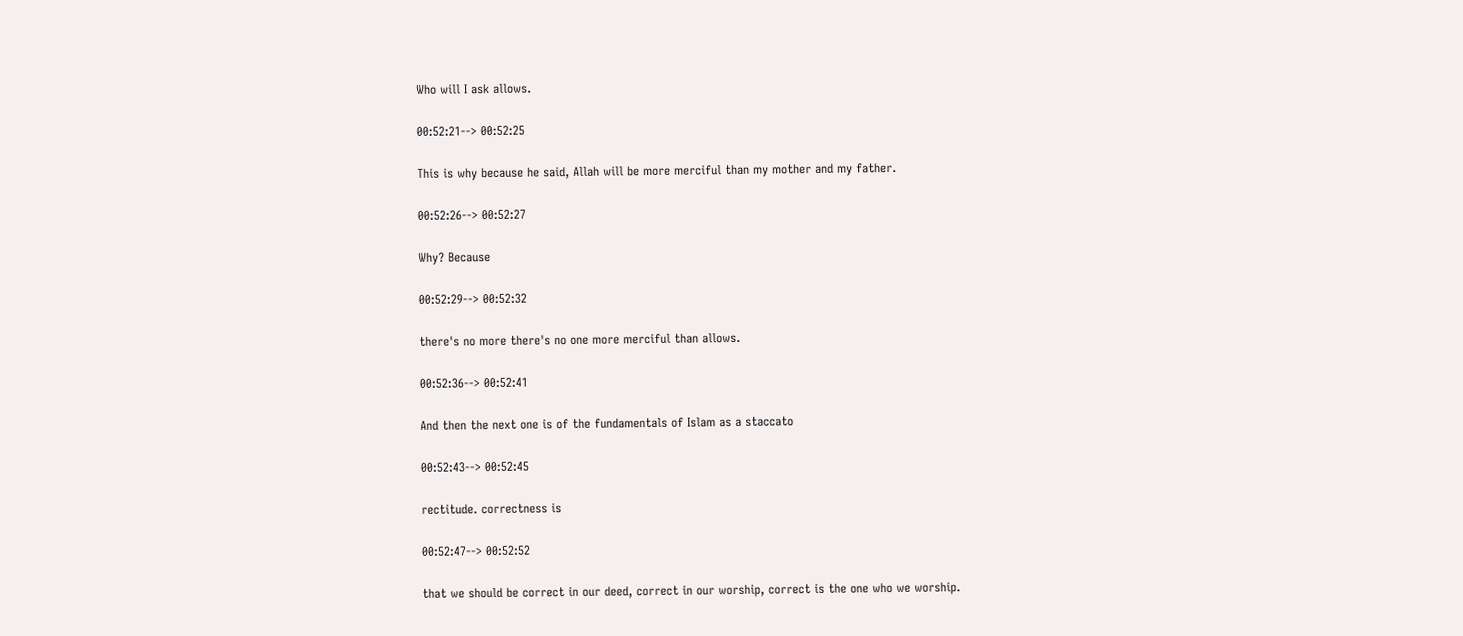Who will I ask allows.

00:52:21--> 00:52:25

This is why because he said, Allah will be more merciful than my mother and my father.

00:52:26--> 00:52:27

Why? Because

00:52:29--> 00:52:32

there's no more there's no one more merciful than allows.

00:52:36--> 00:52:41

And then the next one is of the fundamentals of Islam as a staccato

00:52:43--> 00:52:45

rectitude. correctness is

00:52:47--> 00:52:52

that we should be correct in our deed, correct in our worship, correct is the one who we worship.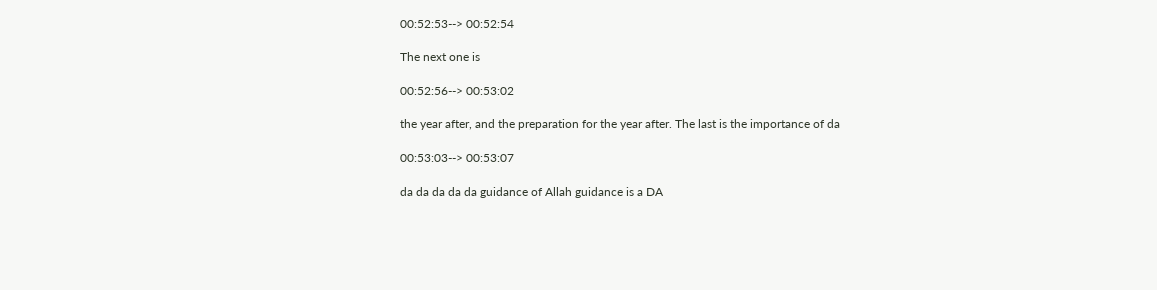00:52:53--> 00:52:54

The next one is

00:52:56--> 00:53:02

the year after, and the preparation for the year after. The last is the importance of da

00:53:03--> 00:53:07

da da da da da guidance of Allah guidance is a DA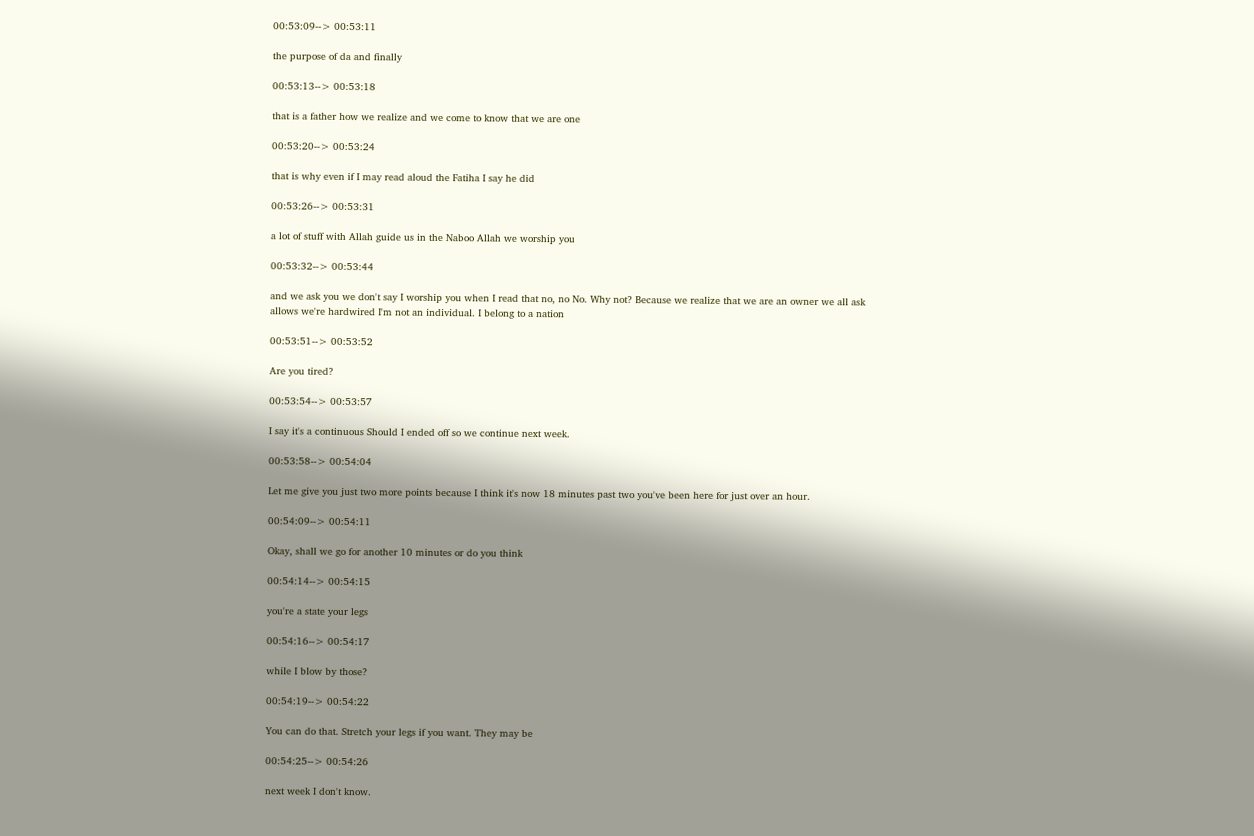00:53:09--> 00:53:11

the purpose of da and finally

00:53:13--> 00:53:18

that is a father how we realize and we come to know that we are one

00:53:20--> 00:53:24

that is why even if I may read aloud the Fatiha I say he did

00:53:26--> 00:53:31

a lot of stuff with Allah guide us in the Naboo Allah we worship you

00:53:32--> 00:53:44

and we ask you we don't say I worship you when I read that no, no No. Why not? Because we realize that we are an owner we all ask allows we're hardwired I'm not an individual. I belong to a nation

00:53:51--> 00:53:52

Are you tired?

00:53:54--> 00:53:57

I say it's a continuous Should I ended off so we continue next week.

00:53:58--> 00:54:04

Let me give you just two more points because I think it's now 18 minutes past two you've been here for just over an hour.

00:54:09--> 00:54:11

Okay, shall we go for another 10 minutes or do you think

00:54:14--> 00:54:15

you're a state your legs

00:54:16--> 00:54:17

while I blow by those?

00:54:19--> 00:54:22

You can do that. Stretch your legs if you want. They may be

00:54:25--> 00:54:26

next week I don't know.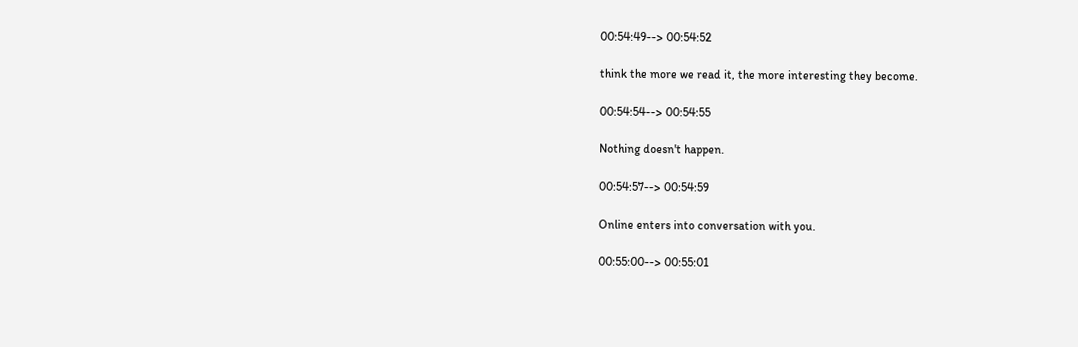00:54:49--> 00:54:52

think the more we read it, the more interesting they become.

00:54:54--> 00:54:55

Nothing doesn't happen.

00:54:57--> 00:54:59

Online enters into conversation with you.

00:55:00--> 00:55:01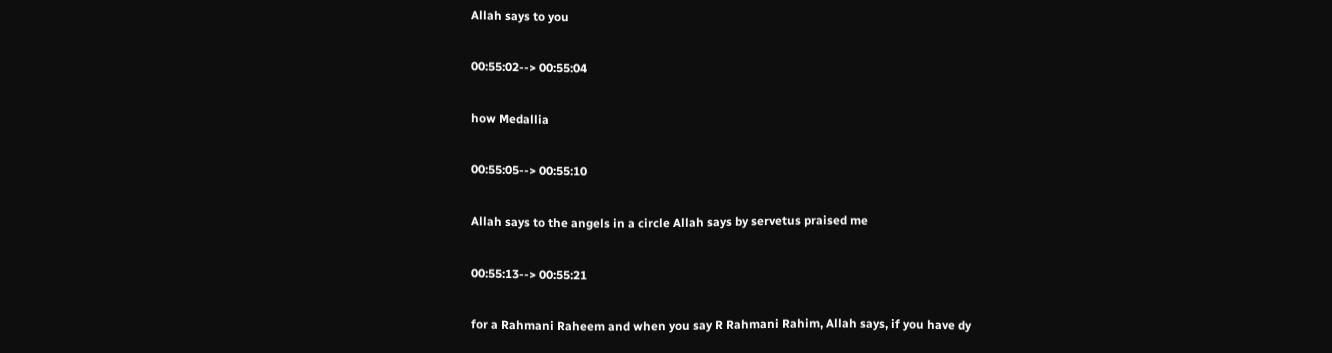Allah says to you

00:55:02--> 00:55:04

how Medallia

00:55:05--> 00:55:10

Allah says to the angels in a circle Allah says by servetus praised me

00:55:13--> 00:55:21

for a Rahmani Raheem and when you say R Rahmani Rahim, Allah says, if you have dy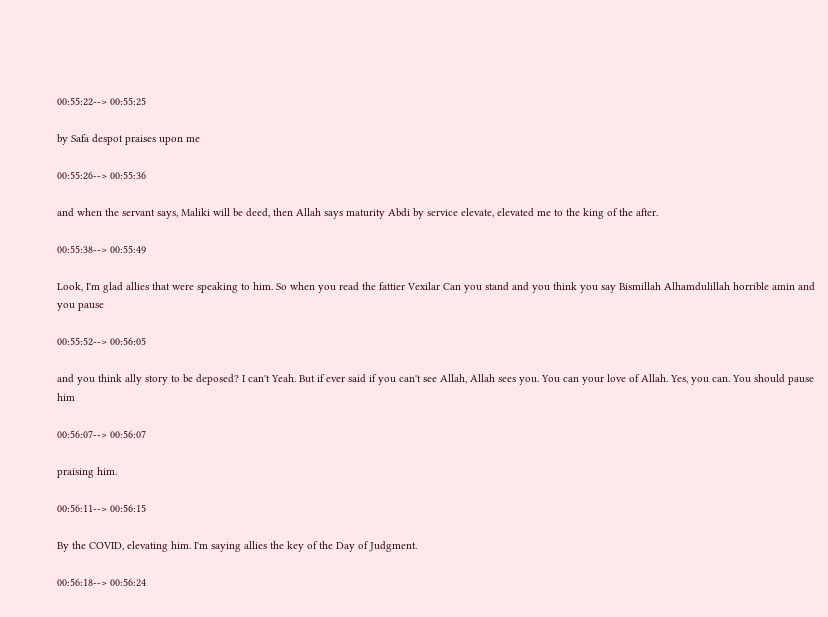00:55:22--> 00:55:25

by Safa despot praises upon me

00:55:26--> 00:55:36

and when the servant says, Maliki will be deed, then Allah says maturity Abdi by service elevate, elevated me to the king of the after.

00:55:38--> 00:55:49

Look, I'm glad allies that were speaking to him. So when you read the fattier Vexilar Can you stand and you think you say Bismillah Alhamdulillah horrible amin and you pause

00:55:52--> 00:56:05

and you think ally story to be deposed? I can't Yeah. But if ever said if you can't see Allah, Allah sees you. You can your love of Allah. Yes, you can. You should pause him

00:56:07--> 00:56:07

praising him.

00:56:11--> 00:56:15

By the COVID, elevating him. I'm saying allies the key of the Day of Judgment.

00:56:18--> 00:56:24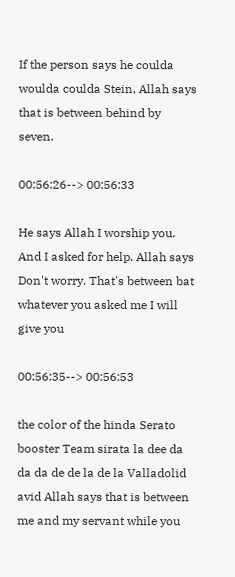If the person says he coulda woulda coulda Stein, Allah says that is between behind by seven.

00:56:26--> 00:56:33

He says Allah I worship you. And I asked for help. Allah says Don't worry. That's between bat whatever you asked me I will give you

00:56:35--> 00:56:53

the color of the hinda Serato booster Team sirata la dee da da da de de la de la Valladolid avid Allah says that is between me and my servant while you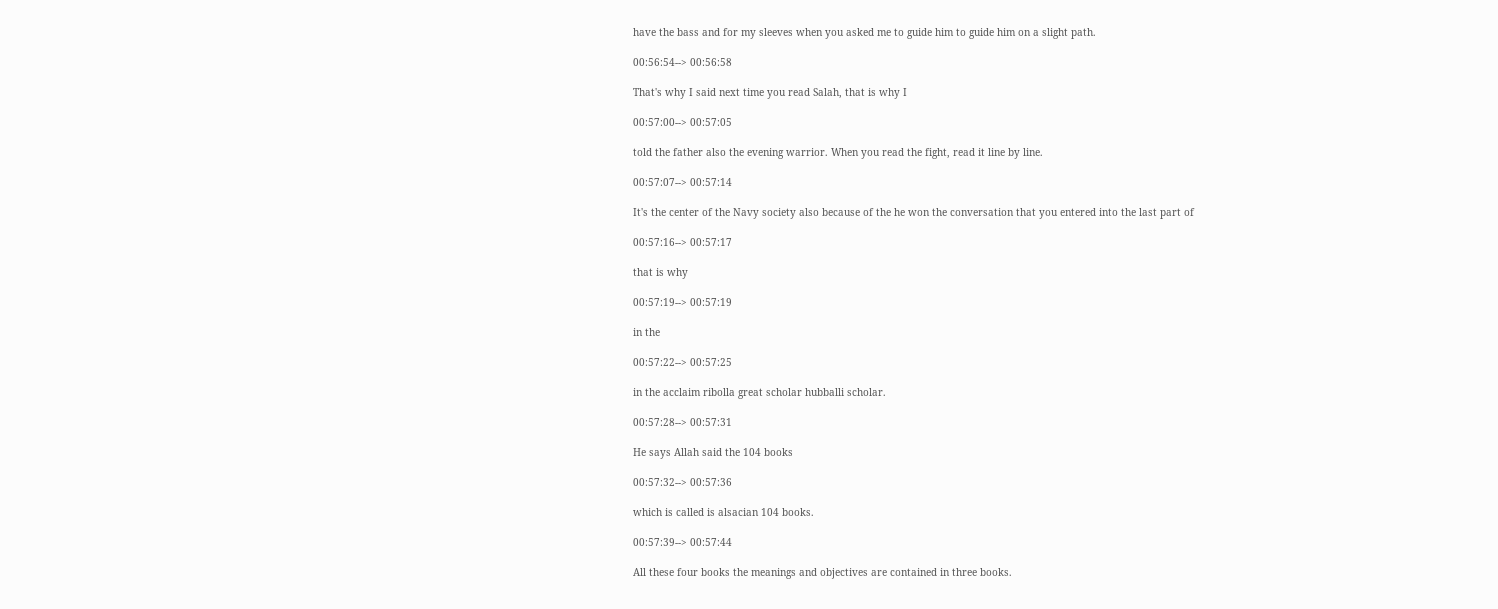have the bass and for my sleeves when you asked me to guide him to guide him on a slight path.

00:56:54--> 00:56:58

That's why I said next time you read Salah, that is why I

00:57:00--> 00:57:05

told the father also the evening warrior. When you read the fight, read it line by line.

00:57:07--> 00:57:14

It's the center of the Navy society also because of the he won the conversation that you entered into the last part of

00:57:16--> 00:57:17

that is why

00:57:19--> 00:57:19

in the

00:57:22--> 00:57:25

in the acclaim ribolla great scholar hubballi scholar.

00:57:28--> 00:57:31

He says Allah said the 104 books

00:57:32--> 00:57:36

which is called is alsacian 104 books.

00:57:39--> 00:57:44

All these four books the meanings and objectives are contained in three books.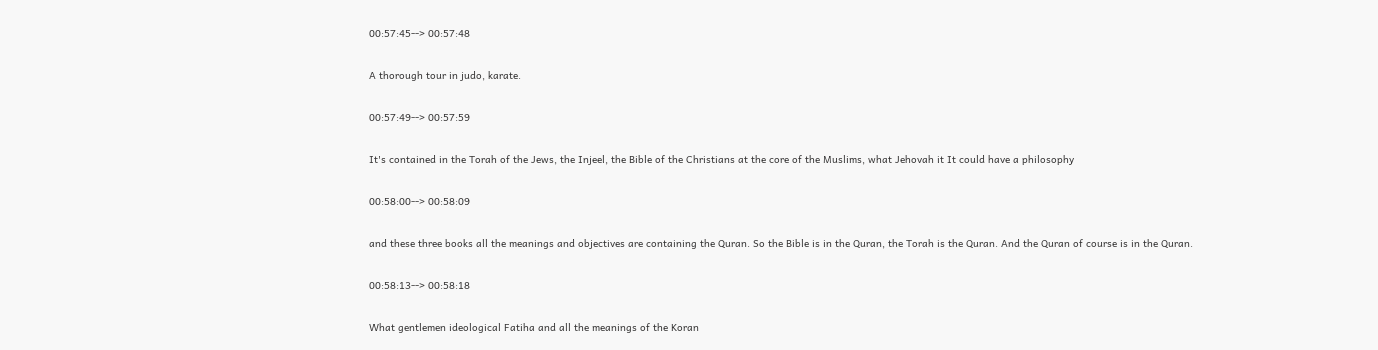00:57:45--> 00:57:48

A thorough tour in judo, karate.

00:57:49--> 00:57:59

It's contained in the Torah of the Jews, the Injeel, the Bible of the Christians at the core of the Muslims, what Jehovah it It could have a philosophy

00:58:00--> 00:58:09

and these three books all the meanings and objectives are containing the Quran. So the Bible is in the Quran, the Torah is the Quran. And the Quran of course is in the Quran.

00:58:13--> 00:58:18

What gentlemen ideological Fatiha and all the meanings of the Koran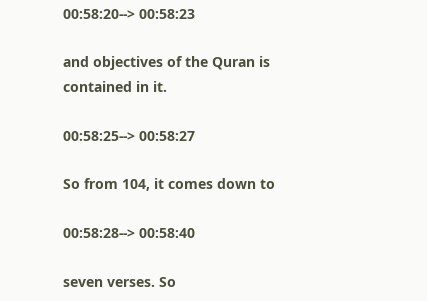00:58:20--> 00:58:23

and objectives of the Quran is contained in it.

00:58:25--> 00:58:27

So from 104, it comes down to

00:58:28--> 00:58:40

seven verses. So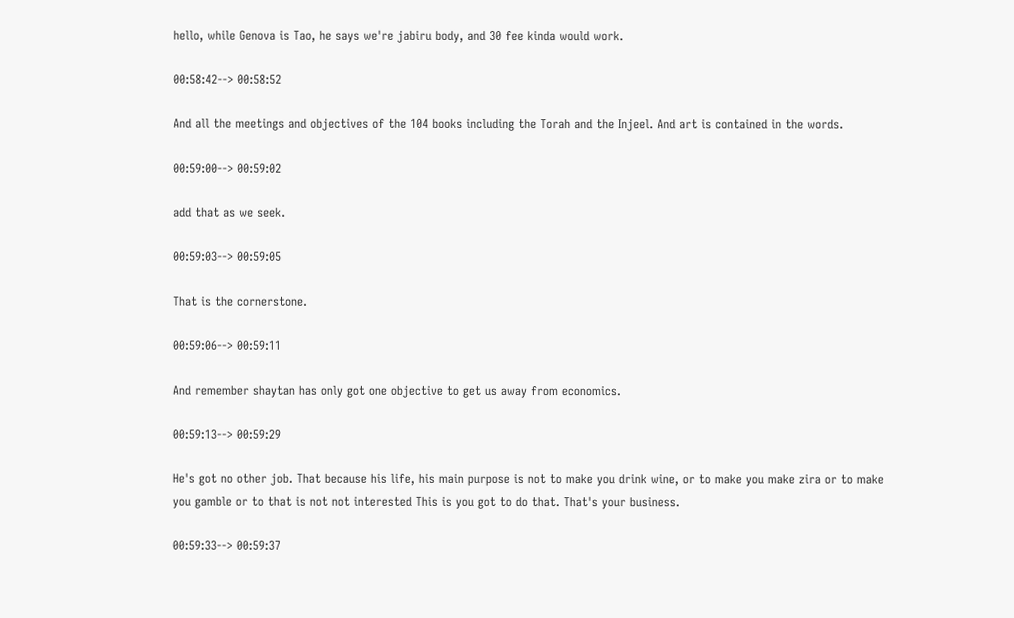hello, while Genova is Tao, he says we're jabiru body, and 30 fee kinda would work.

00:58:42--> 00:58:52

And all the meetings and objectives of the 104 books including the Torah and the Injeel. And art is contained in the words.

00:59:00--> 00:59:02

add that as we seek.

00:59:03--> 00:59:05

That is the cornerstone.

00:59:06--> 00:59:11

And remember shaytan has only got one objective to get us away from economics.

00:59:13--> 00:59:29

He's got no other job. That because his life, his main purpose is not to make you drink wine, or to make you make zira or to make you gamble or to that is not not interested This is you got to do that. That's your business.

00:59:33--> 00:59:37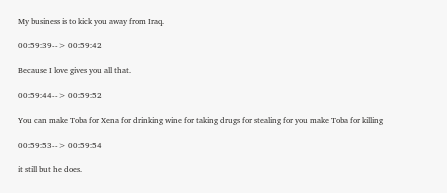My business is to kick you away from Iraq.

00:59:39--> 00:59:42

Because I love gives you all that.

00:59:44--> 00:59:52

You can make Toba for Xena for drinking wine for taking drugs for stealing for you make Toba for killing

00:59:53--> 00:59:54

it still but he does.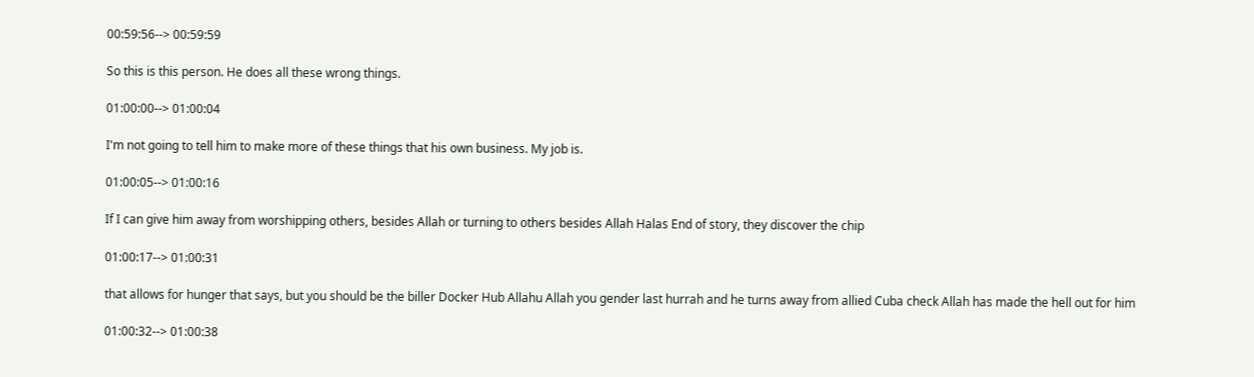00:59:56--> 00:59:59

So this is this person. He does all these wrong things.

01:00:00--> 01:00:04

I'm not going to tell him to make more of these things that his own business. My job is.

01:00:05--> 01:00:16

If I can give him away from worshipping others, besides Allah or turning to others besides Allah Halas End of story, they discover the chip

01:00:17--> 01:00:31

that allows for hunger that says, but you should be the biller Docker Hub Allahu Allah you gender last hurrah and he turns away from allied Cuba check Allah has made the hell out for him

01:00:32--> 01:00:38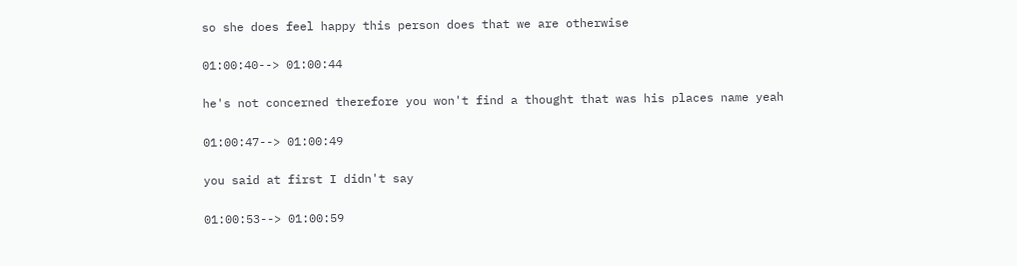so she does feel happy this person does that we are otherwise

01:00:40--> 01:00:44

he's not concerned therefore you won't find a thought that was his places name yeah

01:00:47--> 01:00:49

you said at first I didn't say

01:00:53--> 01:00:59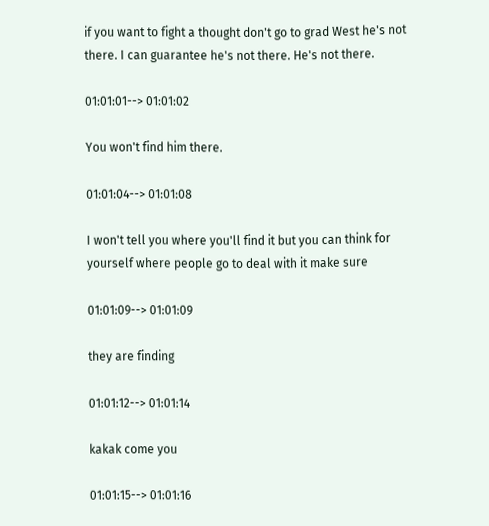if you want to fight a thought don't go to grad West he's not there. I can guarantee he's not there. He's not there.

01:01:01--> 01:01:02

You won't find him there.

01:01:04--> 01:01:08

I won't tell you where you'll find it but you can think for yourself where people go to deal with it make sure

01:01:09--> 01:01:09

they are finding

01:01:12--> 01:01:14

kakak come you

01:01:15--> 01:01:16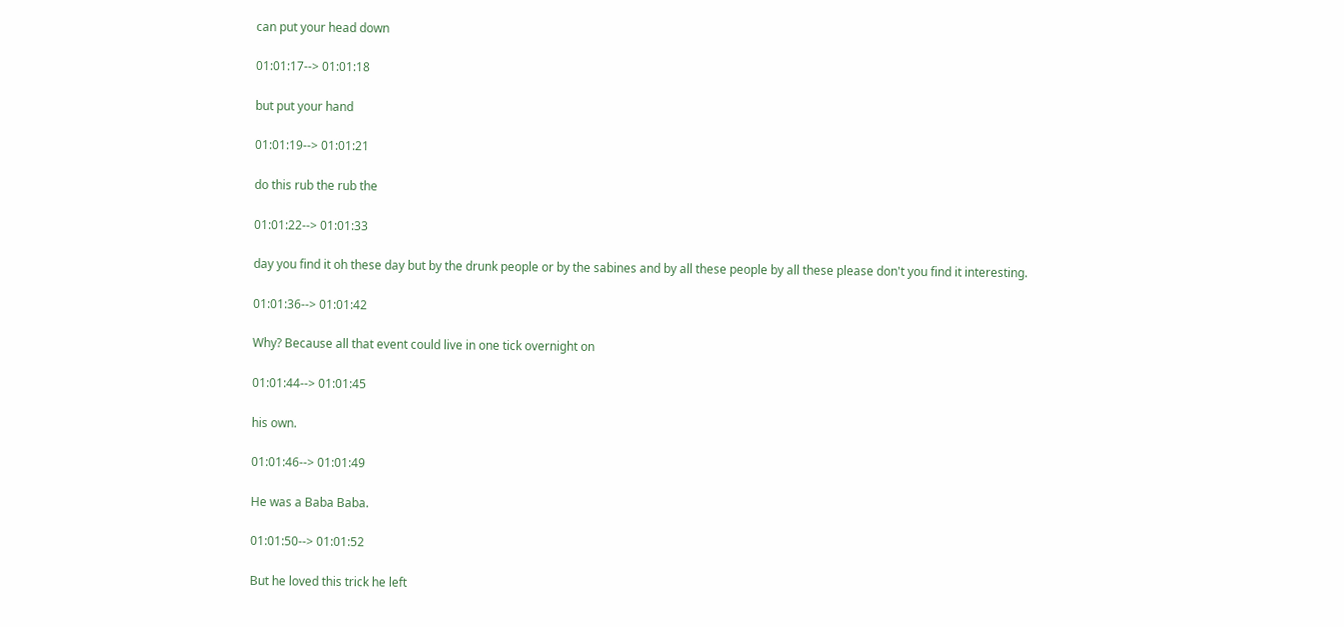can put your head down

01:01:17--> 01:01:18

but put your hand

01:01:19--> 01:01:21

do this rub the rub the

01:01:22--> 01:01:33

day you find it oh these day but by the drunk people or by the sabines and by all these people by all these please don't you find it interesting.

01:01:36--> 01:01:42

Why? Because all that event could live in one tick overnight on

01:01:44--> 01:01:45

his own.

01:01:46--> 01:01:49

He was a Baba Baba.

01:01:50--> 01:01:52

But he loved this trick he left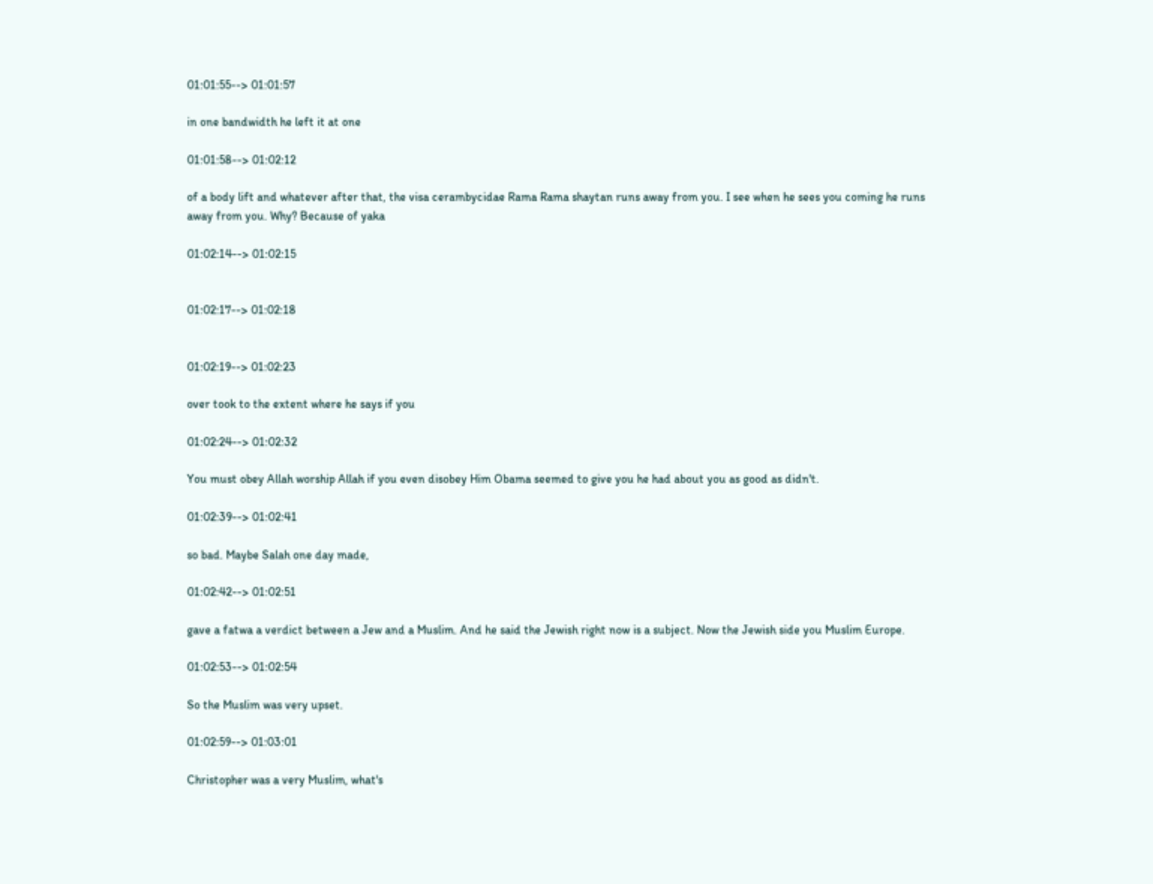01:01:55--> 01:01:57

in one bandwidth he left it at one

01:01:58--> 01:02:12

of a body lift and whatever after that, the visa cerambycidae Rama Rama shaytan runs away from you. I see when he sees you coming he runs away from you. Why? Because of yaka

01:02:14--> 01:02:15


01:02:17--> 01:02:18


01:02:19--> 01:02:23

over took to the extent where he says if you

01:02:24--> 01:02:32

You must obey Allah worship Allah if you even disobey Him Obama seemed to give you he had about you as good as didn't.

01:02:39--> 01:02:41

so bad. Maybe Salah one day made,

01:02:42--> 01:02:51

gave a fatwa a verdict between a Jew and a Muslim. And he said the Jewish right now is a subject. Now the Jewish side you Muslim Europe.

01:02:53--> 01:02:54

So the Muslim was very upset.

01:02:59--> 01:03:01

Christopher was a very Muslim, what's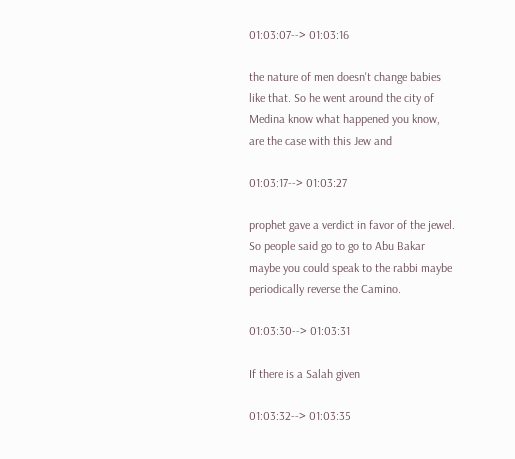01:03:07--> 01:03:16

the nature of men doesn't change babies like that. So he went around the city of Medina know what happened you know, are the case with this Jew and

01:03:17--> 01:03:27

prophet gave a verdict in favor of the jewel. So people said go to go to Abu Bakar maybe you could speak to the rabbi maybe periodically reverse the Camino.

01:03:30--> 01:03:31

If there is a Salah given

01:03:32--> 01:03:35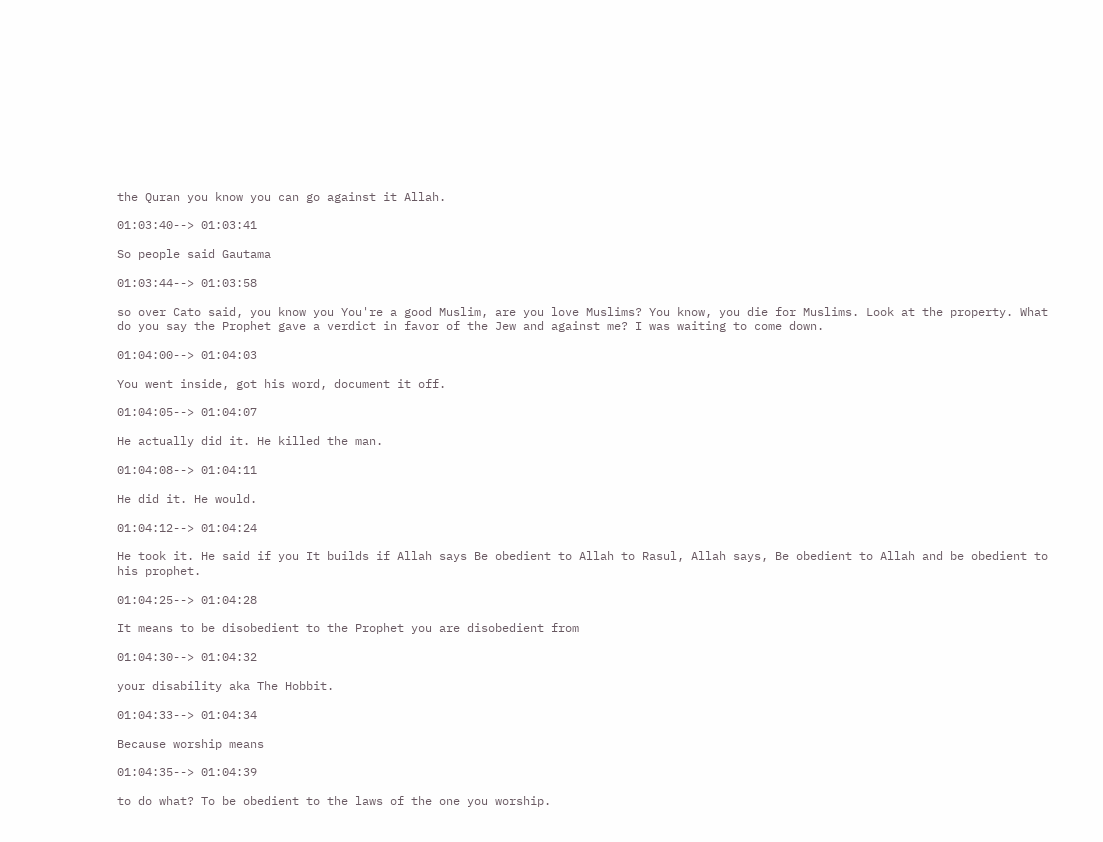the Quran you know you can go against it Allah.

01:03:40--> 01:03:41

So people said Gautama

01:03:44--> 01:03:58

so over Cato said, you know you You're a good Muslim, are you love Muslims? You know, you die for Muslims. Look at the property. What do you say the Prophet gave a verdict in favor of the Jew and against me? I was waiting to come down.

01:04:00--> 01:04:03

You went inside, got his word, document it off.

01:04:05--> 01:04:07

He actually did it. He killed the man.

01:04:08--> 01:04:11

He did it. He would.

01:04:12--> 01:04:24

He took it. He said if you It builds if Allah says Be obedient to Allah to Rasul, Allah says, Be obedient to Allah and be obedient to his prophet.

01:04:25--> 01:04:28

It means to be disobedient to the Prophet you are disobedient from

01:04:30--> 01:04:32

your disability aka The Hobbit.

01:04:33--> 01:04:34

Because worship means

01:04:35--> 01:04:39

to do what? To be obedient to the laws of the one you worship.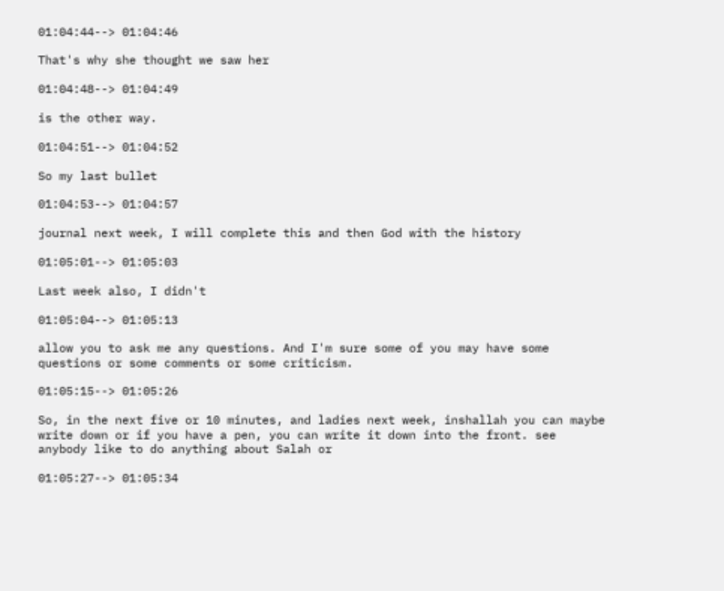01:04:44--> 01:04:46

That's why she thought we saw her

01:04:48--> 01:04:49

is the other way.

01:04:51--> 01:04:52

So my last bullet

01:04:53--> 01:04:57

journal next week, I will complete this and then God with the history

01:05:01--> 01:05:03

Last week also, I didn't

01:05:04--> 01:05:13

allow you to ask me any questions. And I'm sure some of you may have some questions or some comments or some criticism.

01:05:15--> 01:05:26

So, in the next five or 10 minutes, and ladies next week, inshallah you can maybe write down or if you have a pen, you can write it down into the front. see anybody like to do anything about Salah or

01:05:27--> 01:05:34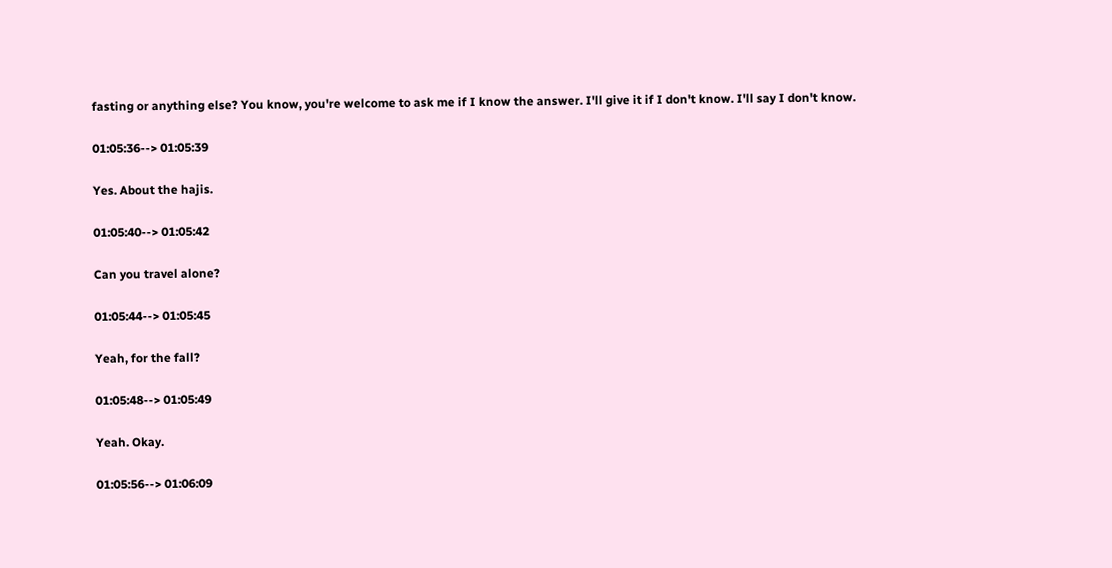fasting or anything else? You know, you're welcome to ask me if I know the answer. I'll give it if I don't know. I'll say I don't know.

01:05:36--> 01:05:39

Yes. About the hajis.

01:05:40--> 01:05:42

Can you travel alone?

01:05:44--> 01:05:45

Yeah, for the fall?

01:05:48--> 01:05:49

Yeah. Okay.

01:05:56--> 01:06:09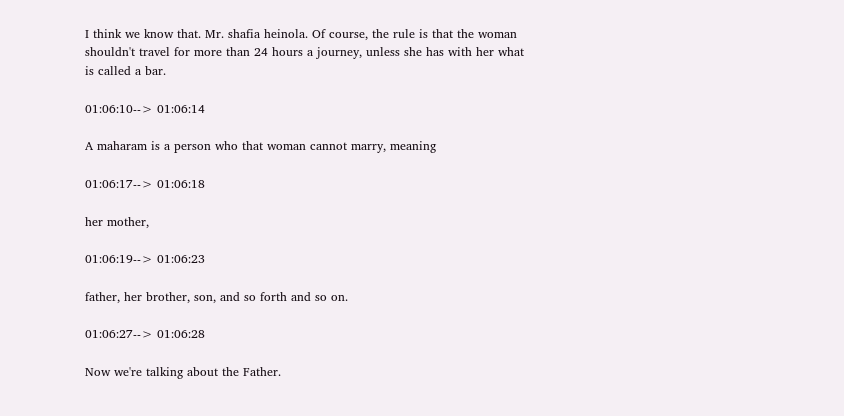I think we know that. Mr. shafia heinola. Of course, the rule is that the woman shouldn't travel for more than 24 hours a journey, unless she has with her what is called a bar.

01:06:10--> 01:06:14

A maharam is a person who that woman cannot marry, meaning

01:06:17--> 01:06:18

her mother,

01:06:19--> 01:06:23

father, her brother, son, and so forth and so on.

01:06:27--> 01:06:28

Now we're talking about the Father.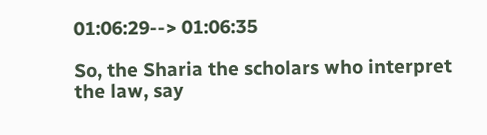01:06:29--> 01:06:35

So, the Sharia the scholars who interpret the law, say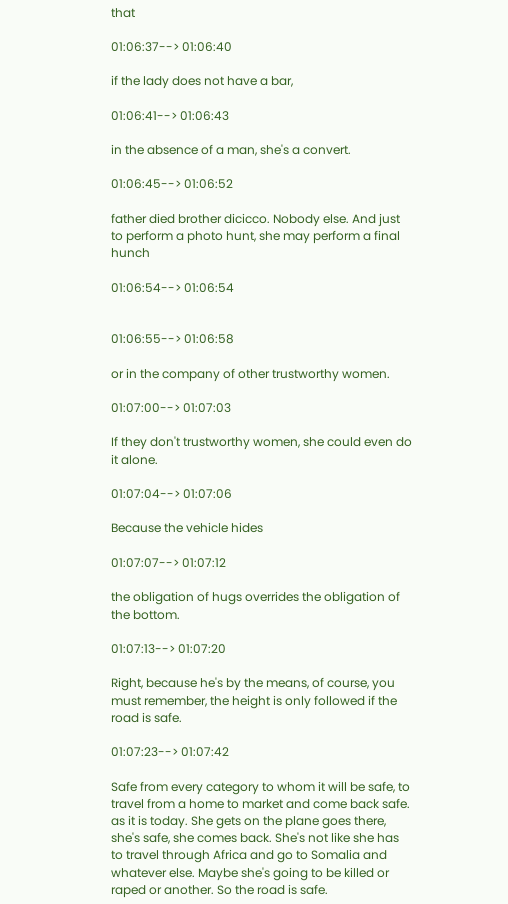that

01:06:37--> 01:06:40

if the lady does not have a bar,

01:06:41--> 01:06:43

in the absence of a man, she's a convert.

01:06:45--> 01:06:52

father died brother dicicco. Nobody else. And just to perform a photo hunt, she may perform a final hunch

01:06:54--> 01:06:54


01:06:55--> 01:06:58

or in the company of other trustworthy women.

01:07:00--> 01:07:03

If they don't trustworthy women, she could even do it alone.

01:07:04--> 01:07:06

Because the vehicle hides

01:07:07--> 01:07:12

the obligation of hugs overrides the obligation of the bottom.

01:07:13--> 01:07:20

Right, because he's by the means, of course, you must remember, the height is only followed if the road is safe.

01:07:23--> 01:07:42

Safe from every category to whom it will be safe, to travel from a home to market and come back safe. as it is today. She gets on the plane goes there, she's safe, she comes back. She's not like she has to travel through Africa and go to Somalia and whatever else. Maybe she's going to be killed or raped or another. So the road is safe.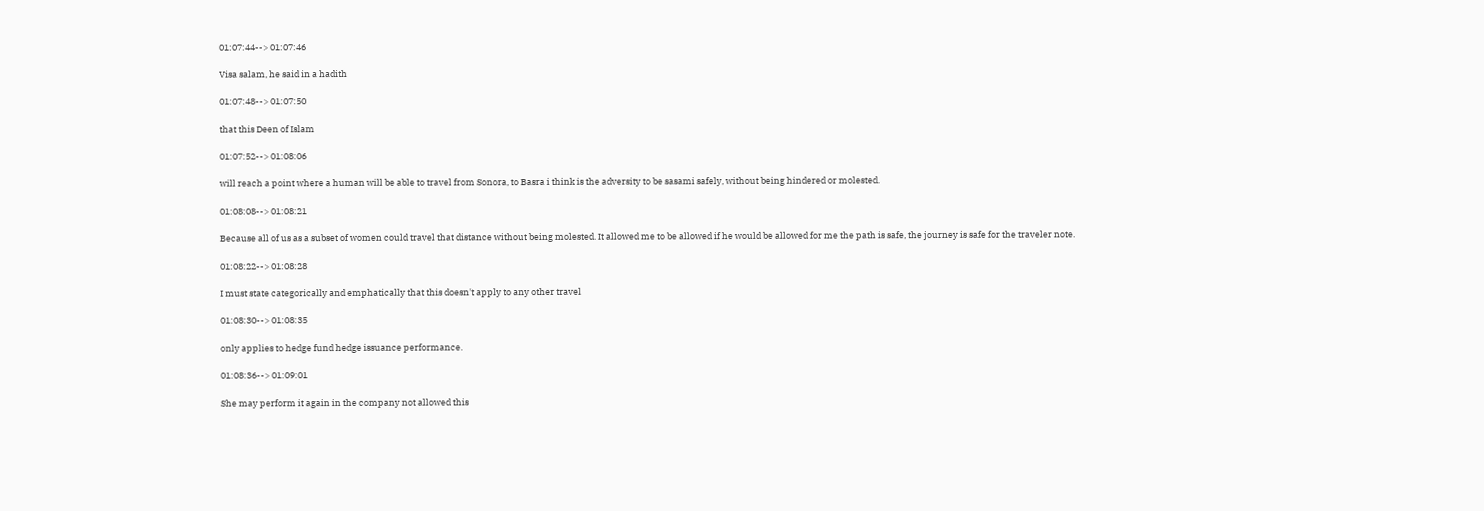01:07:44--> 01:07:46

Visa salam, he said in a hadith

01:07:48--> 01:07:50

that this Deen of Islam

01:07:52--> 01:08:06

will reach a point where a human will be able to travel from Sonora, to Basra i think is the adversity to be sasami safely, without being hindered or molested.

01:08:08--> 01:08:21

Because all of us as a subset of women could travel that distance without being molested. It allowed me to be allowed if he would be allowed for me the path is safe, the journey is safe for the traveler note.

01:08:22--> 01:08:28

I must state categorically and emphatically that this doesn't apply to any other travel

01:08:30--> 01:08:35

only applies to hedge fund hedge issuance performance.

01:08:36--> 01:09:01

She may perform it again in the company not allowed this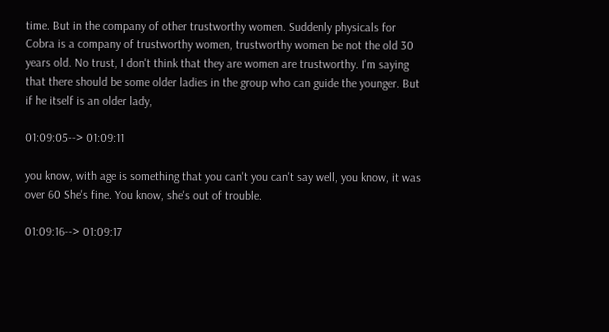time. But in the company of other trustworthy women. Suddenly physicals for Cobra is a company of trustworthy women, trustworthy women be not the old 30 years old. No trust, I don't think that they are women are trustworthy. I'm saying that there should be some older ladies in the group who can guide the younger. But if he itself is an older lady,

01:09:05--> 01:09:11

you know, with age is something that you can't you can't say well, you know, it was over 60 She's fine. You know, she's out of trouble.

01:09:16--> 01:09:17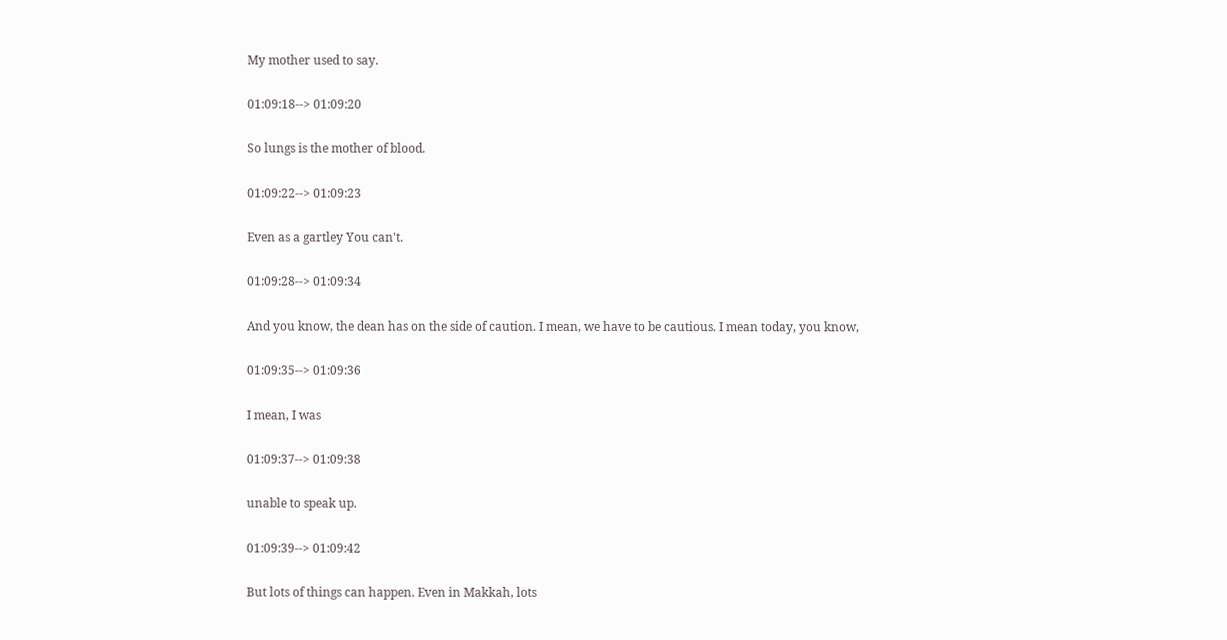My mother used to say.

01:09:18--> 01:09:20

So lungs is the mother of blood.

01:09:22--> 01:09:23

Even as a gartley You can't.

01:09:28--> 01:09:34

And you know, the dean has on the side of caution. I mean, we have to be cautious. I mean today, you know,

01:09:35--> 01:09:36

I mean, I was

01:09:37--> 01:09:38

unable to speak up.

01:09:39--> 01:09:42

But lots of things can happen. Even in Makkah, lots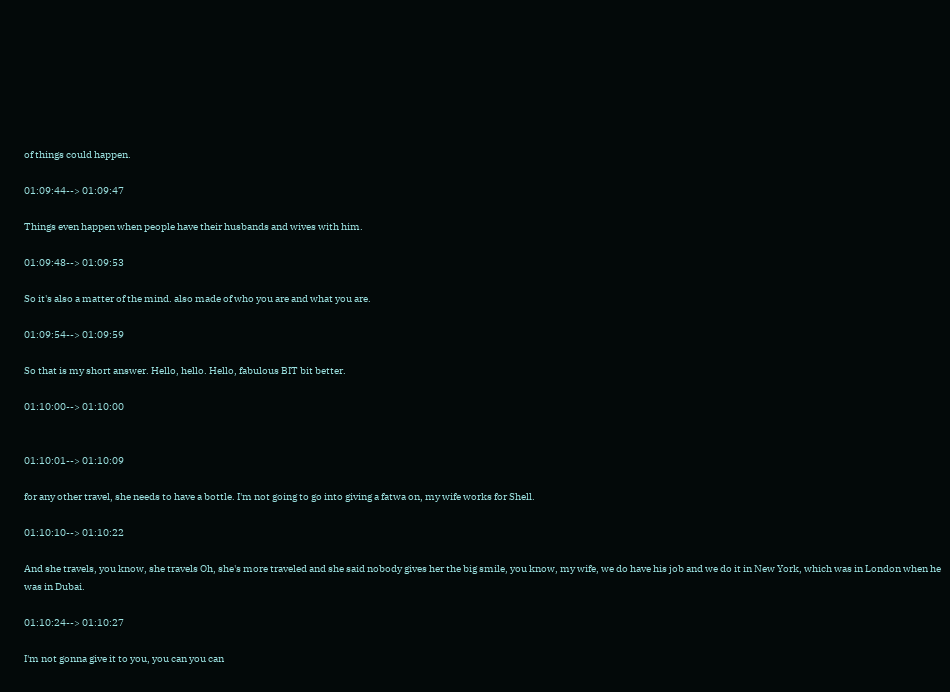of things could happen.

01:09:44--> 01:09:47

Things even happen when people have their husbands and wives with him.

01:09:48--> 01:09:53

So it's also a matter of the mind. also made of who you are and what you are.

01:09:54--> 01:09:59

So that is my short answer. Hello, hello. Hello, fabulous BIT bit better.

01:10:00--> 01:10:00


01:10:01--> 01:10:09

for any other travel, she needs to have a bottle. I'm not going to go into giving a fatwa on, my wife works for Shell.

01:10:10--> 01:10:22

And she travels, you know, she travels Oh, she's more traveled and she said nobody gives her the big smile, you know, my wife, we do have his job and we do it in New York, which was in London when he was in Dubai.

01:10:24--> 01:10:27

I'm not gonna give it to you, you can you can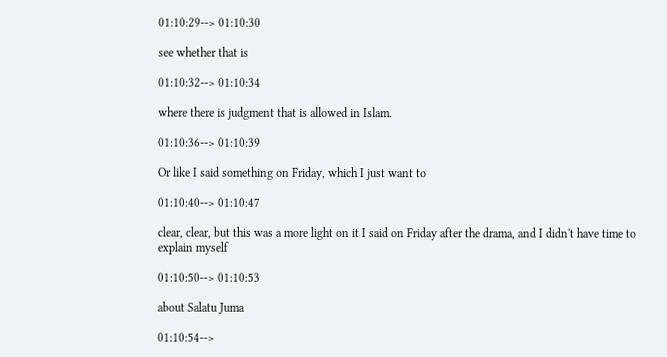01:10:29--> 01:10:30

see whether that is

01:10:32--> 01:10:34

where there is judgment that is allowed in Islam.

01:10:36--> 01:10:39

Or like I said something on Friday, which I just want to

01:10:40--> 01:10:47

clear, clear, but this was a more light on it I said on Friday after the drama, and I didn't have time to explain myself

01:10:50--> 01:10:53

about Salatu Juma

01:10:54-->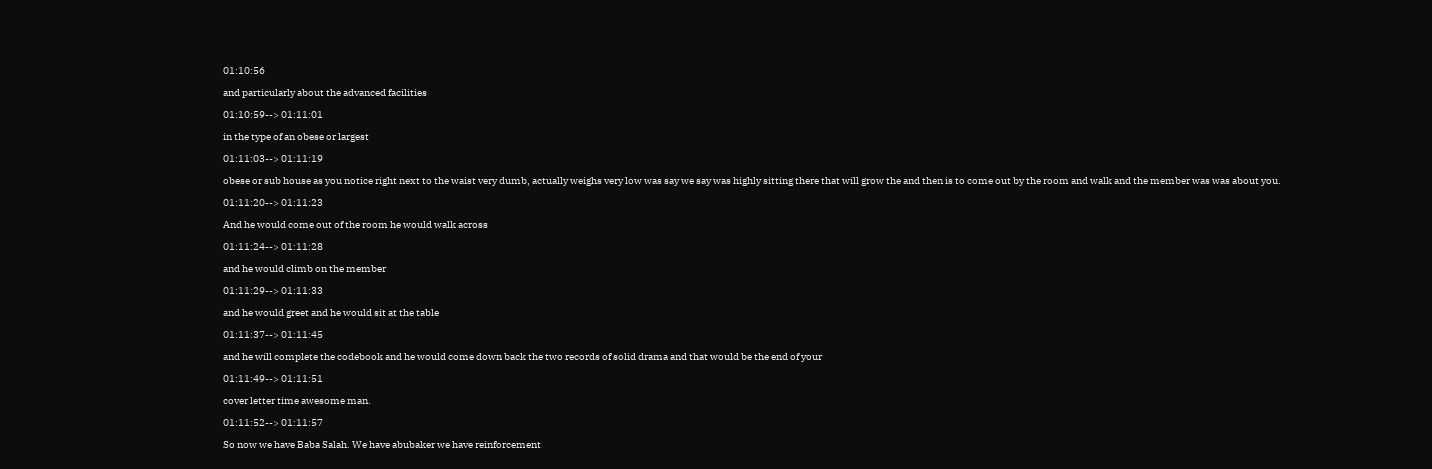01:10:56

and particularly about the advanced facilities

01:10:59--> 01:11:01

in the type of an obese or largest

01:11:03--> 01:11:19

obese or sub house as you notice right next to the waist very dumb, actually weighs very low was say we say was highly sitting there that will grow the and then is to come out by the room and walk and the member was was about you.

01:11:20--> 01:11:23

And he would come out of the room he would walk across

01:11:24--> 01:11:28

and he would climb on the member

01:11:29--> 01:11:33

and he would greet and he would sit at the table

01:11:37--> 01:11:45

and he will complete the codebook and he would come down back the two records of solid drama and that would be the end of your

01:11:49--> 01:11:51

cover letter time awesome man.

01:11:52--> 01:11:57

So now we have Baba Salah. We have abubaker we have reinforcement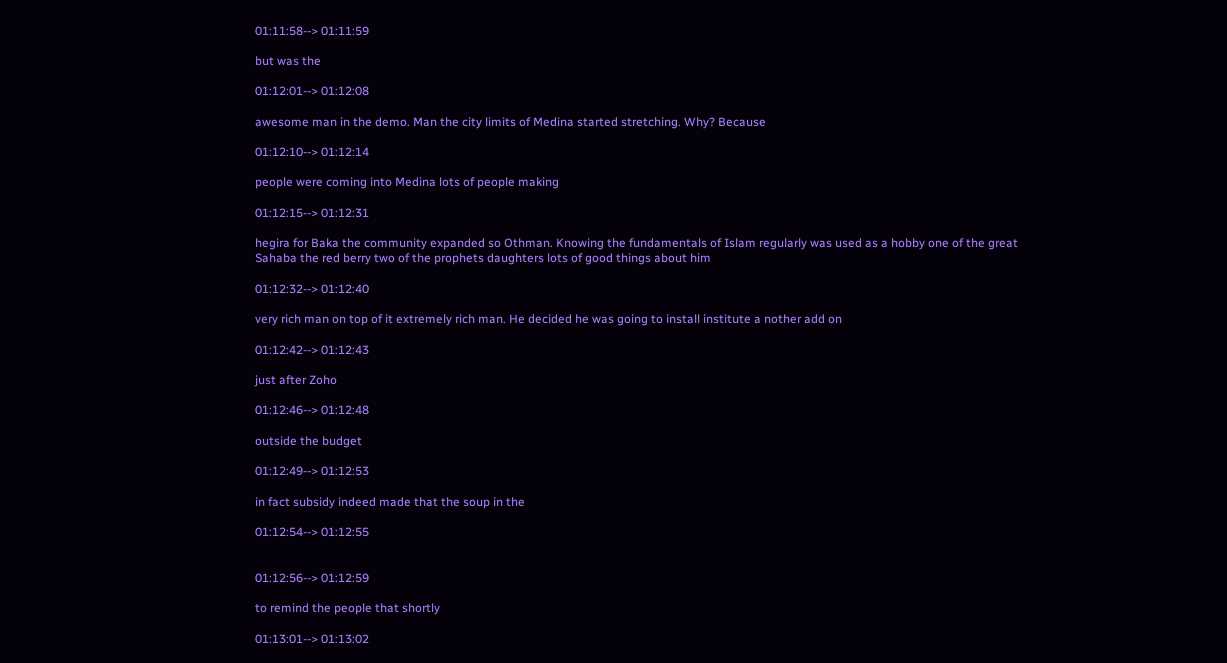01:11:58--> 01:11:59

but was the

01:12:01--> 01:12:08

awesome man in the demo. Man the city limits of Medina started stretching. Why? Because

01:12:10--> 01:12:14

people were coming into Medina lots of people making

01:12:15--> 01:12:31

hegira for Baka the community expanded so Othman. Knowing the fundamentals of Islam regularly was used as a hobby one of the great Sahaba the red berry two of the prophets daughters lots of good things about him

01:12:32--> 01:12:40

very rich man on top of it extremely rich man. He decided he was going to install institute a nother add on

01:12:42--> 01:12:43

just after Zoho

01:12:46--> 01:12:48

outside the budget

01:12:49--> 01:12:53

in fact subsidy indeed made that the soup in the

01:12:54--> 01:12:55


01:12:56--> 01:12:59

to remind the people that shortly

01:13:01--> 01:13:02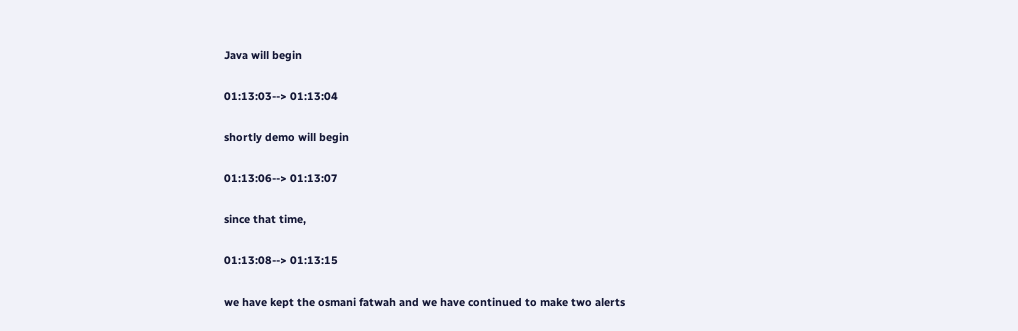Java will begin

01:13:03--> 01:13:04

shortly demo will begin

01:13:06--> 01:13:07

since that time,

01:13:08--> 01:13:15

we have kept the osmani fatwah and we have continued to make two alerts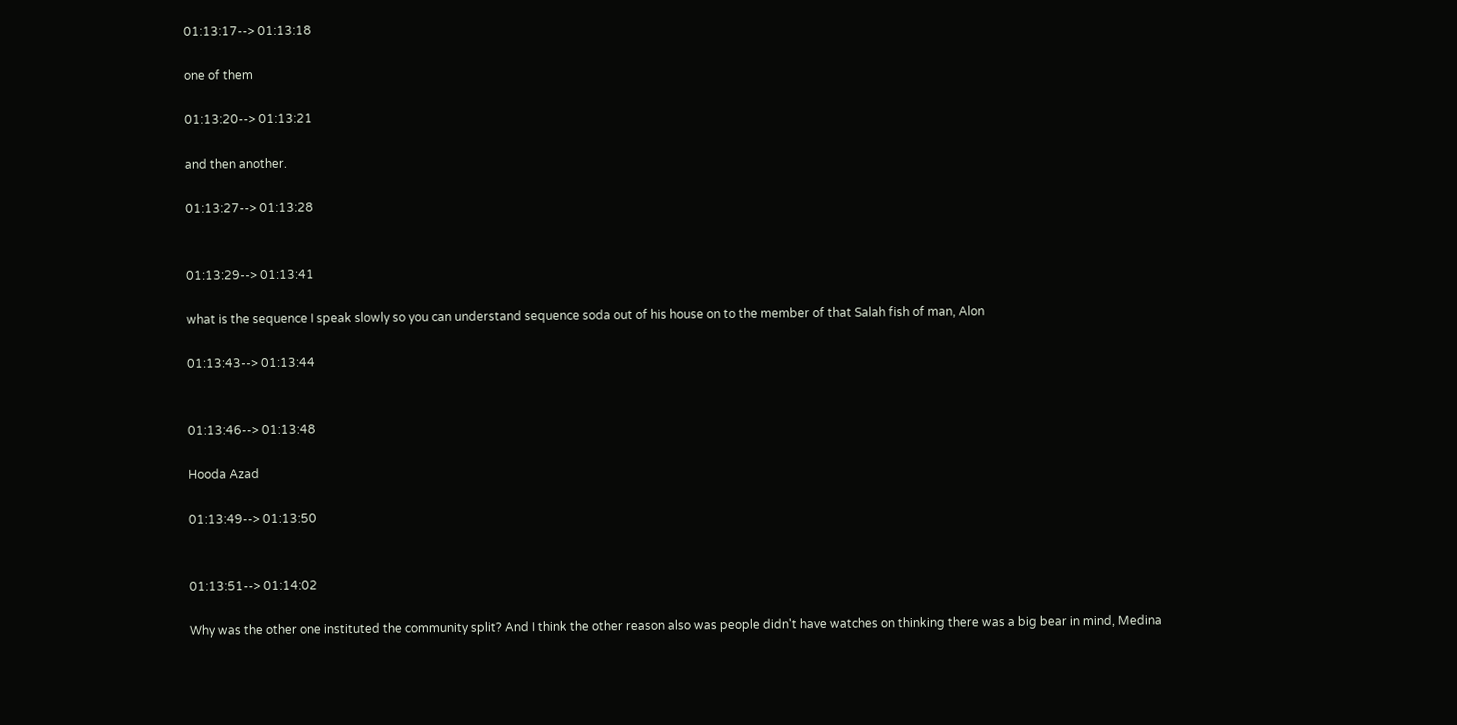01:13:17--> 01:13:18

one of them

01:13:20--> 01:13:21

and then another.

01:13:27--> 01:13:28


01:13:29--> 01:13:41

what is the sequence I speak slowly so you can understand sequence soda out of his house on to the member of that Salah fish of man, Alon

01:13:43--> 01:13:44


01:13:46--> 01:13:48

Hooda Azad

01:13:49--> 01:13:50


01:13:51--> 01:14:02

Why was the other one instituted the community split? And I think the other reason also was people didn't have watches on thinking there was a big bear in mind, Medina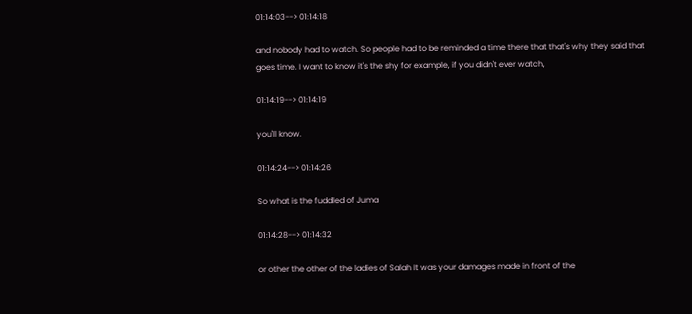01:14:03--> 01:14:18

and nobody had to watch. So people had to be reminded a time there that that's why they said that goes time. I want to know it's the shy for example, if you didn't ever watch,

01:14:19--> 01:14:19

you'll know.

01:14:24--> 01:14:26

So what is the fuddled of Juma

01:14:28--> 01:14:32

or other the other of the ladies of Salah It was your damages made in front of the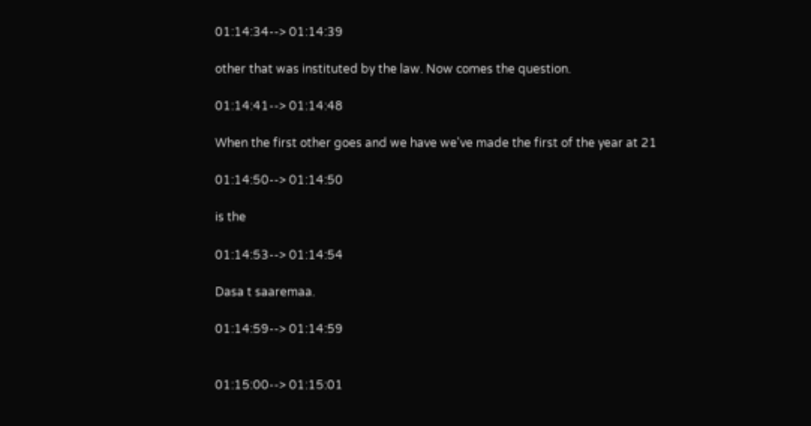01:14:34--> 01:14:39

other that was instituted by the law. Now comes the question.

01:14:41--> 01:14:48

When the first other goes and we have we've made the first of the year at 21

01:14:50--> 01:14:50

is the

01:14:53--> 01:14:54

Dasa t saaremaa.

01:14:59--> 01:14:59


01:15:00--> 01:15:01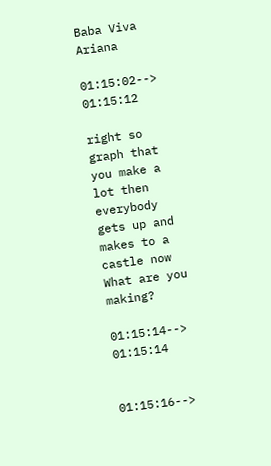Baba Viva Ariana

01:15:02--> 01:15:12

right so graph that you make a lot then everybody gets up and makes to a castle now What are you making?

01:15:14--> 01:15:14


01:15:16-->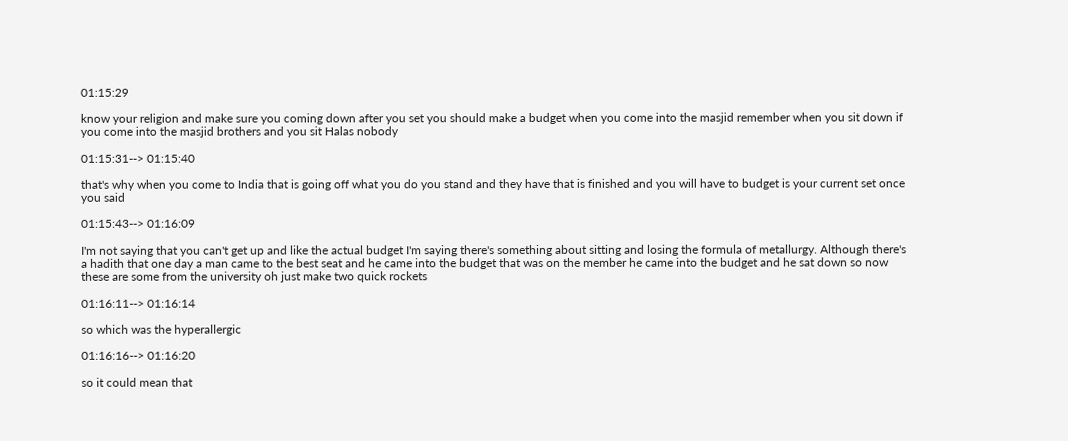01:15:29

know your religion and make sure you coming down after you set you should make a budget when you come into the masjid remember when you sit down if you come into the masjid brothers and you sit Halas nobody

01:15:31--> 01:15:40

that's why when you come to India that is going off what you do you stand and they have that is finished and you will have to budget is your current set once you said

01:15:43--> 01:16:09

I'm not saying that you can't get up and like the actual budget I'm saying there's something about sitting and losing the formula of metallurgy. Although there's a hadith that one day a man came to the best seat and he came into the budget that was on the member he came into the budget and he sat down so now these are some from the university oh just make two quick rockets

01:16:11--> 01:16:14

so which was the hyperallergic

01:16:16--> 01:16:20

so it could mean that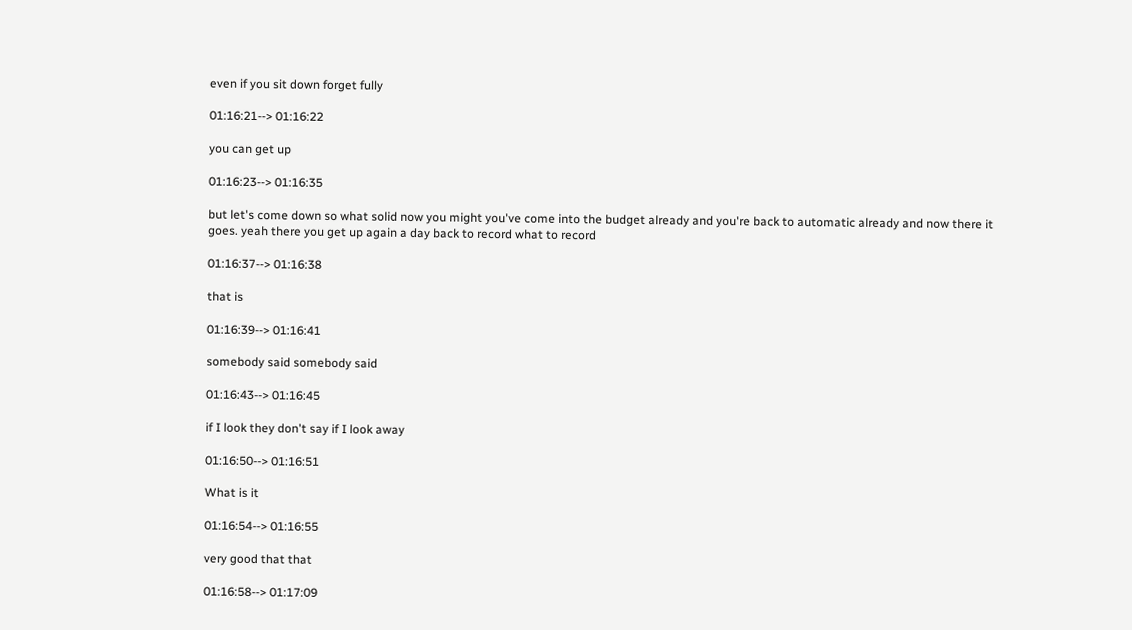even if you sit down forget fully

01:16:21--> 01:16:22

you can get up

01:16:23--> 01:16:35

but let's come down so what solid now you might you've come into the budget already and you're back to automatic already and now there it goes. yeah there you get up again a day back to record what to record

01:16:37--> 01:16:38

that is

01:16:39--> 01:16:41

somebody said somebody said

01:16:43--> 01:16:45

if I look they don't say if I look away

01:16:50--> 01:16:51

What is it

01:16:54--> 01:16:55

very good that that

01:16:58--> 01:17:09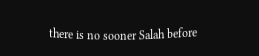there is no sooner Salah before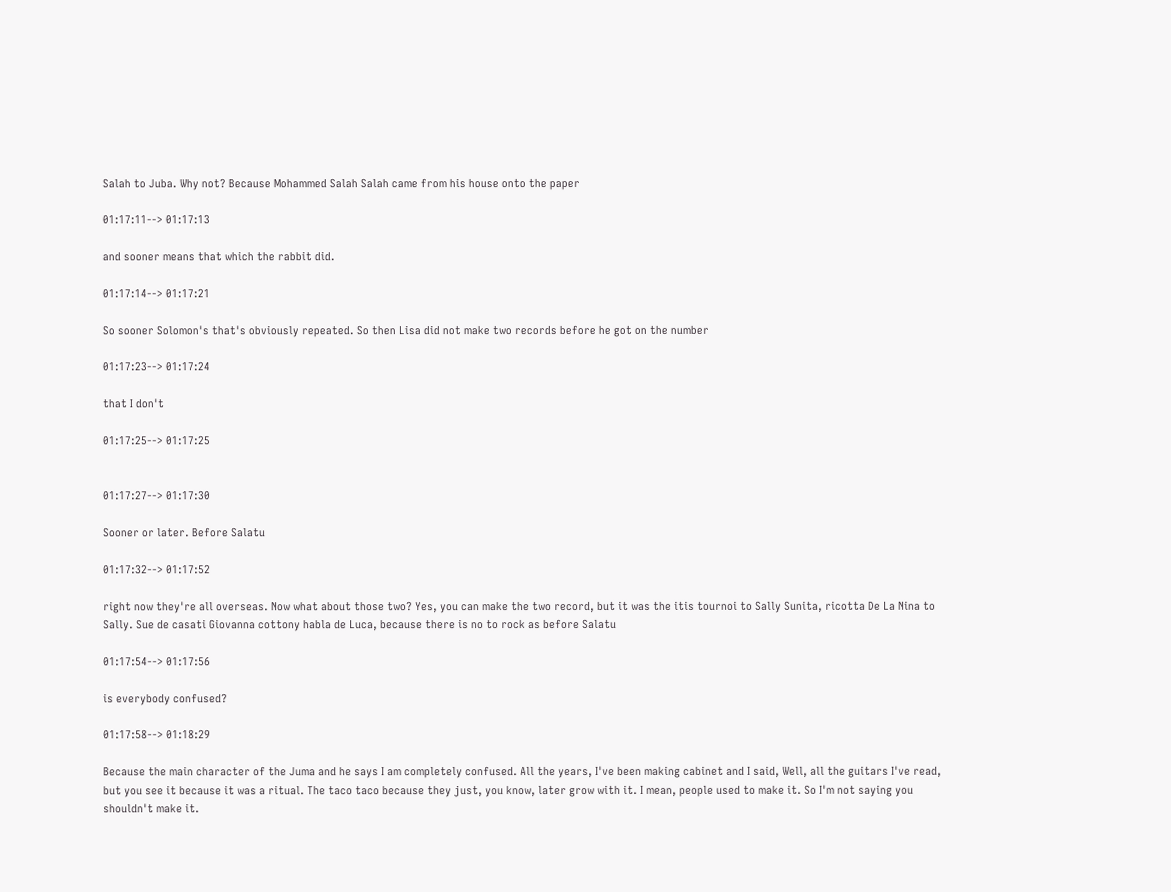Salah to Juba. Why not? Because Mohammed Salah Salah came from his house onto the paper

01:17:11--> 01:17:13

and sooner means that which the rabbit did.

01:17:14--> 01:17:21

So sooner Solomon's that's obviously repeated. So then Lisa did not make two records before he got on the number

01:17:23--> 01:17:24

that I don't

01:17:25--> 01:17:25


01:17:27--> 01:17:30

Sooner or later. Before Salatu

01:17:32--> 01:17:52

right now they're all overseas. Now what about those two? Yes, you can make the two record, but it was the itis tournoi to Sally Sunita, ricotta De La Nina to Sally. Sue de casati Giovanna cottony habla de Luca, because there is no to rock as before Salatu

01:17:54--> 01:17:56

is everybody confused?

01:17:58--> 01:18:29

Because the main character of the Juma and he says I am completely confused. All the years, I've been making cabinet and I said, Well, all the guitars I've read, but you see it because it was a ritual. The taco taco because they just, you know, later grow with it. I mean, people used to make it. So I'm not saying you shouldn't make it.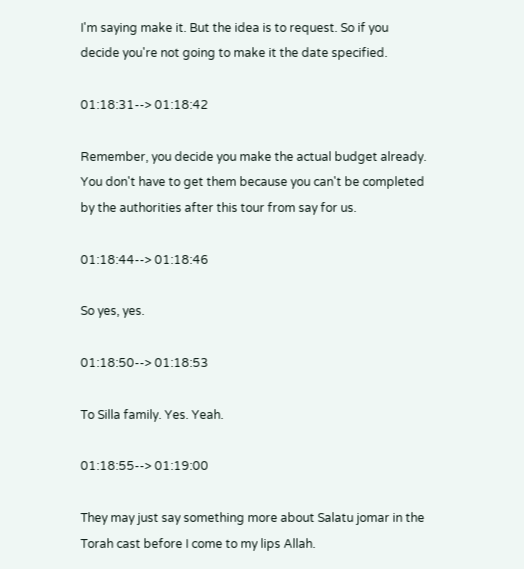I'm saying make it. But the idea is to request. So if you decide you're not going to make it the date specified.

01:18:31--> 01:18:42

Remember, you decide you make the actual budget already. You don't have to get them because you can't be completed by the authorities after this tour from say for us.

01:18:44--> 01:18:46

So yes, yes.

01:18:50--> 01:18:53

To Silla family. Yes. Yeah.

01:18:55--> 01:19:00

They may just say something more about Salatu jomar in the Torah cast before I come to my lips Allah.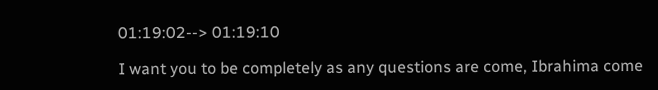01:19:02--> 01:19:10

I want you to be completely as any questions are come, Ibrahima come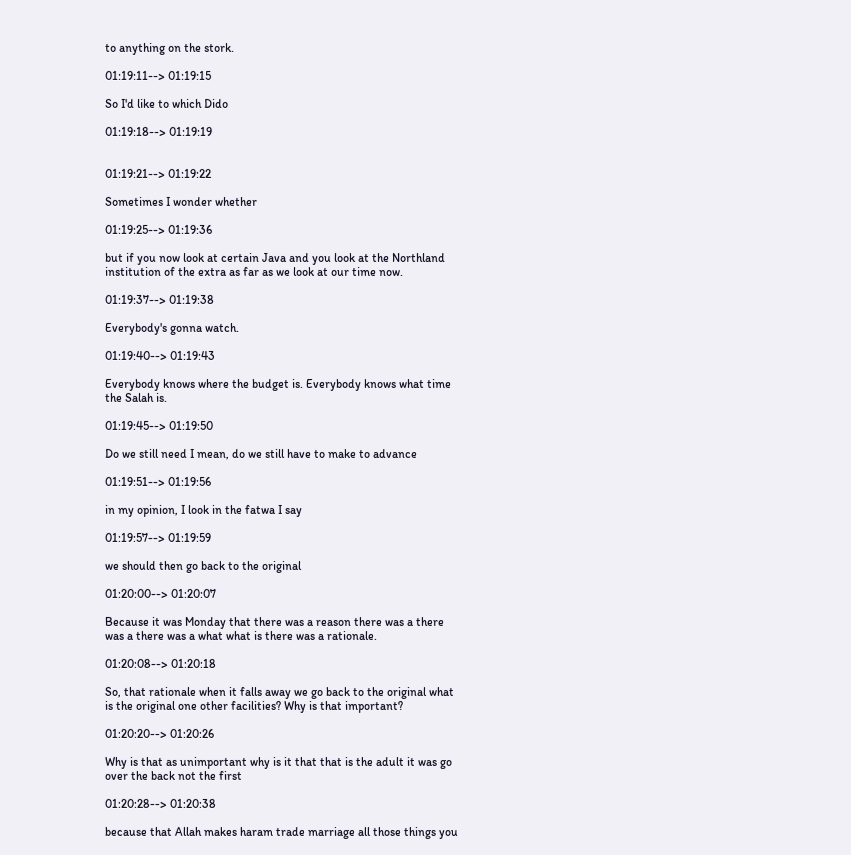to anything on the stork.

01:19:11--> 01:19:15

So I'd like to which Dido

01:19:18--> 01:19:19


01:19:21--> 01:19:22

Sometimes I wonder whether

01:19:25--> 01:19:36

but if you now look at certain Java and you look at the Northland institution of the extra as far as we look at our time now.

01:19:37--> 01:19:38

Everybody's gonna watch.

01:19:40--> 01:19:43

Everybody knows where the budget is. Everybody knows what time the Salah is.

01:19:45--> 01:19:50

Do we still need I mean, do we still have to make to advance

01:19:51--> 01:19:56

in my opinion, I look in the fatwa I say

01:19:57--> 01:19:59

we should then go back to the original

01:20:00--> 01:20:07

Because it was Monday that there was a reason there was a there was a there was a what what is there was a rationale.

01:20:08--> 01:20:18

So, that rationale when it falls away we go back to the original what is the original one other facilities? Why is that important?

01:20:20--> 01:20:26

Why is that as unimportant why is it that that is the adult it was go over the back not the first

01:20:28--> 01:20:38

because that Allah makes haram trade marriage all those things you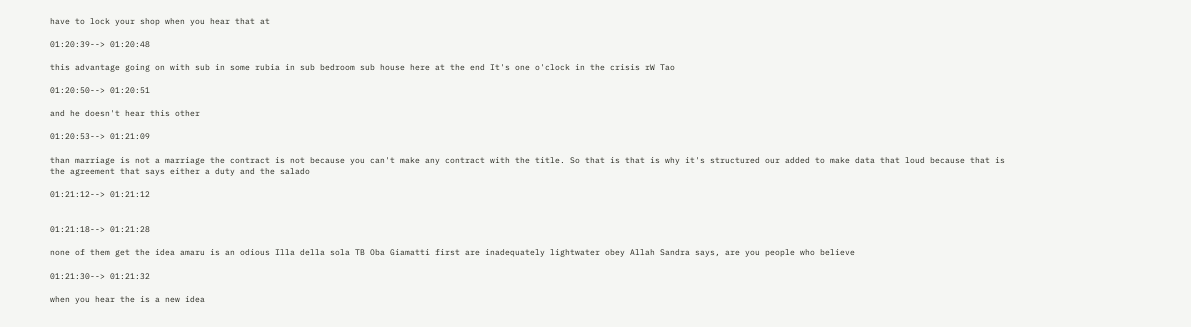have to lock your shop when you hear that at

01:20:39--> 01:20:48

this advantage going on with sub in some rubia in sub bedroom sub house here at the end It's one o'clock in the crisis rW Tao

01:20:50--> 01:20:51

and he doesn't hear this other

01:20:53--> 01:21:09

than marriage is not a marriage the contract is not because you can't make any contract with the title. So that is that is why it's structured our added to make data that loud because that is the agreement that says either a duty and the salado

01:21:12--> 01:21:12


01:21:18--> 01:21:28

none of them get the idea amaru is an odious Illa della sola TB Oba Giamatti first are inadequately lightwater obey Allah Sandra says, are you people who believe

01:21:30--> 01:21:32

when you hear the is a new idea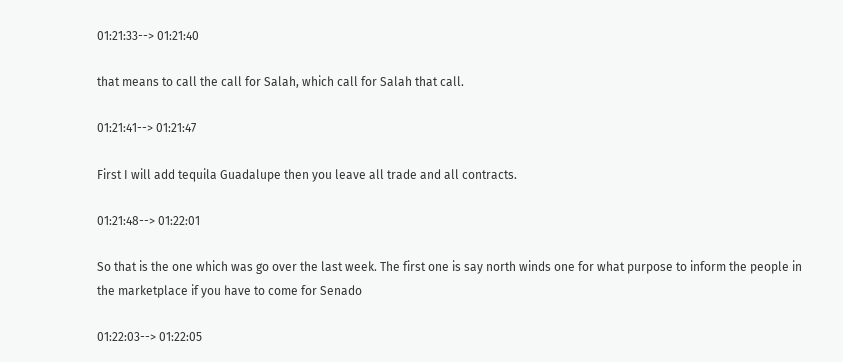01:21:33--> 01:21:40

that means to call the call for Salah, which call for Salah that call.

01:21:41--> 01:21:47

First I will add tequila Guadalupe then you leave all trade and all contracts.

01:21:48--> 01:22:01

So that is the one which was go over the last week. The first one is say north winds one for what purpose to inform the people in the marketplace if you have to come for Senado

01:22:03--> 01:22:05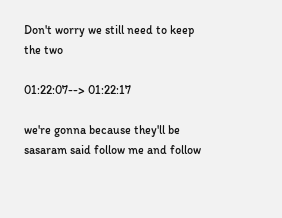Don't worry we still need to keep the two

01:22:07--> 01:22:17

we're gonna because they'll be sasaram said follow me and follow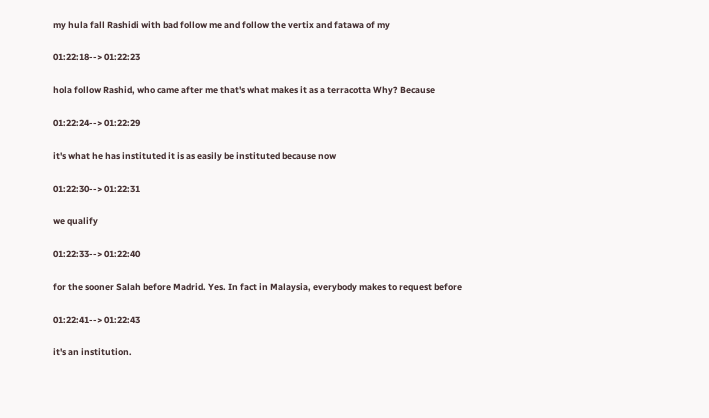my hula fall Rashidi with bad follow me and follow the vertix and fatawa of my

01:22:18--> 01:22:23

hola follow Rashid, who came after me that's what makes it as a terracotta Why? Because

01:22:24--> 01:22:29

it's what he has instituted it is as easily be instituted because now

01:22:30--> 01:22:31

we qualify

01:22:33--> 01:22:40

for the sooner Salah before Madrid. Yes. In fact in Malaysia, everybody makes to request before

01:22:41--> 01:22:43

it's an institution.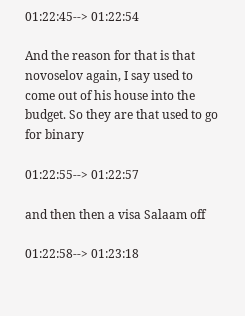01:22:45--> 01:22:54

And the reason for that is that novoselov again, I say used to come out of his house into the budget. So they are that used to go for binary

01:22:55--> 01:22:57

and then then a visa Salaam off

01:22:58--> 01:23:18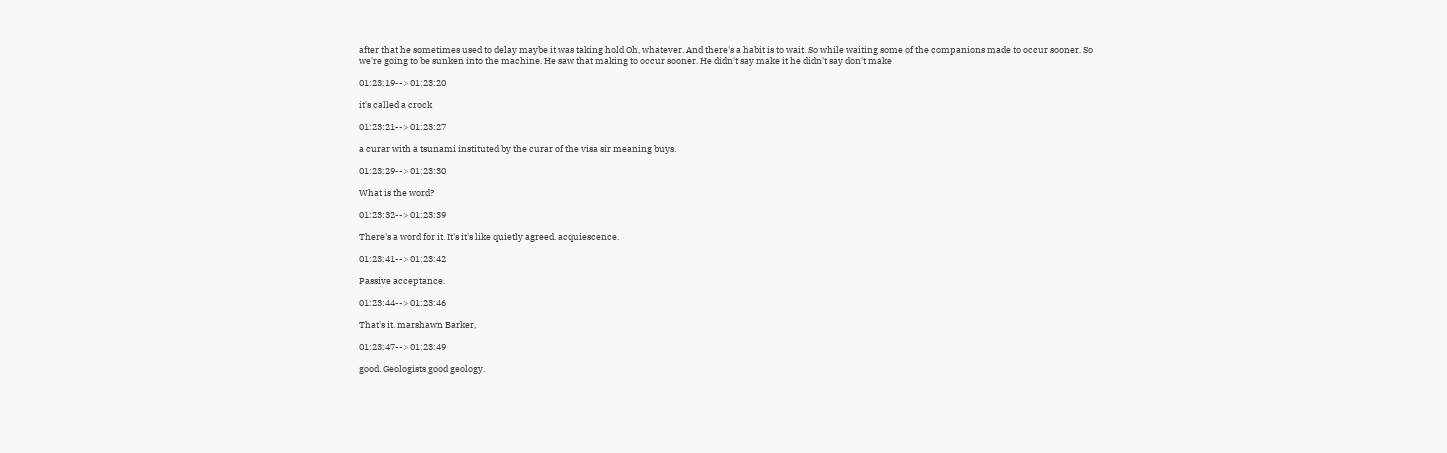after that he sometimes used to delay maybe it was taking hold Oh, whatever. And there's a habit is to wait. So while waiting some of the companions made to occur sooner. So we're going to be sunken into the machine. He saw that making to occur sooner. He didn't say make it he didn't say don't make

01:23:19--> 01:23:20

it's called a crock

01:23:21--> 01:23:27

a curar with a tsunami instituted by the curar of the visa sir meaning buys.

01:23:29--> 01:23:30

What is the word?

01:23:32--> 01:23:39

There's a word for it. It's it's like quietly agreed. acquiescence.

01:23:41--> 01:23:42

Passive acceptance.

01:23:44--> 01:23:46

That's it. marshawn Barker,

01:23:47--> 01:23:49

good. Geologists good geology.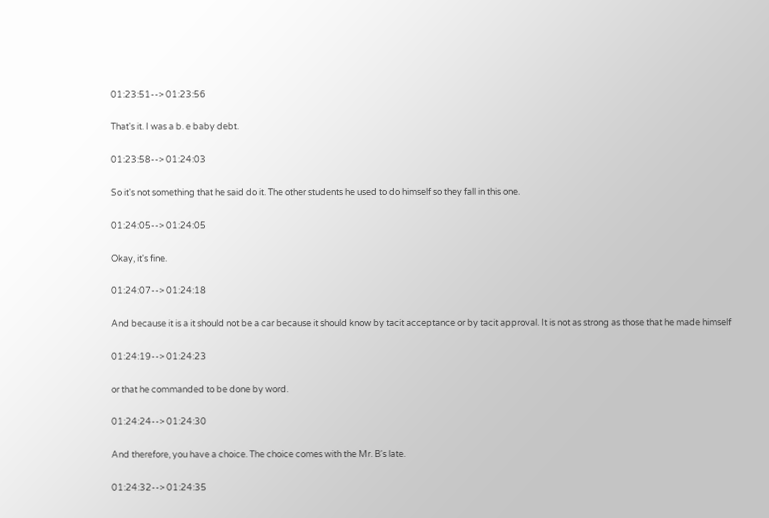01:23:51--> 01:23:56

That's it. I was a b. e baby debt.

01:23:58--> 01:24:03

So it's not something that he said do it. The other students he used to do himself so they fall in this one.

01:24:05--> 01:24:05

Okay, it's fine.

01:24:07--> 01:24:18

And because it is a it should not be a car because it should know by tacit acceptance or by tacit approval. It is not as strong as those that he made himself

01:24:19--> 01:24:23

or that he commanded to be done by word.

01:24:24--> 01:24:30

And therefore, you have a choice. The choice comes with the Mr. B's late.

01:24:32--> 01:24:35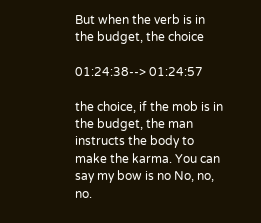But when the verb is in the budget, the choice

01:24:38--> 01:24:57

the choice, if the mob is in the budget, the man instructs the body to make the karma. You can say my bow is no No, no, no.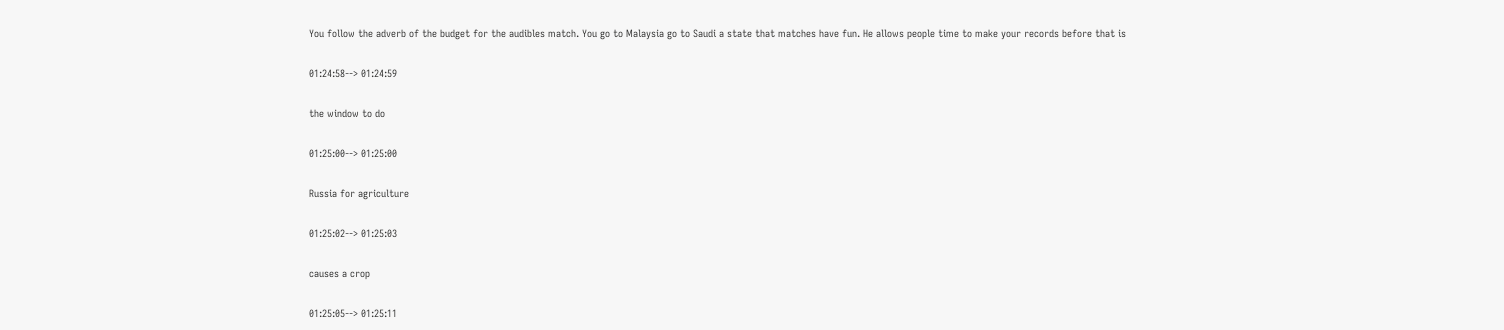You follow the adverb of the budget for the audibles match. You go to Malaysia go to Saudi a state that matches have fun. He allows people time to make your records before that is

01:24:58--> 01:24:59

the window to do

01:25:00--> 01:25:00

Russia for agriculture

01:25:02--> 01:25:03

causes a crop

01:25:05--> 01:25:11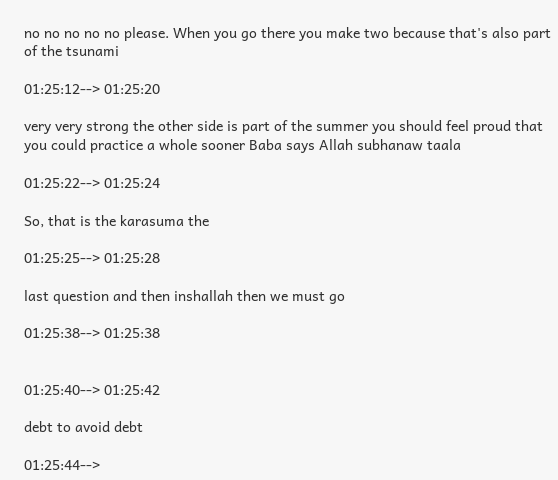no no no no no please. When you go there you make two because that's also part of the tsunami

01:25:12--> 01:25:20

very very strong the other side is part of the summer you should feel proud that you could practice a whole sooner Baba says Allah subhanaw taala

01:25:22--> 01:25:24

So, that is the karasuma the

01:25:25--> 01:25:28

last question and then inshallah then we must go

01:25:38--> 01:25:38


01:25:40--> 01:25:42

debt to avoid debt

01:25:44-->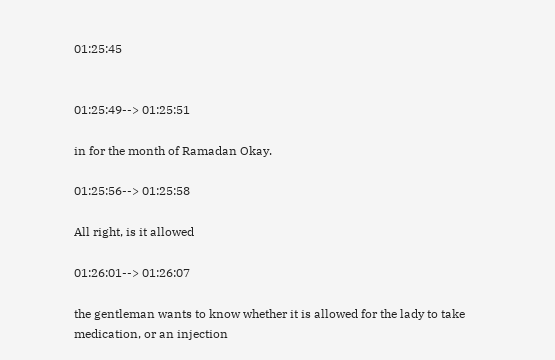01:25:45


01:25:49--> 01:25:51

in for the month of Ramadan Okay.

01:25:56--> 01:25:58

All right, is it allowed

01:26:01--> 01:26:07

the gentleman wants to know whether it is allowed for the lady to take medication, or an injection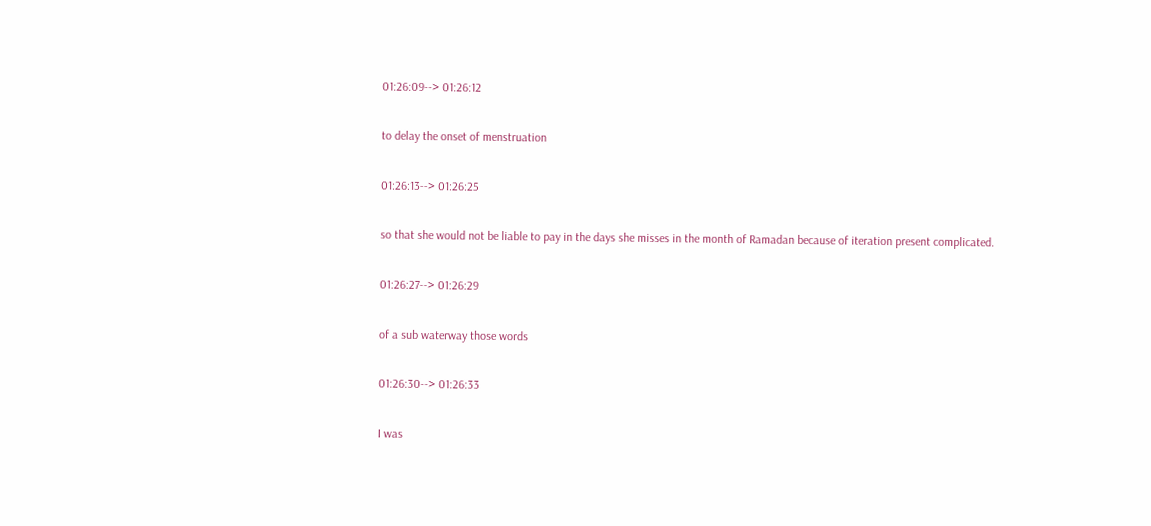01:26:09--> 01:26:12

to delay the onset of menstruation

01:26:13--> 01:26:25

so that she would not be liable to pay in the days she misses in the month of Ramadan because of iteration present complicated.

01:26:27--> 01:26:29

of a sub waterway those words

01:26:30--> 01:26:33

I was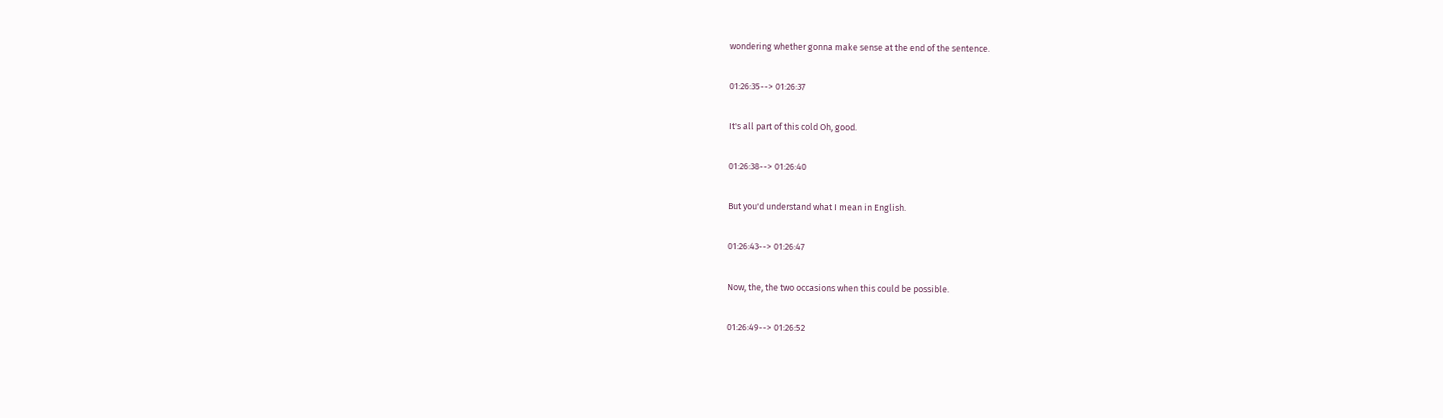wondering whether gonna make sense at the end of the sentence.

01:26:35--> 01:26:37

It's all part of this cold Oh, good.

01:26:38--> 01:26:40

But you'd understand what I mean in English.

01:26:43--> 01:26:47

Now, the, the two occasions when this could be possible.

01:26:49--> 01:26:52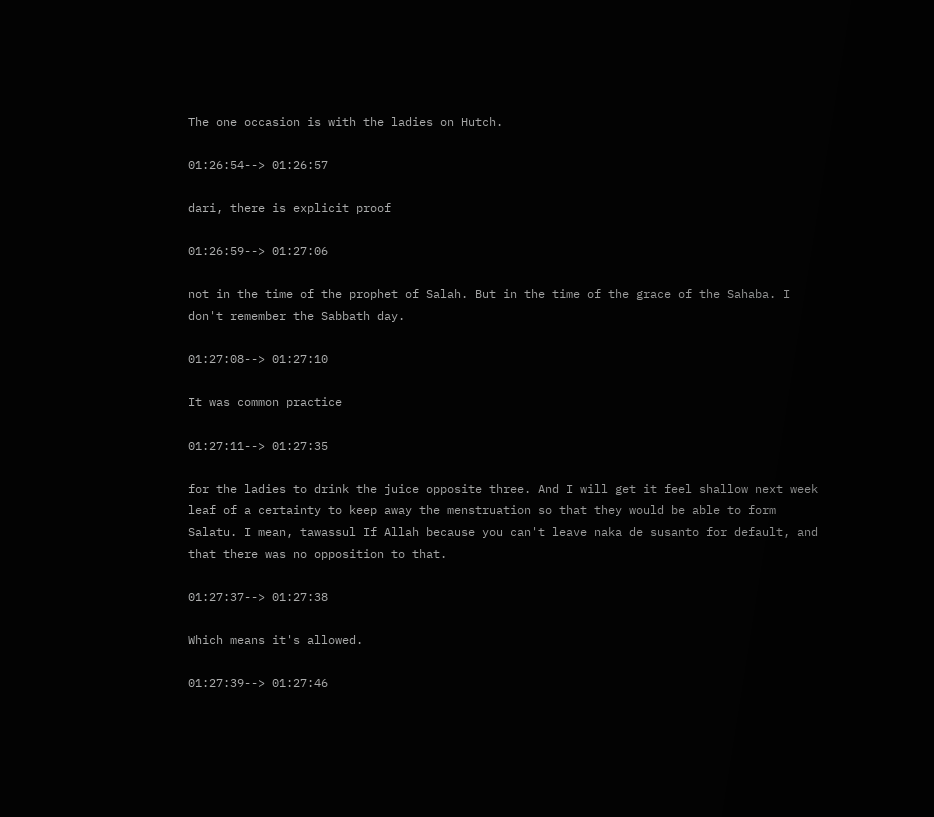The one occasion is with the ladies on Hutch.

01:26:54--> 01:26:57

dari, there is explicit proof

01:26:59--> 01:27:06

not in the time of the prophet of Salah. But in the time of the grace of the Sahaba. I don't remember the Sabbath day.

01:27:08--> 01:27:10

It was common practice

01:27:11--> 01:27:35

for the ladies to drink the juice opposite three. And I will get it feel shallow next week leaf of a certainty to keep away the menstruation so that they would be able to form Salatu. I mean, tawassul If Allah because you can't leave naka de susanto for default, and that there was no opposition to that.

01:27:37--> 01:27:38

Which means it's allowed.

01:27:39--> 01:27:46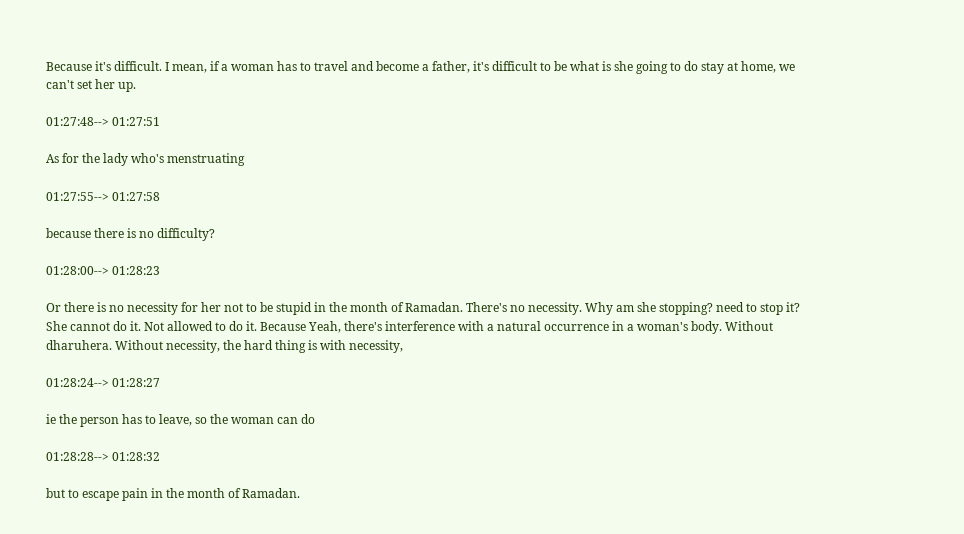Because it's difficult. I mean, if a woman has to travel and become a father, it's difficult to be what is she going to do stay at home, we can't set her up.

01:27:48--> 01:27:51

As for the lady who's menstruating

01:27:55--> 01:27:58

because there is no difficulty?

01:28:00--> 01:28:23

Or there is no necessity for her not to be stupid in the month of Ramadan. There's no necessity. Why am she stopping? need to stop it? She cannot do it. Not allowed to do it. Because Yeah, there's interference with a natural occurrence in a woman's body. Without dharuhera. Without necessity, the hard thing is with necessity,

01:28:24--> 01:28:27

ie the person has to leave, so the woman can do

01:28:28--> 01:28:32

but to escape pain in the month of Ramadan.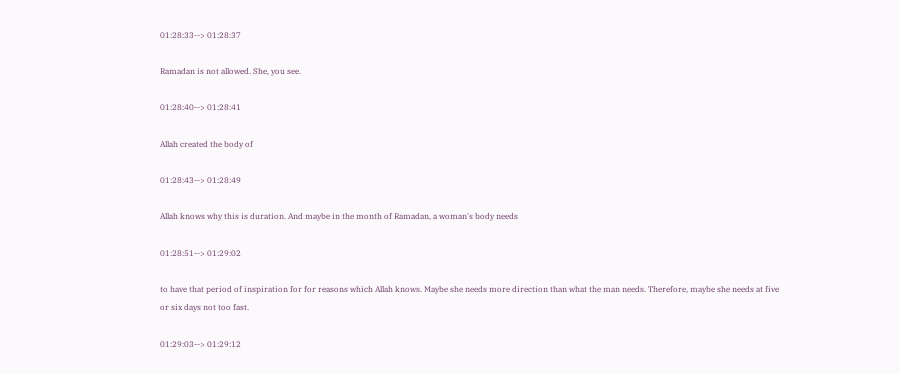01:28:33--> 01:28:37

Ramadan is not allowed. She, you see.

01:28:40--> 01:28:41

Allah created the body of

01:28:43--> 01:28:49

Allah knows why this is duration. And maybe in the month of Ramadan, a woman's body needs

01:28:51--> 01:29:02

to have that period of inspiration for for reasons which Allah knows. Maybe she needs more direction than what the man needs. Therefore, maybe she needs at five or six days not too fast.

01:29:03--> 01:29:12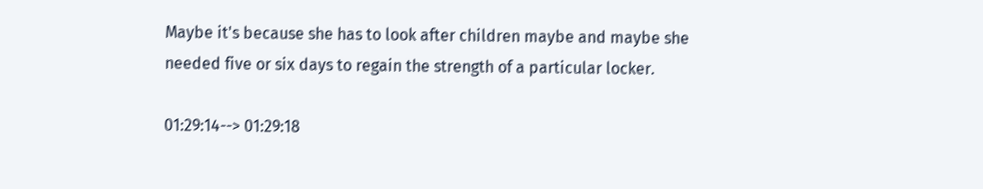Maybe it's because she has to look after children maybe and maybe she needed five or six days to regain the strength of a particular locker.

01:29:14--> 01:29:18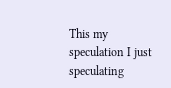This my speculation I just speculating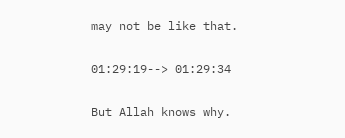may not be like that.

01:29:19--> 01:29:34

But Allah knows why.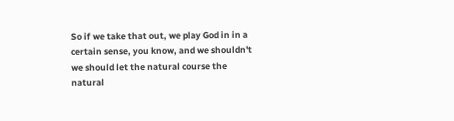So if we take that out, we play God in in a certain sense, you know, and we shouldn't we should let the natural course the natural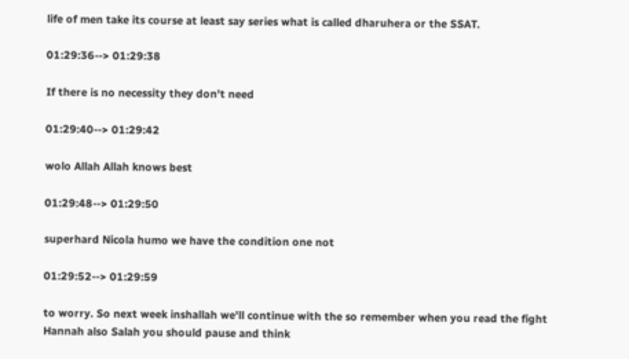life of men take its course at least say series what is called dharuhera or the SSAT.

01:29:36--> 01:29:38

If there is no necessity they don't need

01:29:40--> 01:29:42

wolo Allah Allah knows best

01:29:48--> 01:29:50

superhard Nicola humo we have the condition one not

01:29:52--> 01:29:59

to worry. So next week inshallah we'll continue with the so remember when you read the fight Hannah also Salah you should pause and think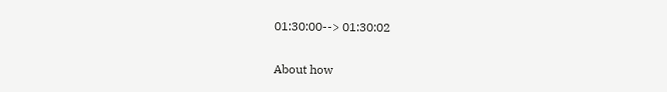01:30:00--> 01:30:02

About how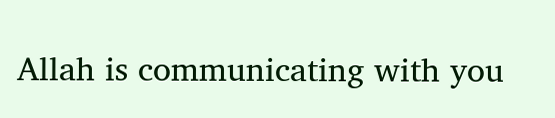Allah is communicating with you